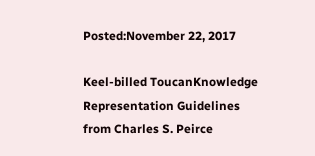Posted:November 22, 2017

Keel-billed ToucanKnowledge Representation Guidelines from Charles S. Peirce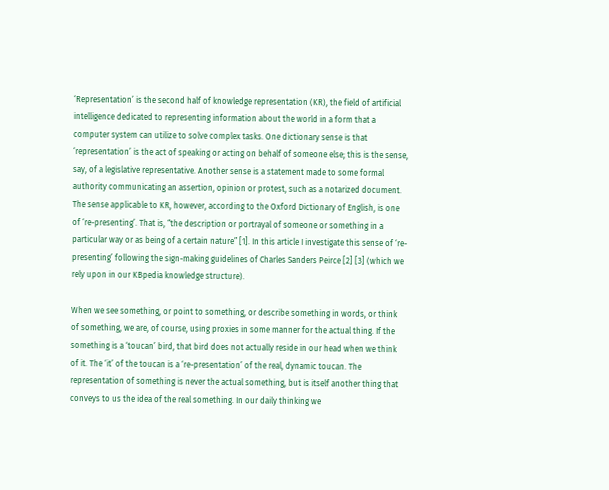‘Representation’ is the second half of knowledge representation (KR), the field of artificial intelligence dedicated to representing information about the world in a form that a computer system can utilize to solve complex tasks. One dictionary sense is that ‘representation’ is the act of speaking or acting on behalf of someone else; this is the sense, say, of a legislative representative. Another sense is a statement made to some formal authority communicating an assertion, opinion or protest, such as a notarized document. The sense applicable to KR, however, according to the Oxford Dictionary of English, is one of ‘re-presenting’. That is, “the description or portrayal of someone or something in a particular way or as being of a certain nature” [1]. In this article I investigate this sense of ‘re-presenting’ following the sign-making guidelines of Charles Sanders Peirce [2] [3] (which we rely upon in our KBpedia knowledge structure).

When we see something, or point to something, or describe something in words, or think of something, we are, of course, using proxies in some manner for the actual thing. If the something is a ‘toucan’ bird, that bird does not actually reside in our head when we think of it. The ‘it’ of the toucan is a ‘re-presentation’ of the real, dynamic toucan. The representation of something is never the actual something, but is itself another thing that conveys to us the idea of the real something. In our daily thinking we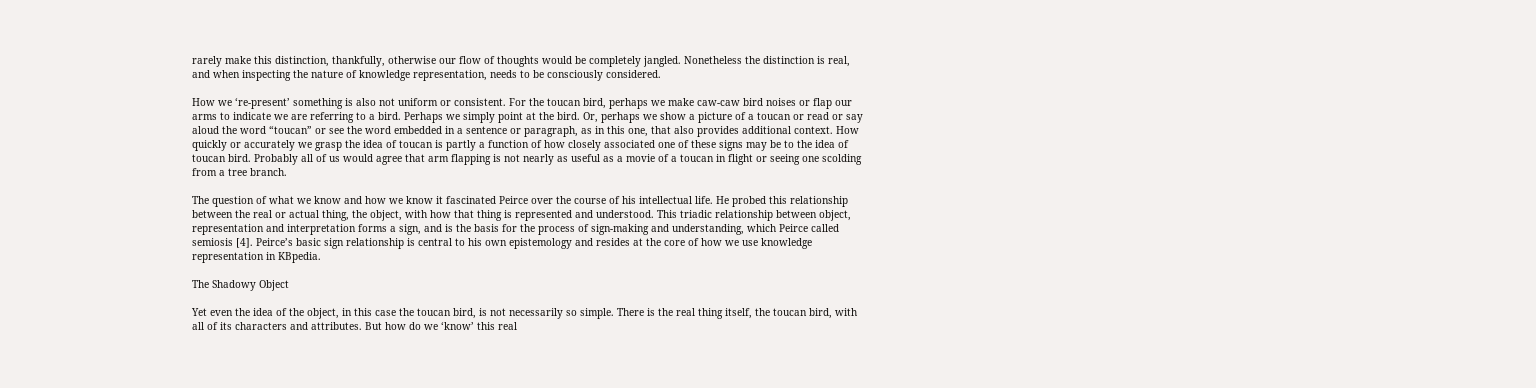rarely make this distinction, thankfully, otherwise our flow of thoughts would be completely jangled. Nonetheless the distinction is real, and when inspecting the nature of knowledge representation, needs to be consciously considered.

How we ‘re-present’ something is also not uniform or consistent. For the toucan bird, perhaps we make caw-caw bird noises or flap our arms to indicate we are referring to a bird. Perhaps we simply point at the bird. Or, perhaps we show a picture of a toucan or read or say aloud the word “toucan” or see the word embedded in a sentence or paragraph, as in this one, that also provides additional context. How quickly or accurately we grasp the idea of toucan is partly a function of how closely associated one of these signs may be to the idea of toucan bird. Probably all of us would agree that arm flapping is not nearly as useful as a movie of a toucan in flight or seeing one scolding from a tree branch.

The question of what we know and how we know it fascinated Peirce over the course of his intellectual life. He probed this relationship between the real or actual thing, the object, with how that thing is represented and understood. This triadic relationship between object, representation and interpretation forms a sign, and is the basis for the process of sign-making and understanding, which Peirce called semiosis [4]. Peirce’s basic sign relationship is central to his own epistemology and resides at the core of how we use knowledge representation in KBpedia.

The Shadowy Object

Yet even the idea of the object, in this case the toucan bird, is not necessarily so simple. There is the real thing itself, the toucan bird, with all of its characters and attributes. But how do we ‘know’ this real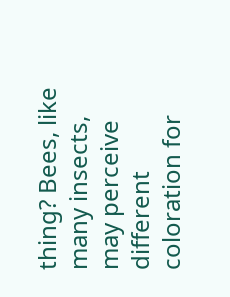thing? Bees, like many insects, may perceive different coloration for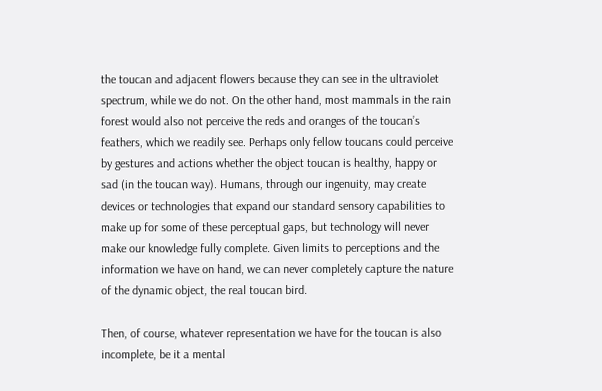the toucan and adjacent flowers because they can see in the ultraviolet spectrum, while we do not. On the other hand, most mammals in the rain forest would also not perceive the reds and oranges of the toucan’s feathers, which we readily see. Perhaps only fellow toucans could perceive by gestures and actions whether the object toucan is healthy, happy or sad (in the toucan way). Humans, through our ingenuity, may create devices or technologies that expand our standard sensory capabilities to make up for some of these perceptual gaps, but technology will never make our knowledge fully complete. Given limits to perceptions and the information we have on hand, we can never completely capture the nature of the dynamic object, the real toucan bird.

Then, of course, whatever representation we have for the toucan is also incomplete, be it a mental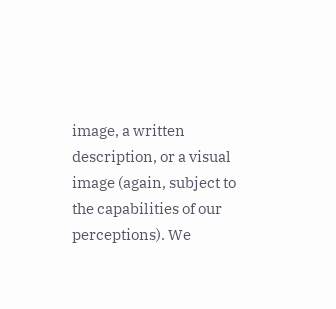image, a written description, or a visual image (again, subject to the capabilities of our perceptions). We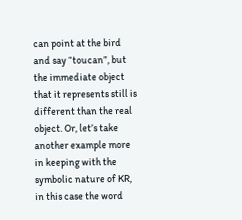can point at the bird and say “toucan”, but the immediate object that it represents still is different than the real object. Or, let’s take another example more in keeping with the symbolic nature of KR, in this case the word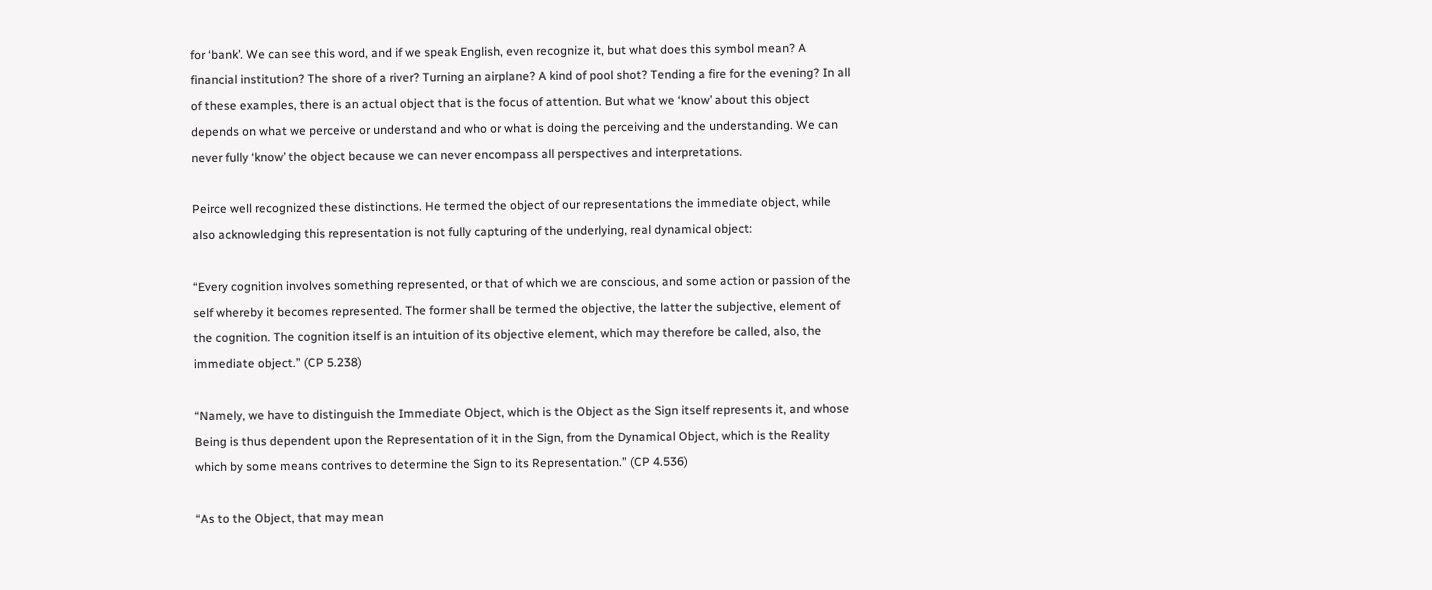for ‘bank’. We can see this word, and if we speak English, even recognize it, but what does this symbol mean? A financial institution? The shore of a river? Turning an airplane? A kind of pool shot? Tending a fire for the evening? In all of these examples, there is an actual object that is the focus of attention. But what we ‘know’ about this object depends on what we perceive or understand and who or what is doing the perceiving and the understanding. We can never fully ‘know’ the object because we can never encompass all perspectives and interpretations.

Peirce well recognized these distinctions. He termed the object of our representations the immediate object, while also acknowledging this representation is not fully capturing of the underlying, real dynamical object:

“Every cognition involves something represented, or that of which we are conscious, and some action or passion of the self whereby it becomes represented. The former shall be termed the objective, the latter the subjective, element of the cognition. The cognition itself is an intuition of its objective element, which may therefore be called, also, the immediate object.” (CP 5.238)

“Namely, we have to distinguish the Immediate Object, which is the Object as the Sign itself represents it, and whose Being is thus dependent upon the Representation of it in the Sign, from the Dynamical Object, which is the Reality which by some means contrives to determine the Sign to its Representation.” (CP 4.536)

“As to the Object, that may mean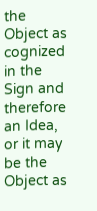the Object as cognized in the Sign and therefore an Idea, or it may be the Object as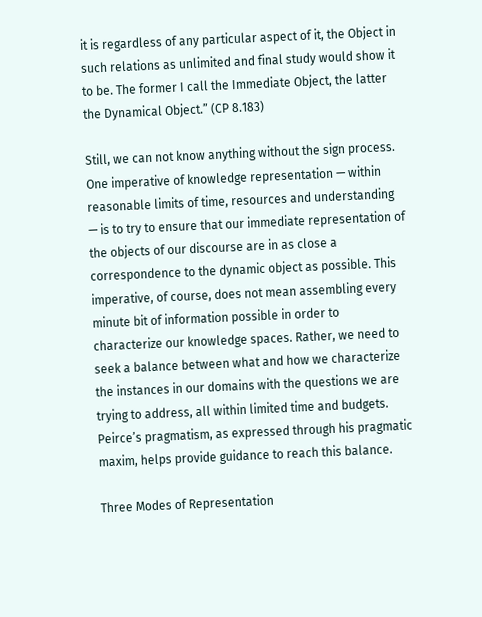it is regardless of any particular aspect of it, the Object in such relations as unlimited and final study would show it to be. The former I call the Immediate Object, the latter the Dynamical Object.” (CP 8.183)

Still, we can not know anything without the sign process. One imperative of knowledge representation — within reasonable limits of time, resources and understanding — is to try to ensure that our immediate representation of the objects of our discourse are in as close a correspondence to the dynamic object as possible. This imperative, of course, does not mean assembling every minute bit of information possible in order to characterize our knowledge spaces. Rather, we need to seek a balance between what and how we characterize the instances in our domains with the questions we are trying to address, all within limited time and budgets. Peirce’s pragmatism, as expressed through his pragmatic maxim, helps provide guidance to reach this balance.

Three Modes of Representation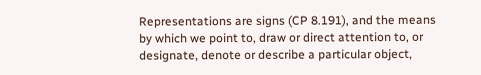Representations are signs (CP 8.191), and the means by which we point to, draw or direct attention to, or designate, denote or describe a particular object,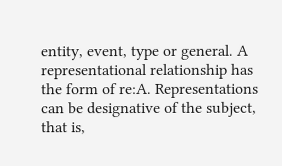entity, event, type or general. A representational relationship has the form of re:A. Representations can be designative of the subject, that is,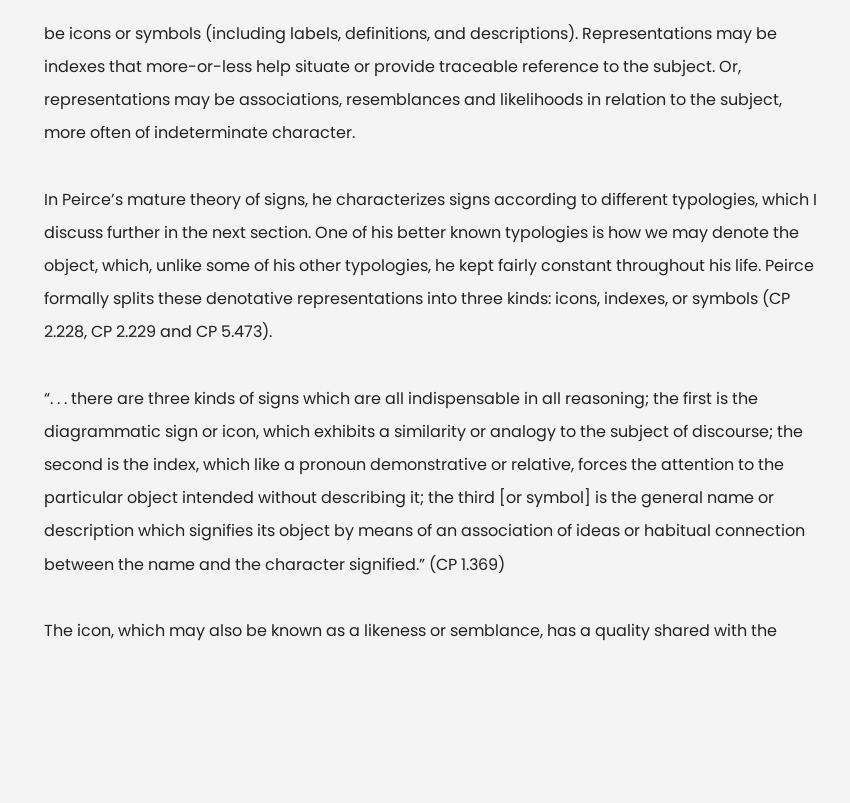be icons or symbols (including labels, definitions, and descriptions). Representations may be indexes that more-or-less help situate or provide traceable reference to the subject. Or, representations may be associations, resemblances and likelihoods in relation to the subject, more often of indeterminate character.

In Peirce’s mature theory of signs, he characterizes signs according to different typologies, which I discuss further in the next section. One of his better known typologies is how we may denote the object, which, unlike some of his other typologies, he kept fairly constant throughout his life. Peirce formally splits these denotative representations into three kinds: icons, indexes, or symbols (CP 2.228, CP 2.229 and CP 5.473).

“. . . there are three kinds of signs which are all indispensable in all reasoning; the first is the diagrammatic sign or icon, which exhibits a similarity or analogy to the subject of discourse; the second is the index, which like a pronoun demonstrative or relative, forces the attention to the particular object intended without describing it; the third [or symbol] is the general name or description which signifies its object by means of an association of ideas or habitual connection between the name and the character signified.” (CP 1.369)

The icon, which may also be known as a likeness or semblance, has a quality shared with the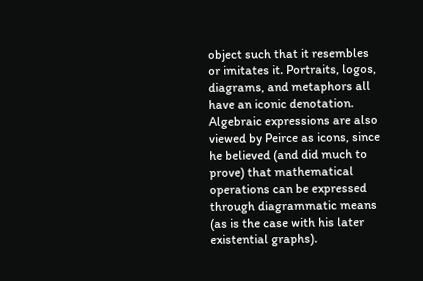object such that it resembles or imitates it. Portraits, logos, diagrams, and metaphors all have an iconic denotation. Algebraic expressions are also viewed by Peirce as icons, since he believed (and did much to prove) that mathematical operations can be expressed through diagrammatic means (as is the case with his later existential graphs).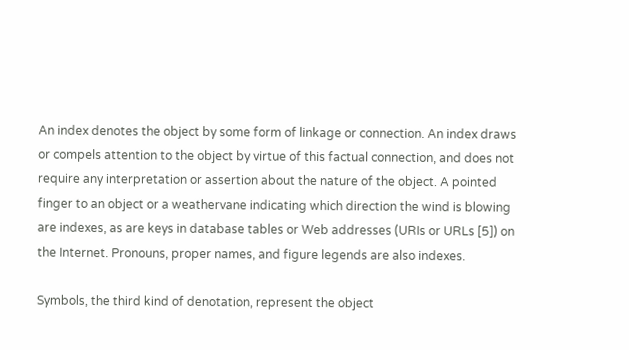An index denotes the object by some form of linkage or connection. An index draws or compels attention to the object by virtue of this factual connection, and does not require any interpretation or assertion about the nature of the object. A pointed finger to an object or a weathervane indicating which direction the wind is blowing are indexes, as are keys in database tables or Web addresses (URIs or URLs [5]) on the Internet. Pronouns, proper names, and figure legends are also indexes.

Symbols, the third kind of denotation, represent the object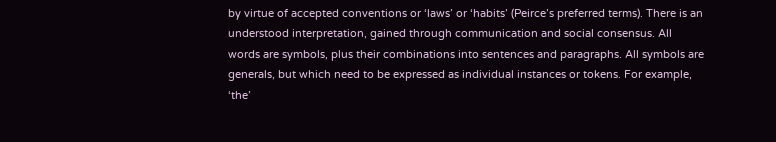by virtue of accepted conventions or ‘laws’ or ‘habits’ (Peirce’s preferred terms). There is an understood interpretation, gained through communication and social consensus. All words are symbols, plus their combinations into sentences and paragraphs. All symbols are generals, but which need to be expressed as individual instances or tokens. For example, ‘the’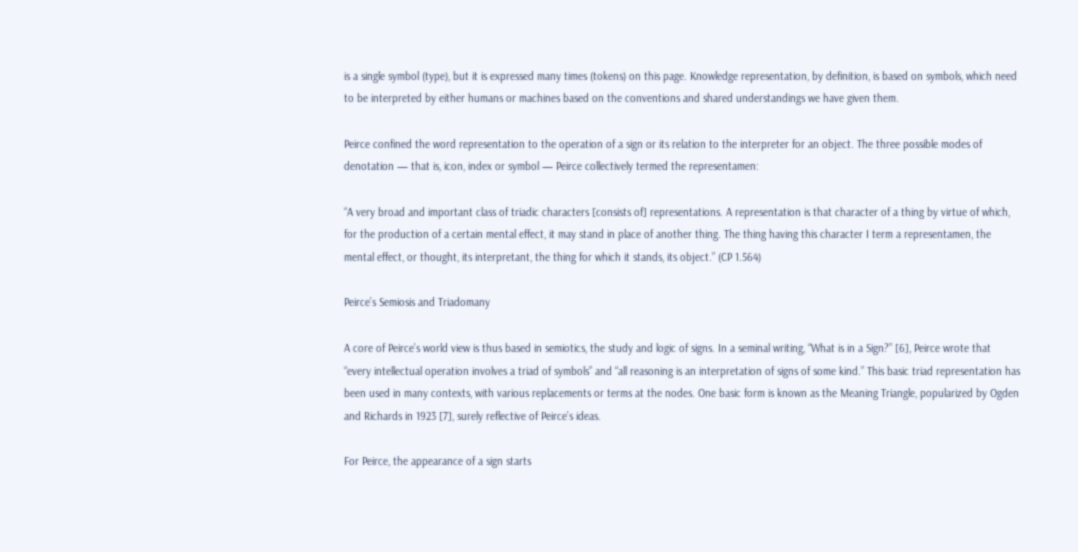is a single symbol (type), but it is expressed many times (tokens) on this page. Knowledge representation, by definition, is based on symbols, which need to be interpreted by either humans or machines based on the conventions and shared understandings we have given them.

Peirce confined the word representation to the operation of a sign or its relation to the interpreter for an object. The three possible modes of denotation — that is, icon, index or symbol — Peirce collectively termed the representamen:

“A very broad and important class of triadic characters [consists of] representations. A representation is that character of a thing by virtue of which, for the production of a certain mental effect, it may stand in place of another thing. The thing having this character I term a representamen, the mental effect, or thought, its interpretant, the thing for which it stands, its object.” (CP 1.564)

Peirce’s Semiosis and Triadomany

A core of Peirce’s world view is thus based in semiotics, the study and logic of signs. In a seminal writing, “What is in a Sign?” [6], Peirce wrote that “every intellectual operation involves a triad of symbols” and “all reasoning is an interpretation of signs of some kind.” This basic triad representation has been used in many contexts, with various replacements or terms at the nodes. One basic form is known as the Meaning Triangle, popularized by Ogden and Richards in 1923 [7], surely reflective of Peirce’s ideas.

For Peirce, the appearance of a sign starts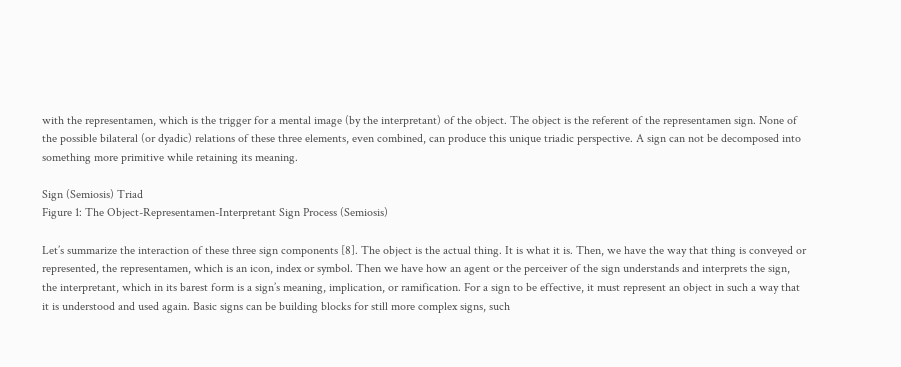with the representamen, which is the trigger for a mental image (by the interpretant) of the object. The object is the referent of the representamen sign. None of the possible bilateral (or dyadic) relations of these three elements, even combined, can produce this unique triadic perspective. A sign can not be decomposed into something more primitive while retaining its meaning.

Sign (Semiosis) Triad
Figure 1: The Object-Representamen-Interpretant Sign Process (Semiosis)

Let’s summarize the interaction of these three sign components [8]. The object is the actual thing. It is what it is. Then, we have the way that thing is conveyed or represented, the representamen, which is an icon, index or symbol. Then we have how an agent or the perceiver of the sign understands and interprets the sign, the interpretant, which in its barest form is a sign’s meaning, implication, or ramification. For a sign to be effective, it must represent an object in such a way that it is understood and used again. Basic signs can be building blocks for still more complex signs, such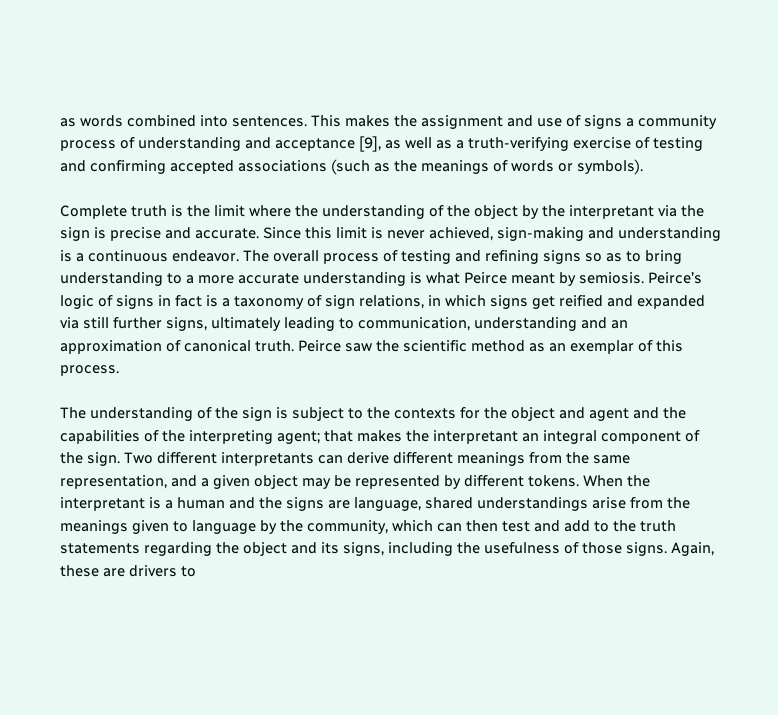as words combined into sentences. This makes the assignment and use of signs a community process of understanding and acceptance [9], as well as a truth-verifying exercise of testing and confirming accepted associations (such as the meanings of words or symbols).

Complete truth is the limit where the understanding of the object by the interpretant via the sign is precise and accurate. Since this limit is never achieved, sign-making and understanding is a continuous endeavor. The overall process of testing and refining signs so as to bring understanding to a more accurate understanding is what Peirce meant by semiosis. Peirce’s logic of signs in fact is a taxonomy of sign relations, in which signs get reified and expanded via still further signs, ultimately leading to communication, understanding and an approximation of canonical truth. Peirce saw the scientific method as an exemplar of this process.

The understanding of the sign is subject to the contexts for the object and agent and the capabilities of the interpreting agent; that makes the interpretant an integral component of the sign. Two different interpretants can derive different meanings from the same representation, and a given object may be represented by different tokens. When the interpretant is a human and the signs are language, shared understandings arise from the meanings given to language by the community, which can then test and add to the truth statements regarding the object and its signs, including the usefulness of those signs. Again, these are drivers to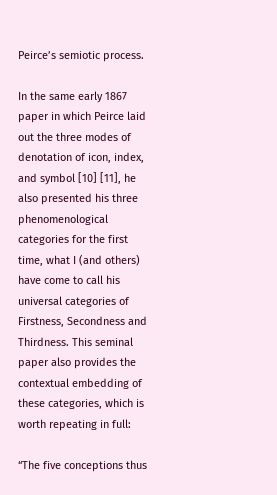Peirce’s semiotic process.

In the same early 1867 paper in which Peirce laid out the three modes of denotation of icon, index, and symbol [10] [11], he also presented his three phenomenological categories for the first time, what I (and others) have come to call his universal categories of Firstness, Secondness and Thirdness. This seminal paper also provides the contextual embedding of these categories, which is worth repeating in full:

“The five conceptions thus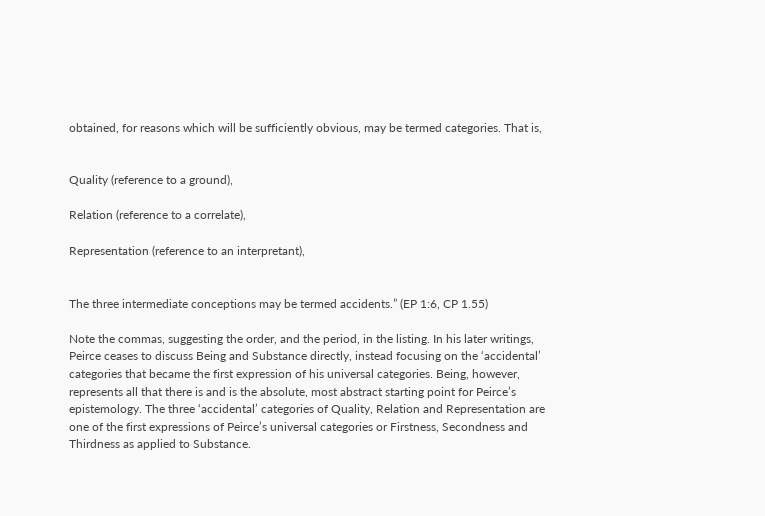obtained, for reasons which will be sufficiently obvious, may be termed categories. That is,


Quality (reference to a ground),

Relation (reference to a correlate),

Representation (reference to an interpretant),


The three intermediate conceptions may be termed accidents.” (EP 1:6, CP 1.55)

Note the commas, suggesting the order, and the period, in the listing. In his later writings, Peirce ceases to discuss Being and Substance directly, instead focusing on the ‘accidental’ categories that became the first expression of his universal categories. Being, however, represents all that there is and is the absolute, most abstract starting point for Peirce’s epistemology. The three ‘accidental’ categories of Quality, Relation and Representation are one of the first expressions of Peirce’s universal categories or Firstness, Secondness and Thirdness as applied to Substance.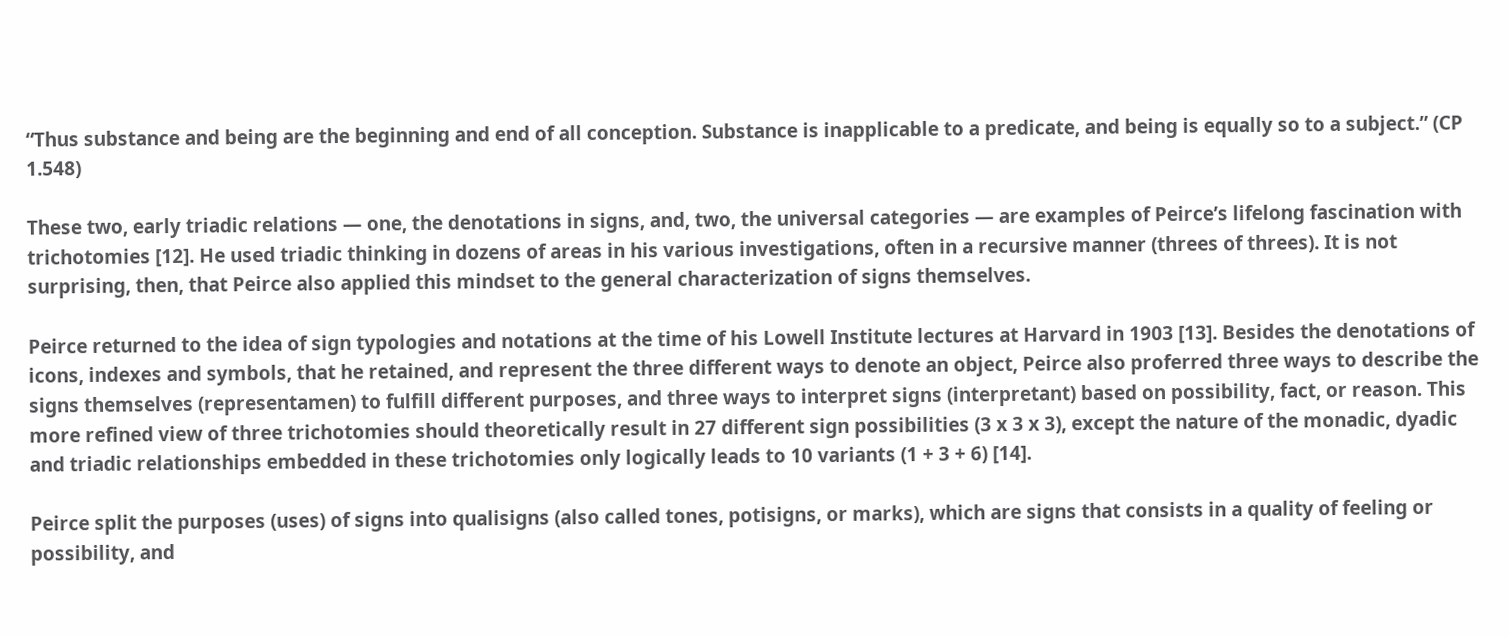“Thus substance and being are the beginning and end of all conception. Substance is inapplicable to a predicate, and being is equally so to a subject.” (CP 1.548)

These two, early triadic relations — one, the denotations in signs, and, two, the universal categories — are examples of Peirce’s lifelong fascination with trichotomies [12]. He used triadic thinking in dozens of areas in his various investigations, often in a recursive manner (threes of threes). It is not surprising, then, that Peirce also applied this mindset to the general characterization of signs themselves.

Peirce returned to the idea of sign typologies and notations at the time of his Lowell Institute lectures at Harvard in 1903 [13]. Besides the denotations of icons, indexes and symbols, that he retained, and represent the three different ways to denote an object, Peirce also proferred three ways to describe the signs themselves (representamen) to fulfill different purposes, and three ways to interpret signs (interpretant) based on possibility, fact, or reason. This more refined view of three trichotomies should theoretically result in 27 different sign possibilities (3 x 3 x 3), except the nature of the monadic, dyadic and triadic relationships embedded in these trichotomies only logically leads to 10 variants (1 + 3 + 6) [14].

Peirce split the purposes (uses) of signs into qualisigns (also called tones, potisigns, or marks), which are signs that consists in a quality of feeling or possibility, and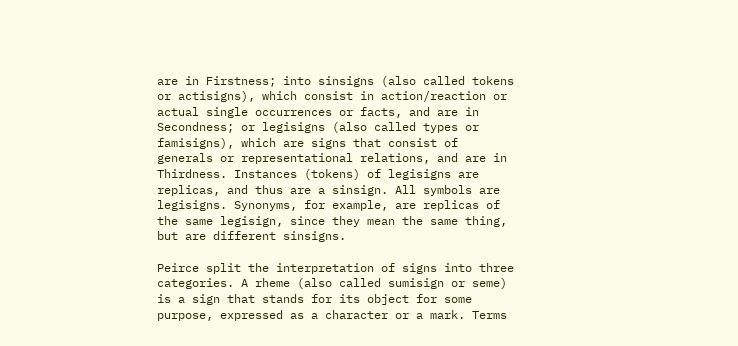are in Firstness; into sinsigns (also called tokens or actisigns), which consist in action/reaction or actual single occurrences or facts, and are in Secondness; or legisigns (also called types or famisigns), which are signs that consist of generals or representational relations, and are in Thirdness. Instances (tokens) of legisigns are replicas, and thus are a sinsign. All symbols are legisigns. Synonyms, for example, are replicas of the same legisign, since they mean the same thing, but are different sinsigns.

Peirce split the interpretation of signs into three categories. A rheme (also called sumisign or seme) is a sign that stands for its object for some purpose, expressed as a character or a mark. Terms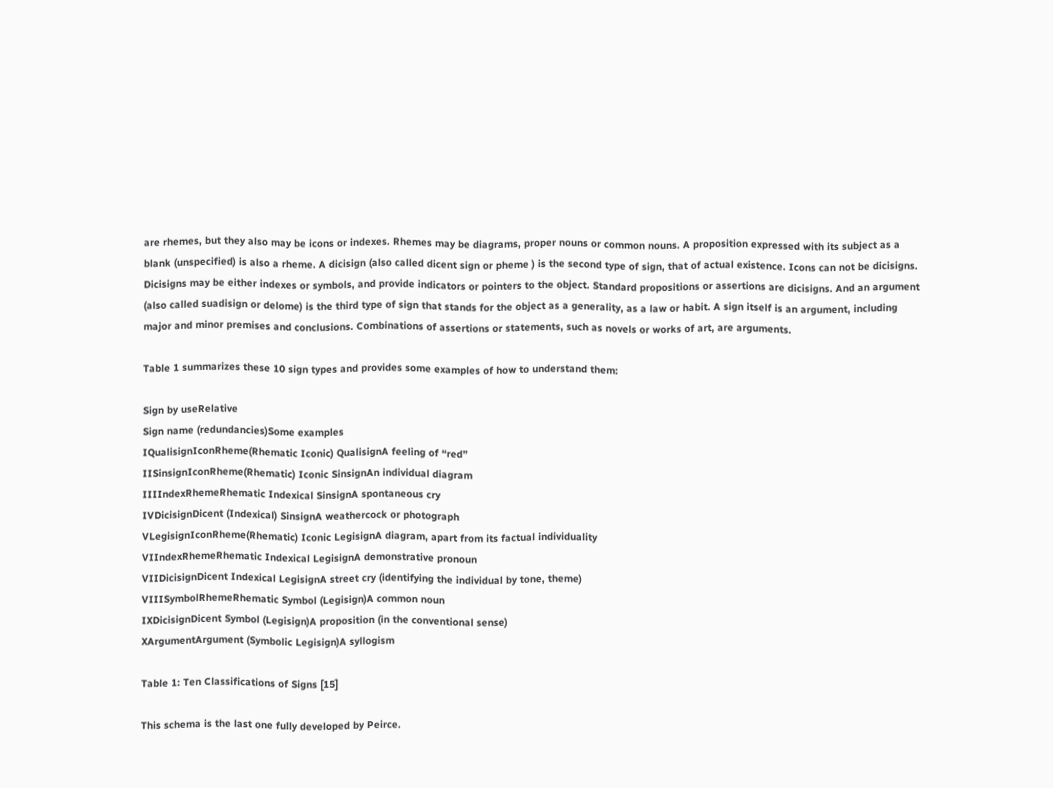are rhemes, but they also may be icons or indexes. Rhemes may be diagrams, proper nouns or common nouns. A proposition expressed with its subject as a blank (unspecified) is also a rheme. A dicisign (also called dicent sign or pheme ) is the second type of sign, that of actual existence. Icons can not be dicisigns. Dicisigns may be either indexes or symbols, and provide indicators or pointers to the object. Standard propositions or assertions are dicisigns. And an argument (also called suadisign or delome) is the third type of sign that stands for the object as a generality, as a law or habit. A sign itself is an argument, including major and minor premises and conclusions. Combinations of assertions or statements, such as novels or works of art, are arguments.

Table 1 summarizes these 10 sign types and provides some examples of how to understand them:

Sign by useRelative
Sign name (redundancies)Some examples
IQualisignIconRheme(Rhematic Iconic) QualisignA feeling of “red”
IISinsignIconRheme(Rhematic) Iconic SinsignAn individual diagram
IIIIndexRhemeRhematic Indexical SinsignA spontaneous cry
IVDicisignDicent (Indexical) SinsignA weathercock or photograph
VLegisignIconRheme(Rhematic) Iconic LegisignA diagram, apart from its factual individuality
VIIndexRhemeRhematic Indexical LegisignA demonstrative pronoun
VIIDicisignDicent Indexical LegisignA street cry (identifying the individual by tone, theme)
VIIISymbolRhemeRhematic Symbol (Legisign)A common noun
IXDicisignDicent Symbol (Legisign)A proposition (in the conventional sense)
XArgumentArgument (Symbolic Legisign)A syllogism

Table 1: Ten Classifications of Signs [15]

This schema is the last one fully developed by Peirce.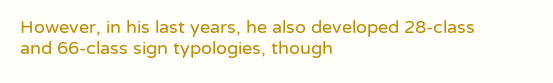However, in his last years, he also developed 28-class and 66-class sign typologies, though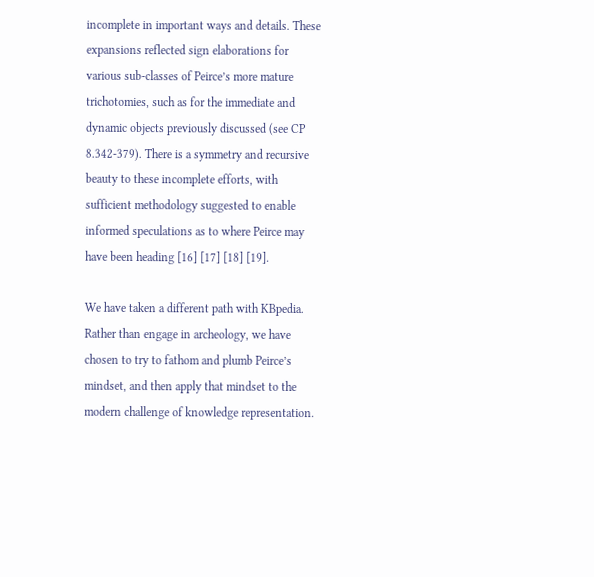incomplete in important ways and details. These expansions reflected sign elaborations for various sub-classes of Peirce’s more mature trichotomies, such as for the immediate and dynamic objects previously discussed (see CP 8.342-379). There is a symmetry and recursive beauty to these incomplete efforts, with sufficient methodology suggested to enable informed speculations as to where Peirce may have been heading [16] [17] [18] [19].

We have taken a different path with KBpedia. Rather than engage in archeology, we have chosen to try to fathom and plumb Peirce’s mindset, and then apply that mindset to the modern challenge of knowledge representation.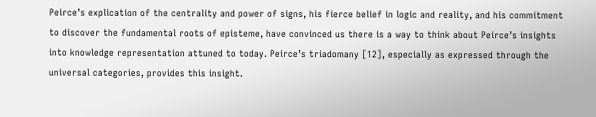Peirce’s explication of the centrality and power of signs, his fierce belief in logic and reality, and his commitment to discover the fundamental roots of episteme, have convinced us there is a way to think about Peirce’s insights into knowledge representation attuned to today. Peirce’s triadomany [12], especially as expressed through the universal categories, provides this insight.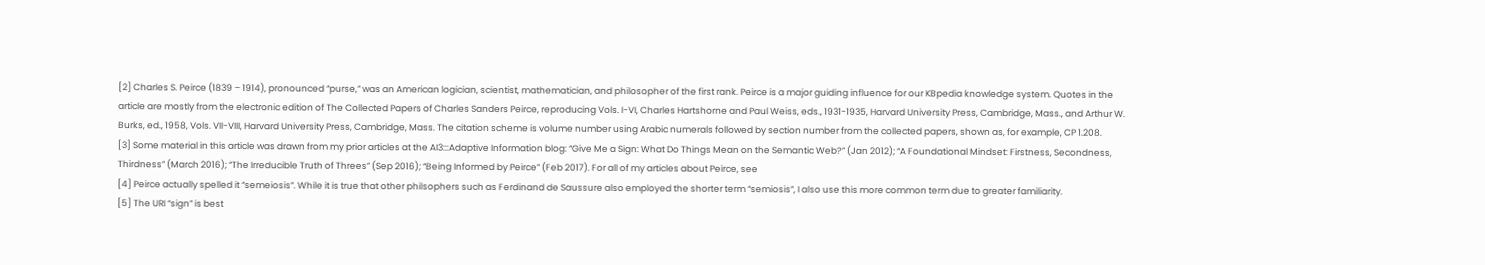[2] Charles S. Peirce (1839 – 1914), pronounced “purse,” was an American logician, scientist, mathematician, and philosopher of the first rank. Peirce is a major guiding influence for our KBpedia knowledge system. Quotes in the article are mostly from the electronic edition of The Collected Papers of Charles Sanders Peirce, reproducing Vols. I-VI, Charles Hartshorne and Paul Weiss, eds., 1931-1935, Harvard University Press, Cambridge, Mass., and Arthur W. Burks, ed., 1958, Vols. VII-VIII, Harvard University Press, Cambridge, Mass. The citation scheme is volume number using Arabic numerals followed by section number from the collected papers, shown as, for example, CP 1.208.
[3] Some material in this article was drawn from my prior articles at the AI3:::Adaptive Information blog: “Give Me a Sign: What Do Things Mean on the Semantic Web?” (Jan 2012); “A Foundational Mindset: Firstness, Secondness, Thirdness” (March 2016); “The Irreducible Truth of Threes” (Sep 2016); “Being Informed by Peirce” (Feb 2017). For all of my articles about Peirce, see
[4] Peirce actually spelled it “semeiosis”. While it is true that other philsophers such as Ferdinand de Saussure also employed the shorter term “semiosis”, I also use this more common term due to greater familiarity.
[5] The URI “sign” is best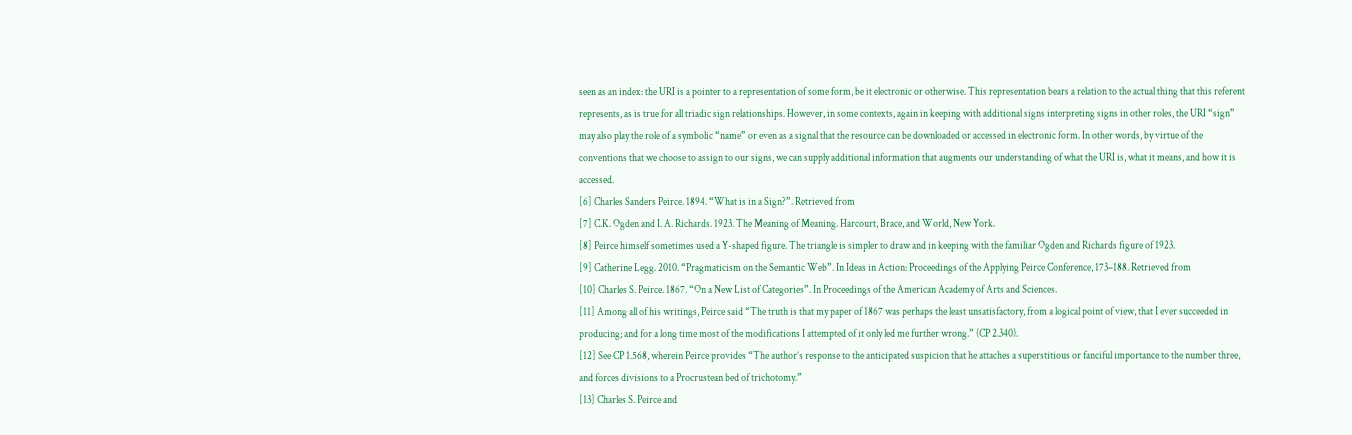seen as an index: the URI is a pointer to a representation of some form, be it electronic or otherwise. This representation bears a relation to the actual thing that this referent represents, as is true for all triadic sign relationships. However, in some contexts, again in keeping with additional signs interpreting signs in other roles, the URI “sign” may also play the role of a symbolic “name” or even as a signal that the resource can be downloaded or accessed in electronic form. In other words, by virtue of the conventions that we choose to assign to our signs, we can supply additional information that augments our understanding of what the URI is, what it means, and how it is accessed.
[6] Charles Sanders Peirce. 1894. “What is in a Sign?”. Retrieved from
[7] C.K. Ogden and I. A. Richards. 1923. The Meaning of Meaning. Harcourt, Brace, and World, New York.
[8] Peirce himself sometimes used a Y-shaped figure. The triangle is simpler to draw and in keeping with the familiar Ogden and Richards figure of 1923.
[9] Catherine Legg. 2010. “Pragmaticism on the Semantic Web”. In Ideas in Action: Proceedings of the Applying Peirce Conference, 173–188. Retrieved from
[10] Charles S. Peirce. 1867. “On a New List of Categories”. In Proceedings of the American Academy of Arts and Sciences.
[11] Among all of his writings, Peirce said “The truth is that my paper of 1867 was perhaps the least unsatisfactory, from a logical point of view, that I ever succeeded in producing; and for a long time most of the modifications I attempted of it only led me further wrong.” (CP 2.340).
[12] See CP 1.568, wherein Peirce provides “The author’s response to the anticipated suspicion that he attaches a superstitious or fanciful importance to the number three, and forces divisions to a Procrustean bed of trichotomy.”
[13] Charles S. Peirce and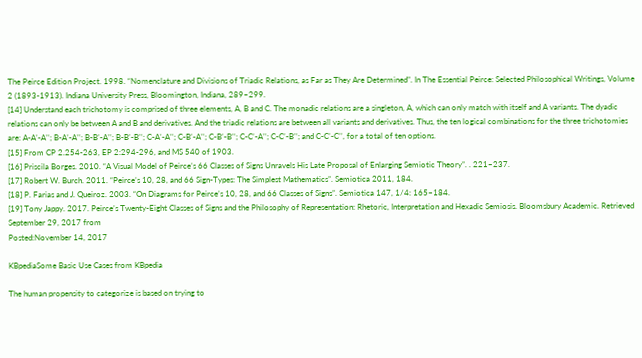The Peirce Edition Project. 1998. “Nomenclature and Divisions of Triadic Relations, as Far as They Are Determined”. In The Essential Peirce: Selected Philosophical Writings, Volume 2 (1893-1913). Indiana University Press, Bloomington, Indiana, 289–299.
[14] Understand each trichotomy is comprised of three elements, A, B and C. The monadic relations are a singleton, A, which can only match with itself and A variants. The dyadic relations can only be between A and B and derivatives. And the triadic relations are between all variants and derivatives. Thus, the ten logical combinations for the three trichotomies are: A-A’-A’’; B-A’-A’’; B-B’-A’’; B-B’-B’’; C-A’-A’’; C-B’-A’’; C-B’-B’’; C-C’-A’’; C-C’-B’’; and C-C’-C’’, for a total of ten options.
[15] From CP 2.254-263, EP 2:294-296, and MS 540 of 1903.
[16] Priscila Borges. 2010. “A Visual Model of Peirce’s 66 Classes of Signs Unravels His Late Proposal of Enlarging Semiotic Theory”. . 221–237.
[17] Robert W. Burch. 2011. “Peirce’s 10, 28, and 66 Sign-Types: The Simplest Mathematics”. Semiotica 2011, 184.
[18] P. Farias and J. Queiroz. 2003. “On Diagrams for Peirce’s 10, 28, and 66 Classes of Signs”. Semiotica 147, 1/4: 165–184.
[19] Tony Jappy. 2017. Peirce’s Twenty-Eight Classes of Signs and the Philosophy of Representation: Rhetoric, Interpretation and Hexadic Semiosis. Bloomsbury Academic. Retrieved September 29, 2017 from
Posted:November 14, 2017

KBpediaSome Basic Use Cases from KBpedia

The human propensity to categorize is based on trying to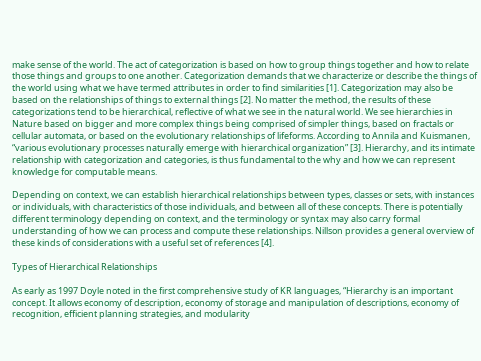make sense of the world. The act of categorization is based on how to group things together and how to relate those things and groups to one another. Categorization demands that we characterize or describe the things of the world using what we have termed attributes in order to find similarities [1]. Categorization may also be based on the relationships of things to external things [2]. No matter the method, the results of these categorizations tend to be hierarchical, reflective of what we see in the natural world. We see hierarchies in Nature based on bigger and more complex things being comprised of simpler things, based on fractals or cellular automata, or based on the evolutionary relationships of lifeforms. According to Annila and Kuismanen, “various evolutionary processes naturally emerge with hierarchical organization” [3]. Hierarchy, and its intimate relationship with categorization and categories, is thus fundamental to the why and how we can represent knowledge for computable means.

Depending on context, we can establish hierarchical relationships between types, classes or sets, with instances or individuals, with characteristics of those individuals, and between all of these concepts. There is potentially different terminology depending on context, and the terminology or syntax may also carry formal understanding of how we can process and compute these relationships. Nillson provides a general overview of these kinds of considerations with a useful set of references [4].

Types of Hierarchical Relationships

As early as 1997 Doyle noted in the first comprehensive study of KR languages, “Hierarchy is an important concept. It allows economy of description, economy of storage and manipulation of descriptions, economy of recognition, efficient planning strategies, and modularity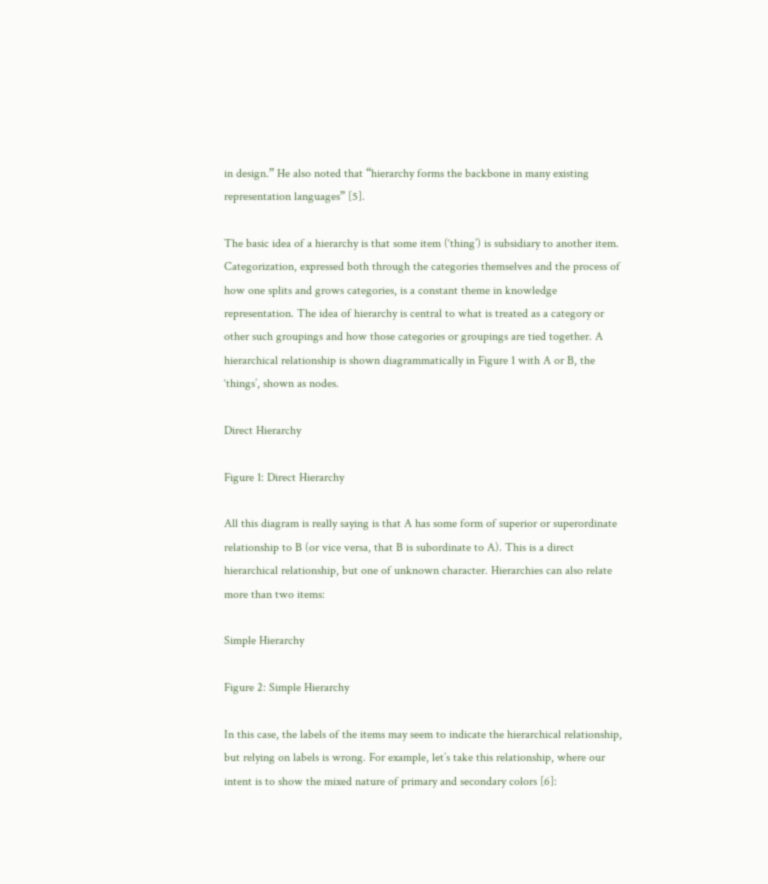in design.” He also noted that “hierarchy forms the backbone in many existing representation languages” [5].

The basic idea of a hierarchy is that some item (‘thing’) is subsidiary to another item. Categorization, expressed both through the categories themselves and the process of how one splits and grows categories, is a constant theme in knowledge representation. The idea of hierarchy is central to what is treated as a category or other such groupings and how those categories or groupings are tied together. A hierarchical relationship is shown diagrammatically in Figure 1 with A or B, the ‘things’, shown as nodes.

Direct Hierarchy

Figure 1: Direct Hierarchy

All this diagram is really saying is that A has some form of superior or superordinate relationship to B (or vice versa, that B is subordinate to A). This is a direct hierarchical relationship, but one of unknown character. Hierarchies can also relate more than two items:

Simple Hierarchy

Figure 2: Simple Hierarchy

In this case, the labels of the items may seem to indicate the hierarchical relationship, but relying on labels is wrong. For example, let’s take this relationship, where our intent is to show the mixed nature of primary and secondary colors [6]: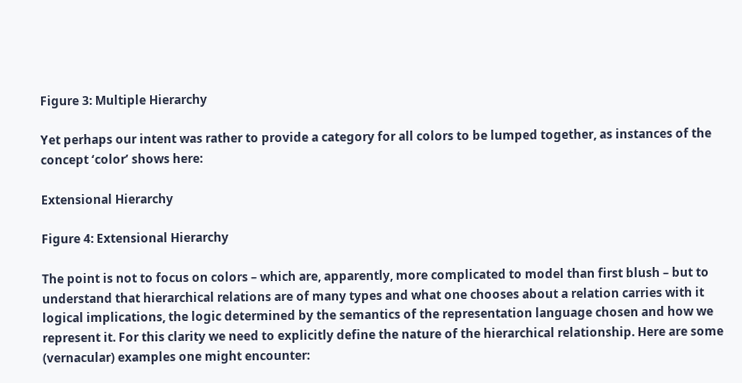Figure 3: Multiple Hierarchy

Yet perhaps our intent was rather to provide a category for all colors to be lumped together, as instances of the concept ‘color’ shows here:

Extensional Hierarchy

Figure 4: Extensional Hierarchy

The point is not to focus on colors – which are, apparently, more complicated to model than first blush – but to understand that hierarchical relations are of many types and what one chooses about a relation carries with it logical implications, the logic determined by the semantics of the representation language chosen and how we represent it. For this clarity we need to explicitly define the nature of the hierarchical relationship. Here are some (vernacular) examples one might encounter: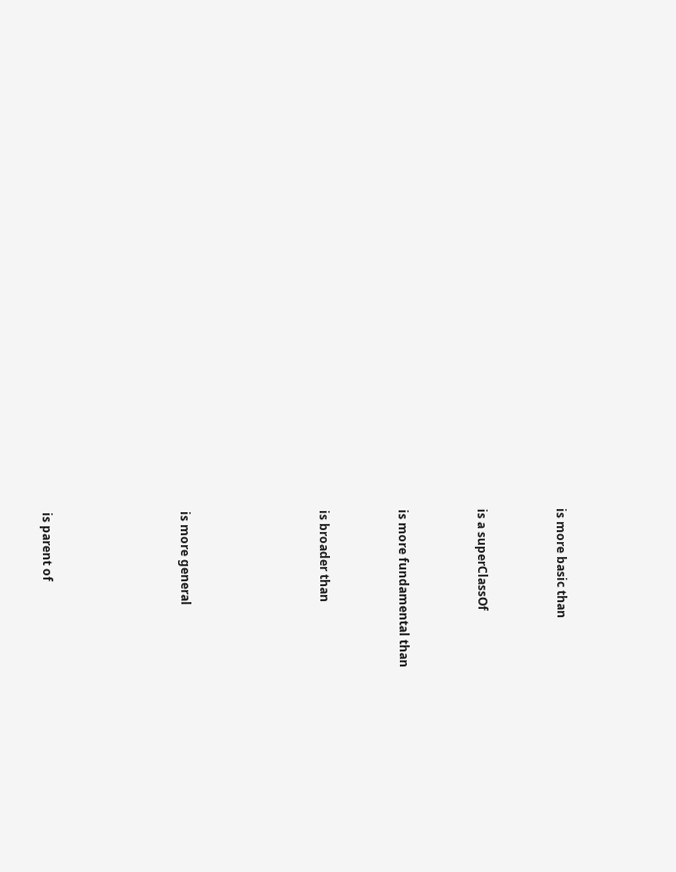is more basic than



is a superClassOf



is more fundamental than



is broader than






is more general






is parent of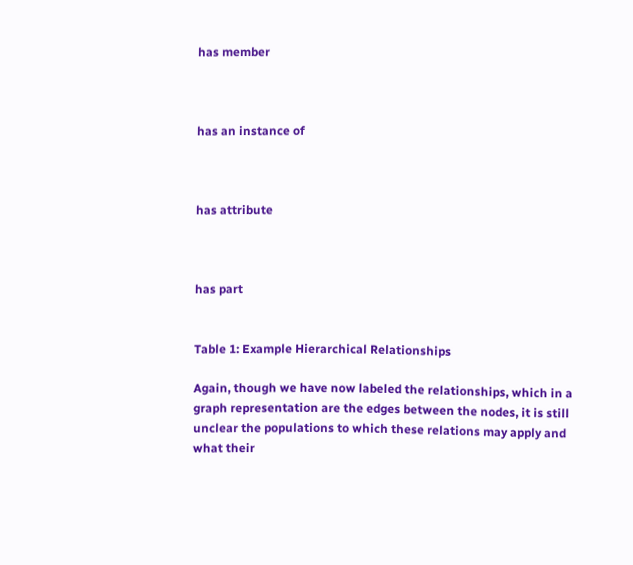has member



has an instance of



has attribute



has part


Table 1: Example Hierarchical Relationships

Again, though we have now labeled the relationships, which in a graph representation are the edges between the nodes, it is still unclear the populations to which these relations may apply and what their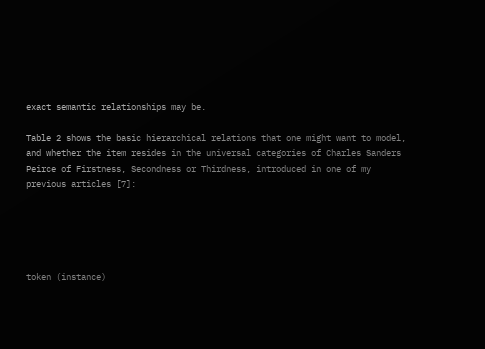exact semantic relationships may be.

Table 2 shows the basic hierarchical relations that one might want to model, and whether the item resides in the universal categories of Charles Sanders Peirce of Firstness, Secondness or Thirdness, introduced in one of my previous articles [7]:





token (instance)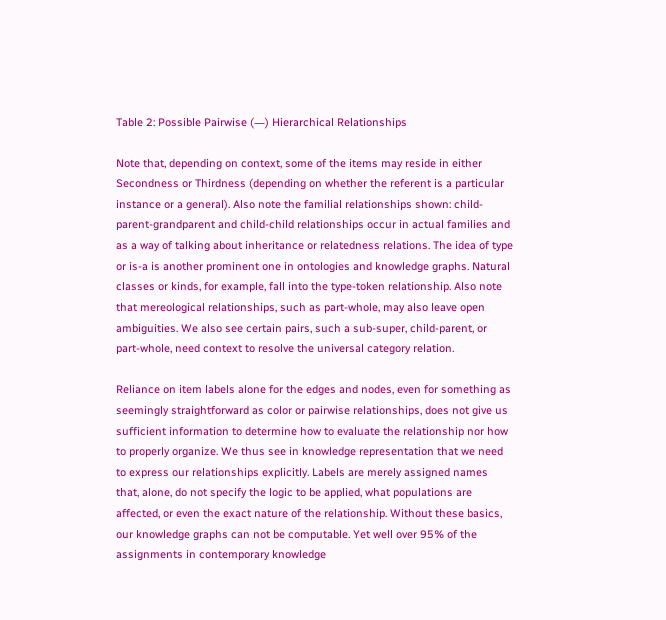Table 2: Possible Pairwise (―) Hierarchical Relationships

Note that, depending on context, some of the items may reside in either Secondness or Thirdness (depending on whether the referent is a particular instance or a general). Also note the familial relationships shown: child-parent-grandparent and child-child relationships occur in actual families and as a way of talking about inheritance or relatedness relations. The idea of type or is-a is another prominent one in ontologies and knowledge graphs. Natural classes or kinds, for example, fall into the type-token relationship. Also note that mereological relationships, such as part-whole, may also leave open ambiguities. We also see certain pairs, such a sub-super, child-parent, or part-whole, need context to resolve the universal category relation.

Reliance on item labels alone for the edges and nodes, even for something as seemingly straightforward as color or pairwise relationships, does not give us sufficient information to determine how to evaluate the relationship nor how to properly organize. We thus see in knowledge representation that we need to express our relationships explicitly. Labels are merely assigned names that, alone, do not specify the logic to be applied, what populations are affected, or even the exact nature of the relationship. Without these basics, our knowledge graphs can not be computable. Yet well over 95% of the assignments in contemporary knowledge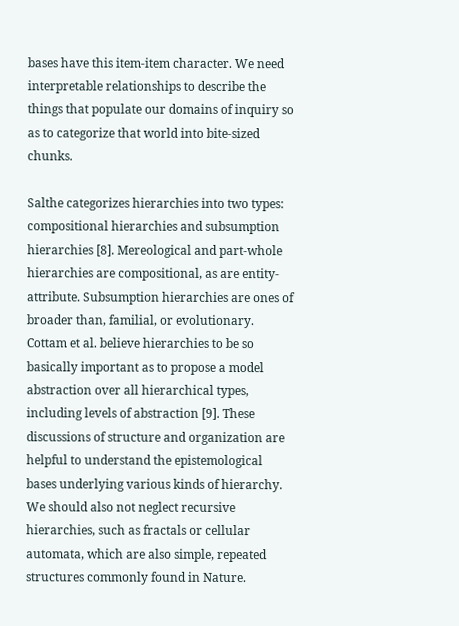bases have this item-item character. We need interpretable relationships to describe the things that populate our domains of inquiry so as to categorize that world into bite-sized chunks.

Salthe categorizes hierarchies into two types: compositional hierarchies and subsumption hierarchies [8]. Mereological and part-whole hierarchies are compositional, as are entity-attribute. Subsumption hierarchies are ones of broader than, familial, or evolutionary. Cottam et al. believe hierarchies to be so basically important as to propose a model abstraction over all hierarchical types, including levels of abstraction [9]. These discussions of structure and organization are helpful to understand the epistemological bases underlying various kinds of hierarchy. We should also not neglect recursive hierarchies, such as fractals or cellular automata, which are also simple, repeated structures commonly found in Nature.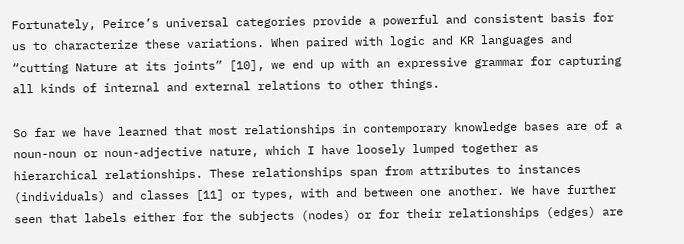Fortunately, Peirce’s universal categories provide a powerful and consistent basis for us to characterize these variations. When paired with logic and KR languages and “cutting Nature at its joints” [10], we end up with an expressive grammar for capturing all kinds of internal and external relations to other things.

So far we have learned that most relationships in contemporary knowledge bases are of a noun-noun or noun-adjective nature, which I have loosely lumped together as hierarchical relationships. These relationships span from attributes to instances (individuals) and classes [11] or types, with and between one another. We have further seen that labels either for the subjects (nodes) or for their relationships (edges) are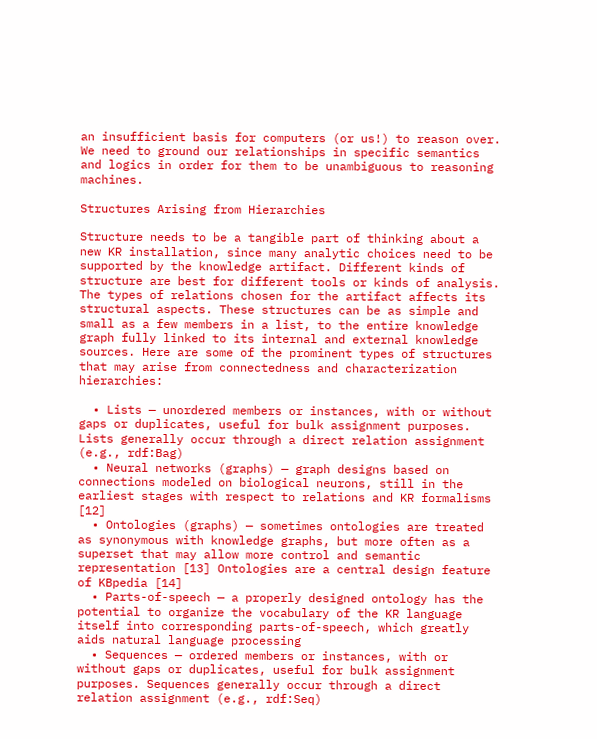an insufficient basis for computers (or us!) to reason over. We need to ground our relationships in specific semantics and logics in order for them to be unambiguous to reasoning machines.

Structures Arising from Hierarchies

Structure needs to be a tangible part of thinking about a new KR installation, since many analytic choices need to be supported by the knowledge artifact. Different kinds of structure are best for different tools or kinds of analysis. The types of relations chosen for the artifact affects its structural aspects. These structures can be as simple and small as a few members in a list, to the entire knowledge graph fully linked to its internal and external knowledge sources. Here are some of the prominent types of structures that may arise from connectedness and characterization hierarchies:

  • Lists — unordered members or instances, with or without gaps or duplicates, useful for bulk assignment purposes. Lists generally occur through a direct relation assignment (e.g., rdf:Bag)
  • Neural networks (graphs) — graph designs based on connections modeled on biological neurons, still in the earliest stages with respect to relations and KR formalisms [12]
  • Ontologies (graphs) — sometimes ontologies are treated as synonymous with knowledge graphs, but more often as a superset that may allow more control and semantic representation [13] Ontologies are a central design feature of KBpedia [14]
  • Parts-of-speech — a properly designed ontology has the potential to organize the vocabulary of the KR language itself into corresponding parts-of-speech, which greatly aids natural language processing
  • Sequences — ordered members or instances, with or without gaps or duplicates, useful for bulk assignment purposes. Sequences generally occur through a direct relation assignment (e.g., rdf:Seq)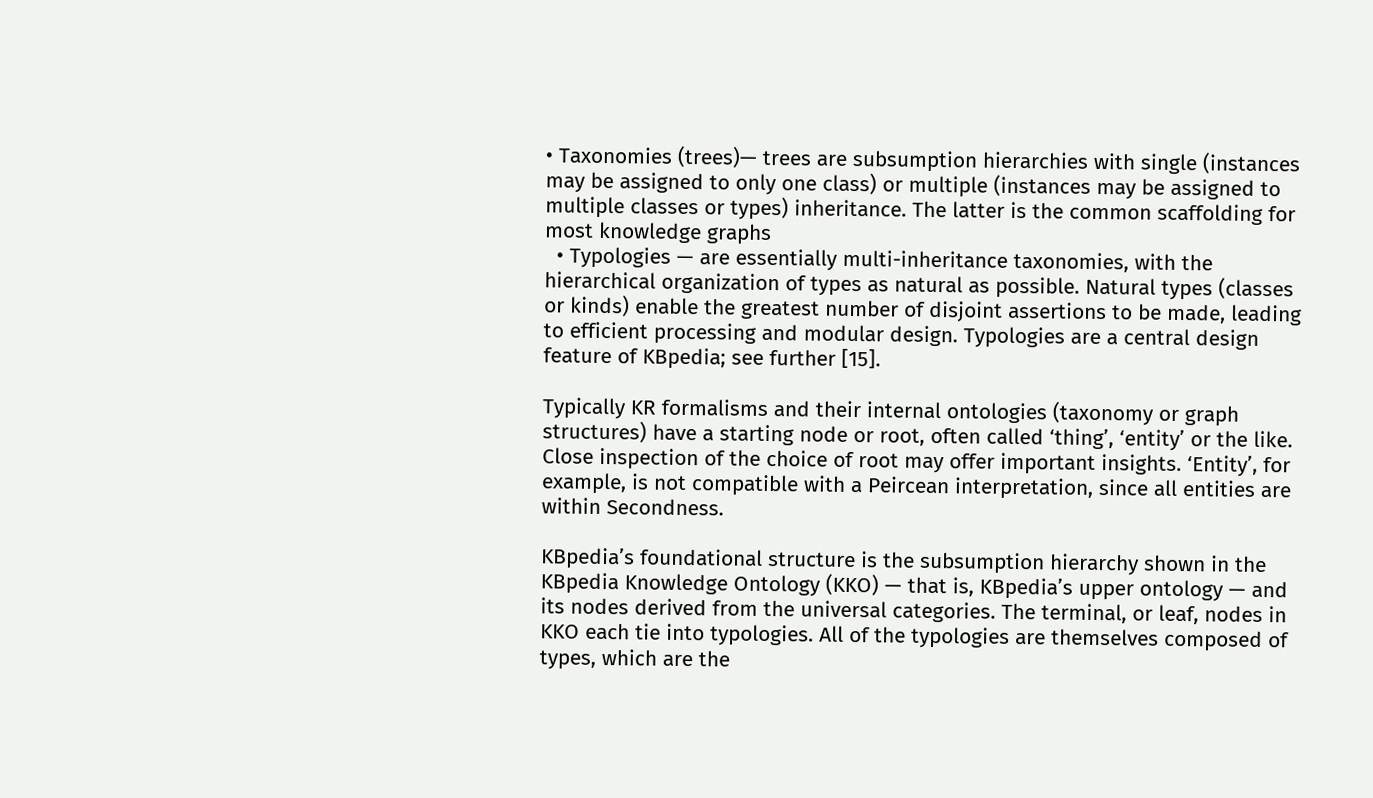• Taxonomies (trees)— trees are subsumption hierarchies with single (instances may be assigned to only one class) or multiple (instances may be assigned to multiple classes or types) inheritance. The latter is the common scaffolding for most knowledge graphs
  • Typologies — are essentially multi-inheritance taxonomies, with the hierarchical organization of types as natural as possible. Natural types (classes or kinds) enable the greatest number of disjoint assertions to be made, leading to efficient processing and modular design. Typologies are a central design feature of KBpedia; see further [15].

Typically KR formalisms and their internal ontologies (taxonomy or graph structures) have a starting node or root, often called ‘thing’, ‘entity’ or the like. Close inspection of the choice of root may offer important insights. ‘Entity’, for example, is not compatible with a Peircean interpretation, since all entities are within Secondness.

KBpedia’s foundational structure is the subsumption hierarchy shown in the KBpedia Knowledge Ontology (KKO) — that is, KBpedia’s upper ontology — and its nodes derived from the universal categories. The terminal, or leaf, nodes in KKO each tie into typologies. All of the typologies are themselves composed of types, which are the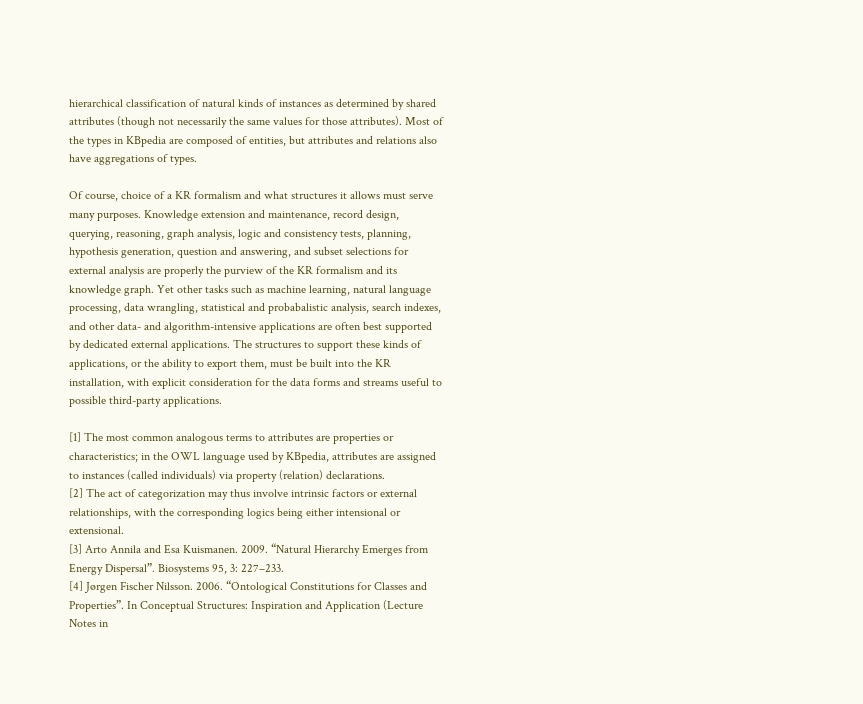hierarchical classification of natural kinds of instances as determined by shared attributes (though not necessarily the same values for those attributes). Most of the types in KBpedia are composed of entities, but attributes and relations also have aggregations of types.

Of course, choice of a KR formalism and what structures it allows must serve many purposes. Knowledge extension and maintenance, record design, querying, reasoning, graph analysis, logic and consistency tests, planning, hypothesis generation, question and answering, and subset selections for external analysis are properly the purview of the KR formalism and its knowledge graph. Yet other tasks such as machine learning, natural language processing, data wrangling, statistical and probabalistic analysis, search indexes, and other data- and algorithm-intensive applications are often best supported by dedicated external applications. The structures to support these kinds of applications, or the ability to export them, must be built into the KR installation, with explicit consideration for the data forms and streams useful to possible third-party applications.

[1] The most common analogous terms to attributes are properties or characteristics; in the OWL language used by KBpedia, attributes are assigned to instances (called individuals) via property (relation) declarations.
[2] The act of categorization may thus involve intrinsic factors or external relationships, with the corresponding logics being either intensional or extensional.
[3] Arto Annila and Esa Kuismanen. 2009. “Natural Hierarchy Emerges from Energy Dispersal”. Biosystems 95, 3: 227–233.
[4] Jørgen Fischer Nilsson. 2006. “Ontological Constitutions for Classes and Properties”. In Conceptual Structures: Inspiration and Application (Lecture Notes in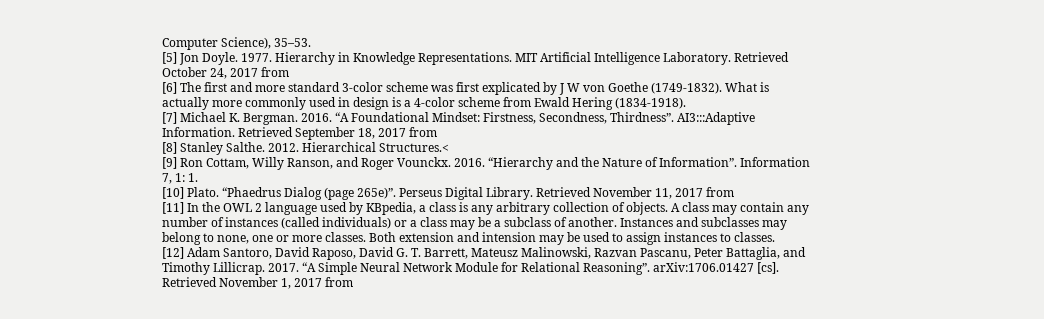Computer Science), 35–53.
[5] Jon Doyle. 1977. Hierarchy in Knowledge Representations. MIT Artificial Intelligence Laboratory. Retrieved October 24, 2017 from
[6] The first and more standard 3-color scheme was first explicated by J W von Goethe (1749-1832). What is actually more commonly used in design is a 4-color scheme from Ewald Hering (1834-1918).
[7] Michael K. Bergman. 2016. “A Foundational Mindset: Firstness, Secondness, Thirdness”. AI3:::Adaptive Information. Retrieved September 18, 2017 from
[8] Stanley Salthe. 2012. Hierarchical Structures.<
[9] Ron Cottam, Willy Ranson, and Roger Vounckx. 2016. “Hierarchy and the Nature of Information”. Information 7, 1: 1.
[10] Plato. “Phaedrus Dialog (page 265e)”. Perseus Digital Library. Retrieved November 11, 2017 from
[11] In the OWL 2 language used by KBpedia, a class is any arbitrary collection of objects. A class may contain any number of instances (called individuals) or a class may be a subclass of another. Instances and subclasses may belong to none, one or more classes. Both extension and intension may be used to assign instances to classes.
[12] Adam Santoro, David Raposo, David G. T. Barrett, Mateusz Malinowski, Razvan Pascanu, Peter Battaglia, and Timothy Lillicrap. 2017. “A Simple Neural Network Module for Relational Reasoning”. arXiv:1706.01427 [cs]. Retrieved November 1, 2017 from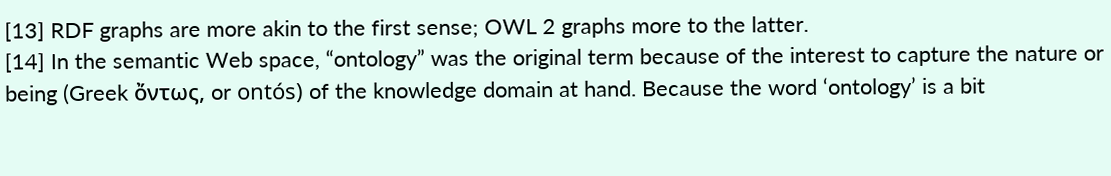[13] RDF graphs are more akin to the first sense; OWL 2 graphs more to the latter.
[14] In the semantic Web space, “ontology” was the original term because of the interest to capture the nature or being (Greek ὄντως, or ontós) of the knowledge domain at hand. Because the word ‘ontology’ is a bit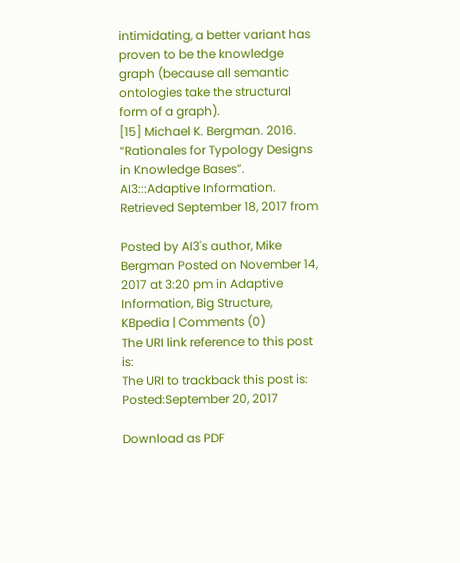intimidating, a better variant has proven to be the knowledge graph (because all semantic ontologies take the structural form of a graph).
[15] Michael K. Bergman. 2016. “Rationales for Typology Designs in Knowledge Bases”. AI3:::Adaptive Information. Retrieved September 18, 2017 from

Posted by AI3's author, Mike Bergman Posted on November 14, 2017 at 3:20 pm in Adaptive Information, Big Structure, KBpedia | Comments (0)
The URI link reference to this post is:
The URI to trackback this post is:
Posted:September 20, 2017

Download as PDF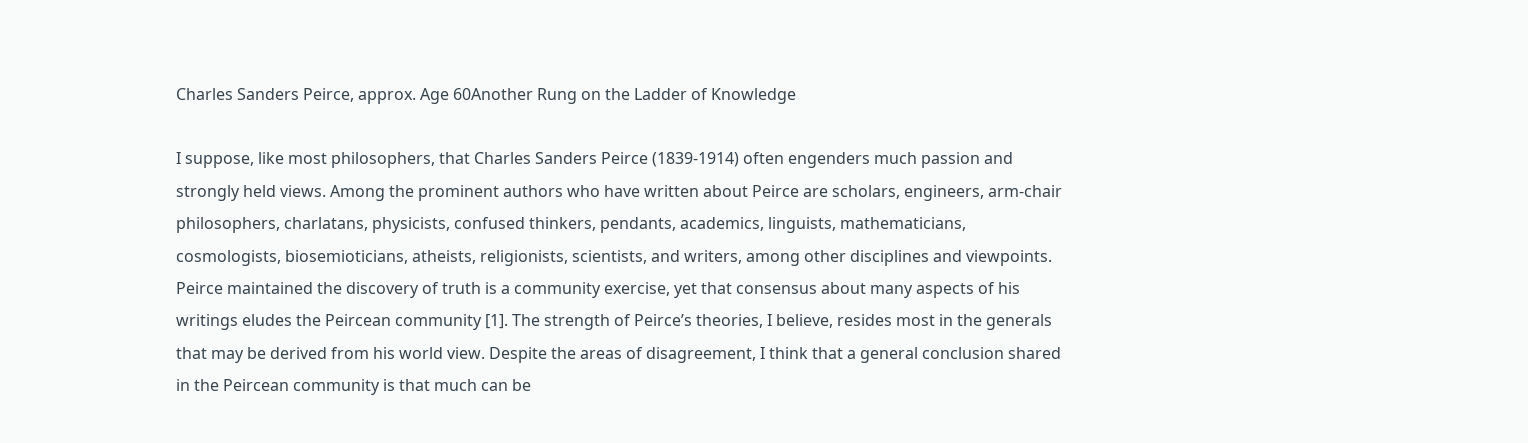Charles Sanders Peirce, approx. Age 60Another Rung on the Ladder of Knowledge

I suppose, like most philosophers, that Charles Sanders Peirce (1839-1914) often engenders much passion and strongly held views. Among the prominent authors who have written about Peirce are scholars, engineers, arm-chair philosophers, charlatans, physicists, confused thinkers, pendants, academics, linguists, mathematicians, cosmologists, biosemioticians, atheists, religionists, scientists, and writers, among other disciplines and viewpoints. Peirce maintained the discovery of truth is a community exercise, yet that consensus about many aspects of his writings eludes the Peircean community [1]. The strength of Peirce’s theories, I believe, resides most in the generals that may be derived from his world view. Despite the areas of disagreement, I think that a general conclusion shared in the Peircean community is that much can be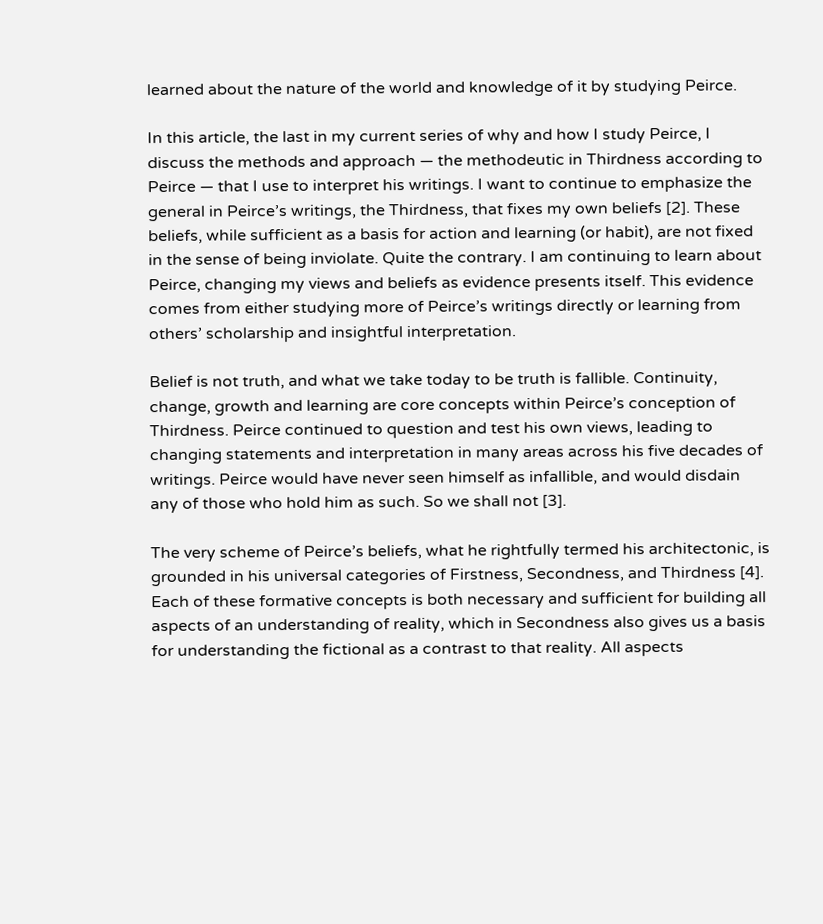learned about the nature of the world and knowledge of it by studying Peirce.

In this article, the last in my current series of why and how I study Peirce, I discuss the methods and approach — the methodeutic in Thirdness according to Peirce — that I use to interpret his writings. I want to continue to emphasize the general in Peirce’s writings, the Thirdness, that fixes my own beliefs [2]. These beliefs, while sufficient as a basis for action and learning (or habit), are not fixed in the sense of being inviolate. Quite the contrary. I am continuing to learn about Peirce, changing my views and beliefs as evidence presents itself. This evidence comes from either studying more of Peirce’s writings directly or learning from others’ scholarship and insightful interpretation.

Belief is not truth, and what we take today to be truth is fallible. Continuity, change, growth and learning are core concepts within Peirce’s conception of Thirdness. Peirce continued to question and test his own views, leading to changing statements and interpretation in many areas across his five decades of writings. Peirce would have never seen himself as infallible, and would disdain any of those who hold him as such. So we shall not [3].

The very scheme of Peirce’s beliefs, what he rightfully termed his architectonic, is grounded in his universal categories of Firstness, Secondness, and Thirdness [4]. Each of these formative concepts is both necessary and sufficient for building all aspects of an understanding of reality, which in Secondness also gives us a basis for understanding the fictional as a contrast to that reality. All aspects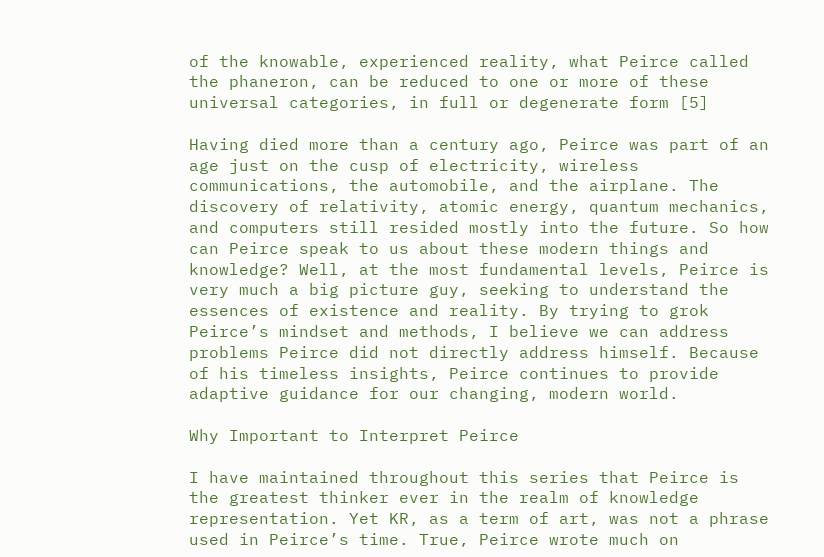of the knowable, experienced reality, what Peirce called the phaneron, can be reduced to one or more of these universal categories, in full or degenerate form [5]

Having died more than a century ago, Peirce was part of an age just on the cusp of electricity, wireless communications, the automobile, and the airplane. The discovery of relativity, atomic energy, quantum mechanics, and computers still resided mostly into the future. So how can Peirce speak to us about these modern things and knowledge? Well, at the most fundamental levels, Peirce is very much a big picture guy, seeking to understand the essences of existence and reality. By trying to grok Peirce’s mindset and methods, I believe we can address problems Peirce did not directly address himself. Because of his timeless insights, Peirce continues to provide adaptive guidance for our changing, modern world.

Why Important to Interpret Peirce

I have maintained throughout this series that Peirce is the greatest thinker ever in the realm of knowledge representation. Yet KR, as a term of art, was not a phrase used in Peirce’s time. True, Peirce wrote much on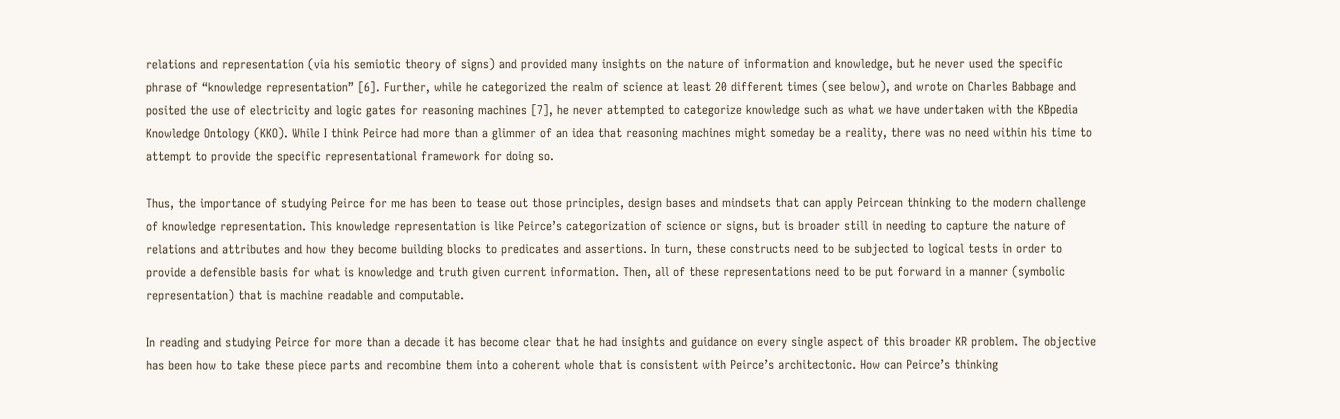relations and representation (via his semiotic theory of signs) and provided many insights on the nature of information and knowledge, but he never used the specific phrase of “knowledge representation” [6]. Further, while he categorized the realm of science at least 20 different times (see below), and wrote on Charles Babbage and posited the use of electricity and logic gates for reasoning machines [7], he never attempted to categorize knowledge such as what we have undertaken with the KBpedia Knowledge Ontology (KKO). While I think Peirce had more than a glimmer of an idea that reasoning machines might someday be a reality, there was no need within his time to attempt to provide the specific representational framework for doing so.

Thus, the importance of studying Peirce for me has been to tease out those principles, design bases and mindsets that can apply Peircean thinking to the modern challenge of knowledge representation. This knowledge representation is like Peirce’s categorization of science or signs, but is broader still in needing to capture the nature of relations and attributes and how they become building blocks to predicates and assertions. In turn, these constructs need to be subjected to logical tests in order to provide a defensible basis for what is knowledge and truth given current information. Then, all of these representations need to be put forward in a manner (symbolic representation) that is machine readable and computable.

In reading and studying Peirce for more than a decade it has become clear that he had insights and guidance on every single aspect of this broader KR problem. The objective has been how to take these piece parts and recombine them into a coherent whole that is consistent with Peirce’s architectonic. How can Peirce’s thinking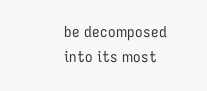be decomposed into its most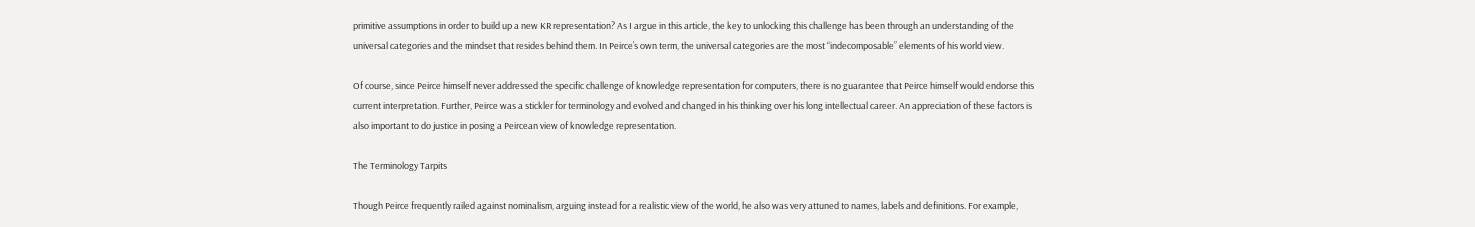primitive assumptions in order to build up a new KR representation? As I argue in this article, the key to unlocking this challenge has been through an understanding of the universal categories and the mindset that resides behind them. In Peirce’s own term, the universal categories are the most “indecomposable” elements of his world view.

Of course, since Peirce himself never addressed the specific challenge of knowledge representation for computers, there is no guarantee that Peirce himself would endorse this current interpretation. Further, Peirce was a stickler for terminology and evolved and changed in his thinking over his long intellectual career. An appreciation of these factors is also important to do justice in posing a Peircean view of knowledge representation.

The Terminology Tarpits

Though Peirce frequently railed against nominalism, arguing instead for a realistic view of the world, he also was very attuned to names, labels and definitions. For example,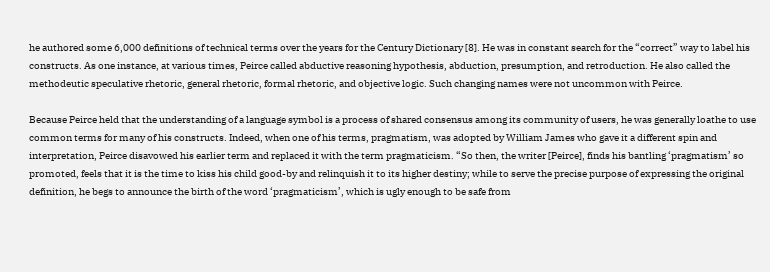he authored some 6,000 definitions of technical terms over the years for the Century Dictionary [8]. He was in constant search for the “correct” way to label his constructs. As one instance, at various times, Peirce called abductive reasoning hypothesis, abduction, presumption, and retroduction. He also called the methodeutic speculative rhetoric, general rhetoric, formal rhetoric, and objective logic. Such changing names were not uncommon with Peirce.

Because Peirce held that the understanding of a language symbol is a process of shared consensus among its community of users, he was generally loathe to use common terms for many of his constructs. Indeed, when one of his terms, pragmatism, was adopted by William James who gave it a different spin and interpretation, Peirce disavowed his earlier term and replaced it with the term pragmaticism. “So then, the writer [Peirce], finds his bantling ‘pragmatism’ so promoted, feels that it is the time to kiss his child good-by and relinquish it to its higher destiny; while to serve the precise purpose of expressing the original definition, he begs to announce the birth of the word ‘pragmaticism’, which is ugly enough to be safe from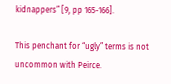kidnappers” [9, pp 165-166].

This penchant for “ugly” terms is not uncommon with Peirce.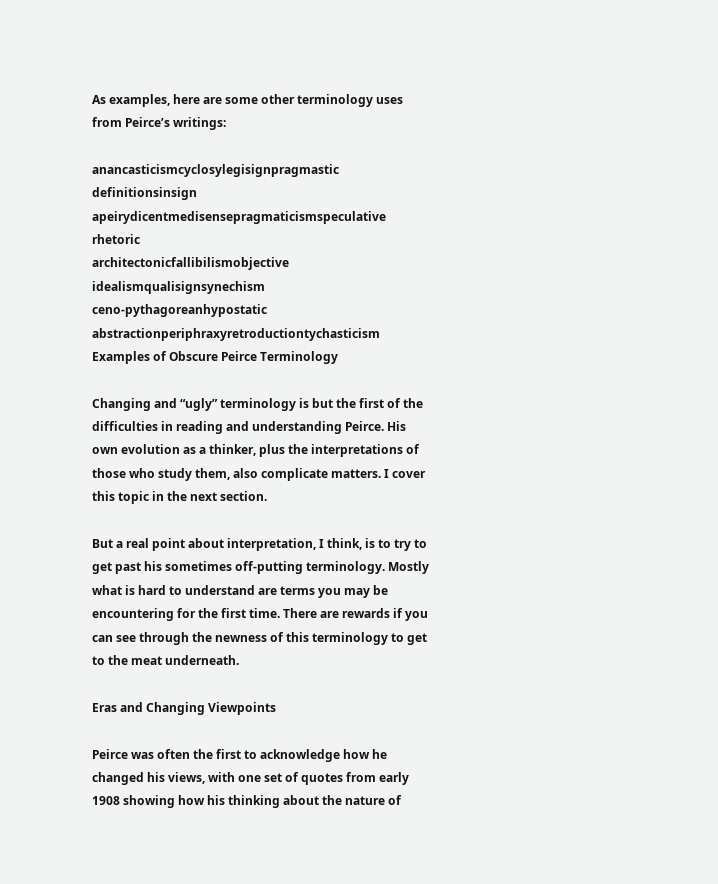As examples, here are some other terminology uses from Peirce’s writings:

anancasticismcyclosylegisignpragmastic definitionsinsign
apeirydicentmedisensepragmaticismspeculative rhetoric
architectonicfallibilismobjective idealismqualisignsynechism
ceno-pythagoreanhypostatic abstractionperiphraxyretroductiontychasticism
Examples of Obscure Peirce Terminology

Changing and “ugly” terminology is but the first of the difficulties in reading and understanding Peirce. His own evolution as a thinker, plus the interpretations of those who study them, also complicate matters. I cover this topic in the next section.

But a real point about interpretation, I think, is to try to get past his sometimes off-putting terminology. Mostly what is hard to understand are terms you may be encountering for the first time. There are rewards if you can see through the newness of this terminology to get to the meat underneath.

Eras and Changing Viewpoints

Peirce was often the first to acknowledge how he changed his views, with one set of quotes from early 1908 showing how his thinking about the nature of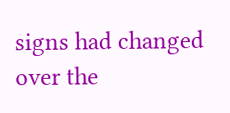signs had changed over the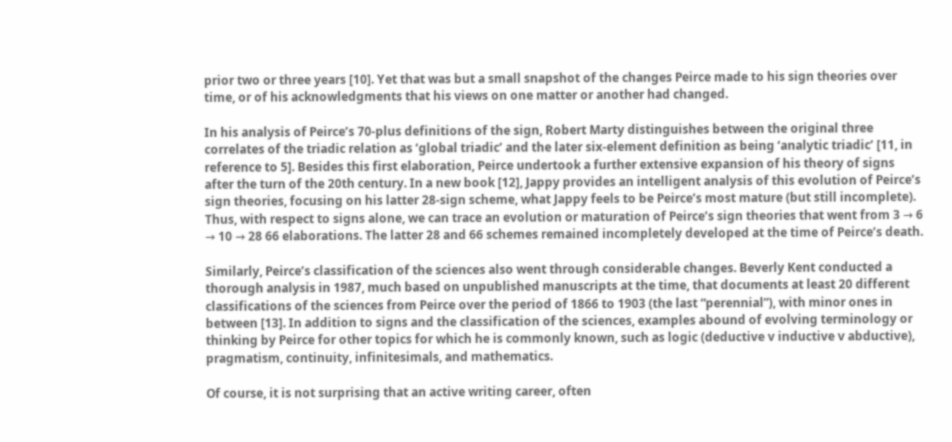prior two or three years [10]. Yet that was but a small snapshot of the changes Peirce made to his sign theories over time, or of his acknowledgments that his views on one matter or another had changed.

In his analysis of Peirce’s 70-plus definitions of the sign, Robert Marty distinguishes between the original three correlates of the triadic relation as ‘global triadic’ and the later six-element definition as being ‘analytic triadic’ [11, in reference to 5]. Besides this first elaboration, Peirce undertook a further extensive expansion of his theory of signs after the turn of the 20th century. In a new book [12], Jappy provides an intelligent analysis of this evolution of Peirce’s sign theories, focusing on his latter 28-sign scheme, what Jappy feels to be Peirce’s most mature (but still incomplete). Thus, with respect to signs alone, we can trace an evolution or maturation of Peirce’s sign theories that went from 3 → 6 → 10 → 28 66 elaborations. The latter 28 and 66 schemes remained incompletely developed at the time of Peirce’s death.

Similarly, Peirce’s classification of the sciences also went through considerable changes. Beverly Kent conducted a thorough analysis in 1987, much based on unpublished manuscripts at the time, that documents at least 20 different classifications of the sciences from Peirce over the period of 1866 to 1903 (the last “perennial”), with minor ones in between [13]. In addition to signs and the classification of the sciences, examples abound of evolving terminology or thinking by Peirce for other topics for which he is commonly known, such as logic (deductive v inductive v abductive), pragmatism, continuity, infinitesimals, and mathematics.

Of course, it is not surprising that an active writing career, often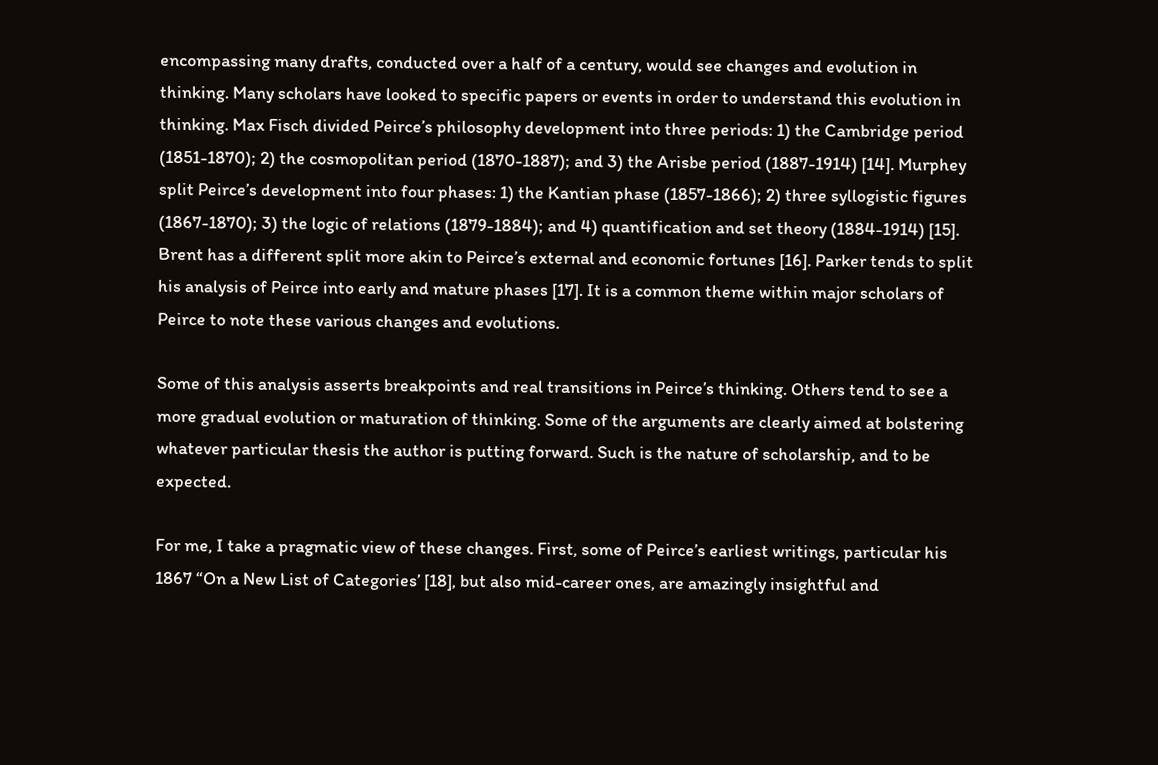encompassing many drafts, conducted over a half of a century, would see changes and evolution in thinking. Many scholars have looked to specific papers or events in order to understand this evolution in thinking. Max Fisch divided Peirce’s philosophy development into three periods: 1) the Cambridge period (1851-1870); 2) the cosmopolitan period (1870-1887); and 3) the Arisbe period (1887-1914) [14]. Murphey split Peirce’s development into four phases: 1) the Kantian phase (1857-1866); 2) three syllogistic figures (1867-1870); 3) the logic of relations (1879-1884); and 4) quantification and set theory (1884-1914) [15]. Brent has a different split more akin to Peirce’s external and economic fortunes [16]. Parker tends to split his analysis of Peirce into early and mature phases [17]. It is a common theme within major scholars of Peirce to note these various changes and evolutions.

Some of this analysis asserts breakpoints and real transitions in Peirce’s thinking. Others tend to see a more gradual evolution or maturation of thinking. Some of the arguments are clearly aimed at bolstering whatever particular thesis the author is putting forward. Such is the nature of scholarship, and to be expected.

For me, I take a pragmatic view of these changes. First, some of Peirce’s earliest writings, particular his 1867 “On a New List of Categories’ [18], but also mid-career ones, are amazingly insightful and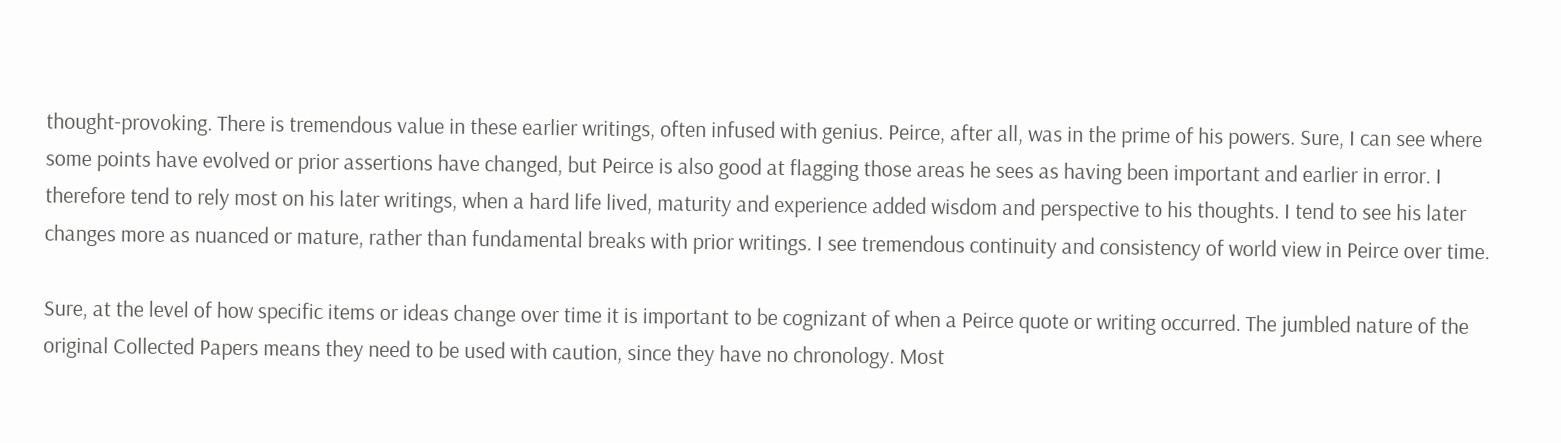thought-provoking. There is tremendous value in these earlier writings, often infused with genius. Peirce, after all, was in the prime of his powers. Sure, I can see where some points have evolved or prior assertions have changed, but Peirce is also good at flagging those areas he sees as having been important and earlier in error. I therefore tend to rely most on his later writings, when a hard life lived, maturity and experience added wisdom and perspective to his thoughts. I tend to see his later changes more as nuanced or mature, rather than fundamental breaks with prior writings. I see tremendous continuity and consistency of world view in Peirce over time.

Sure, at the level of how specific items or ideas change over time it is important to be cognizant of when a Peirce quote or writing occurred. The jumbled nature of the original Collected Papers means they need to be used with caution, since they have no chronology. Most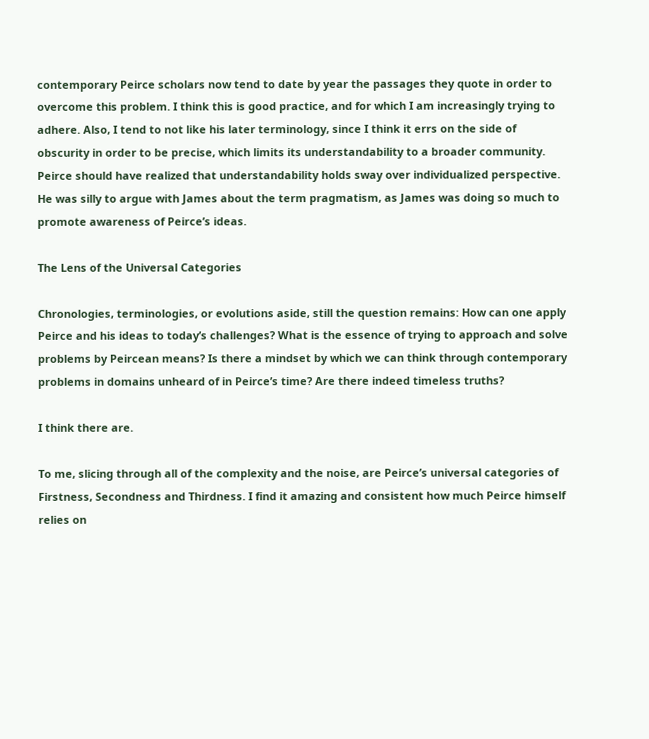contemporary Peirce scholars now tend to date by year the passages they quote in order to overcome this problem. I think this is good practice, and for which I am increasingly trying to adhere. Also, I tend to not like his later terminology, since I think it errs on the side of obscurity in order to be precise, which limits its understandability to a broader community. Peirce should have realized that understandability holds sway over individualized perspective. He was silly to argue with James about the term pragmatism, as James was doing so much to promote awareness of Peirce’s ideas.

The Lens of the Universal Categories

Chronologies, terminologies, or evolutions aside, still the question remains: How can one apply Peirce and his ideas to today’s challenges? What is the essence of trying to approach and solve problems by Peircean means? Is there a mindset by which we can think through contemporary problems in domains unheard of in Peirce’s time? Are there indeed timeless truths?

I think there are.

To me, slicing through all of the complexity and the noise, are Peirce’s universal categories of Firstness, Secondness and Thirdness. I find it amazing and consistent how much Peirce himself relies on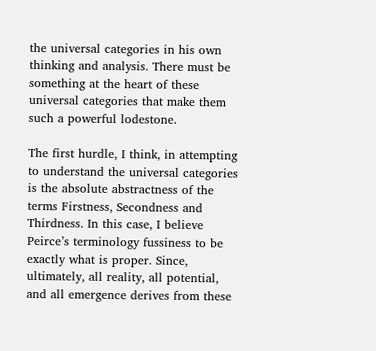the universal categories in his own thinking and analysis. There must be something at the heart of these universal categories that make them such a powerful lodestone.

The first hurdle, I think, in attempting to understand the universal categories is the absolute abstractness of the terms Firstness, Secondness and Thirdness. In this case, I believe Peirce’s terminology fussiness to be exactly what is proper. Since, ultimately, all reality, all potential, and all emergence derives from these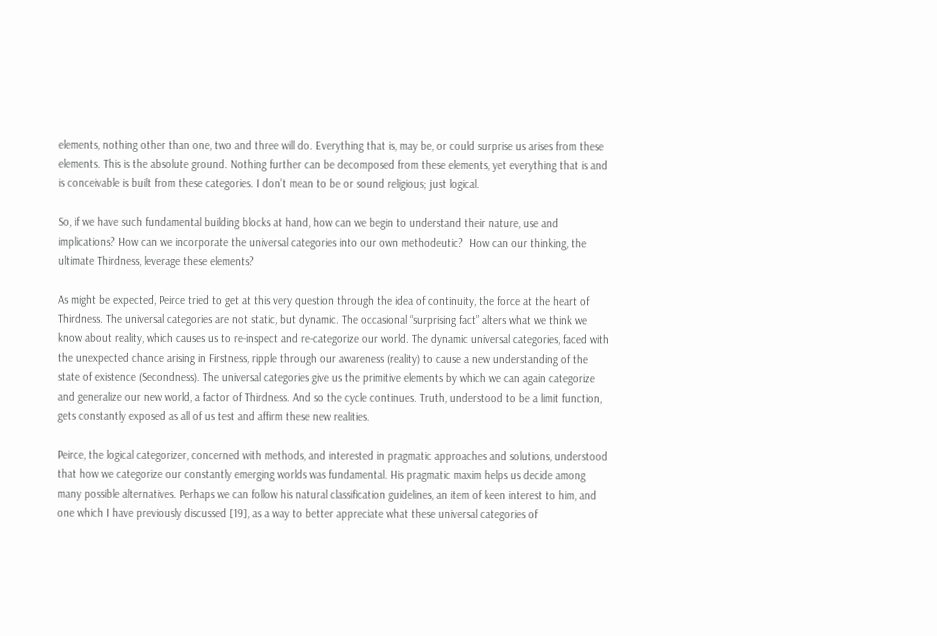elements, nothing other than one, two and three will do. Everything that is, may be, or could surprise us arises from these elements. This is the absolute ground. Nothing further can be decomposed from these elements, yet everything that is and is conceivable is built from these categories. I don’t mean to be or sound religious; just logical.

So, if we have such fundamental building blocks at hand, how can we begin to understand their nature, use and implications? How can we incorporate the universal categories into our own methodeutic?  How can our thinking, the ultimate Thirdness, leverage these elements?

As might be expected, Peirce tried to get at this very question through the idea of continuity, the force at the heart of Thirdness. The universal categories are not static, but dynamic. The occasional “surprising fact” alters what we think we know about reality, which causes us to re-inspect and re-categorize our world. The dynamic universal categories, faced with the unexpected chance arising in Firstness, ripple through our awareness (reality) to cause a new understanding of the state of existence (Secondness). The universal categories give us the primitive elements by which we can again categorize and generalize our new world, a factor of Thirdness. And so the cycle continues. Truth, understood to be a limit function, gets constantly exposed as all of us test and affirm these new realities.

Peirce, the logical categorizer, concerned with methods, and interested in pragmatic approaches and solutions, understood that how we categorize our constantly emerging worlds was fundamental. His pragmatic maxim helps us decide among many possible alternatives. Perhaps we can follow his natural classification guidelines, an item of keen interest to him, and one which I have previously discussed [19], as a way to better appreciate what these universal categories of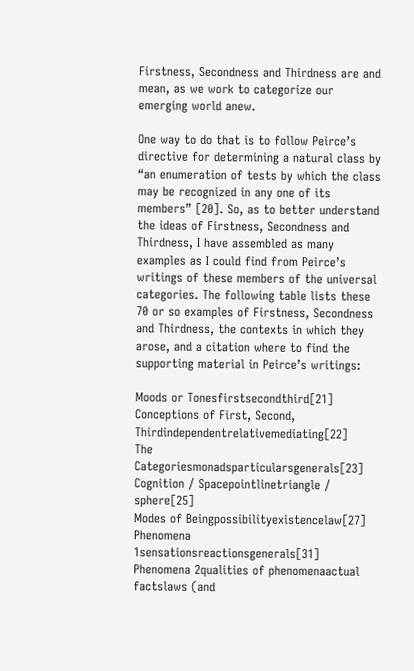Firstness, Secondness and Thirdness are and mean, as we work to categorize our emerging world anew.

One way to do that is to follow Peirce’s directive for determining a natural class by “an enumeration of tests by which the class may be recognized in any one of its members” [20]. So, as to better understand the ideas of Firstness, Secondness and Thirdness, I have assembled as many examples as I could find from Peirce’s writings of these members of the universal categories. The following table lists these 70 or so examples of Firstness, Secondness and Thirdness, the contexts in which they arose, and a citation where to find the supporting material in Peirce’s writings:

Moods or Tonesfirstsecondthird[21]
Conceptions of First, Second, Thirdindependentrelativemediating[22]
The Categoriesmonadsparticularsgenerals[23]
Cognition / Spacepointlinetriangle / sphere[25]
Modes of Beingpossibilityexistencelaw[27]
Phenomena 1sensationsreactionsgenerals[31]
Phenomena 2qualities of phenomenaactual factslaws (and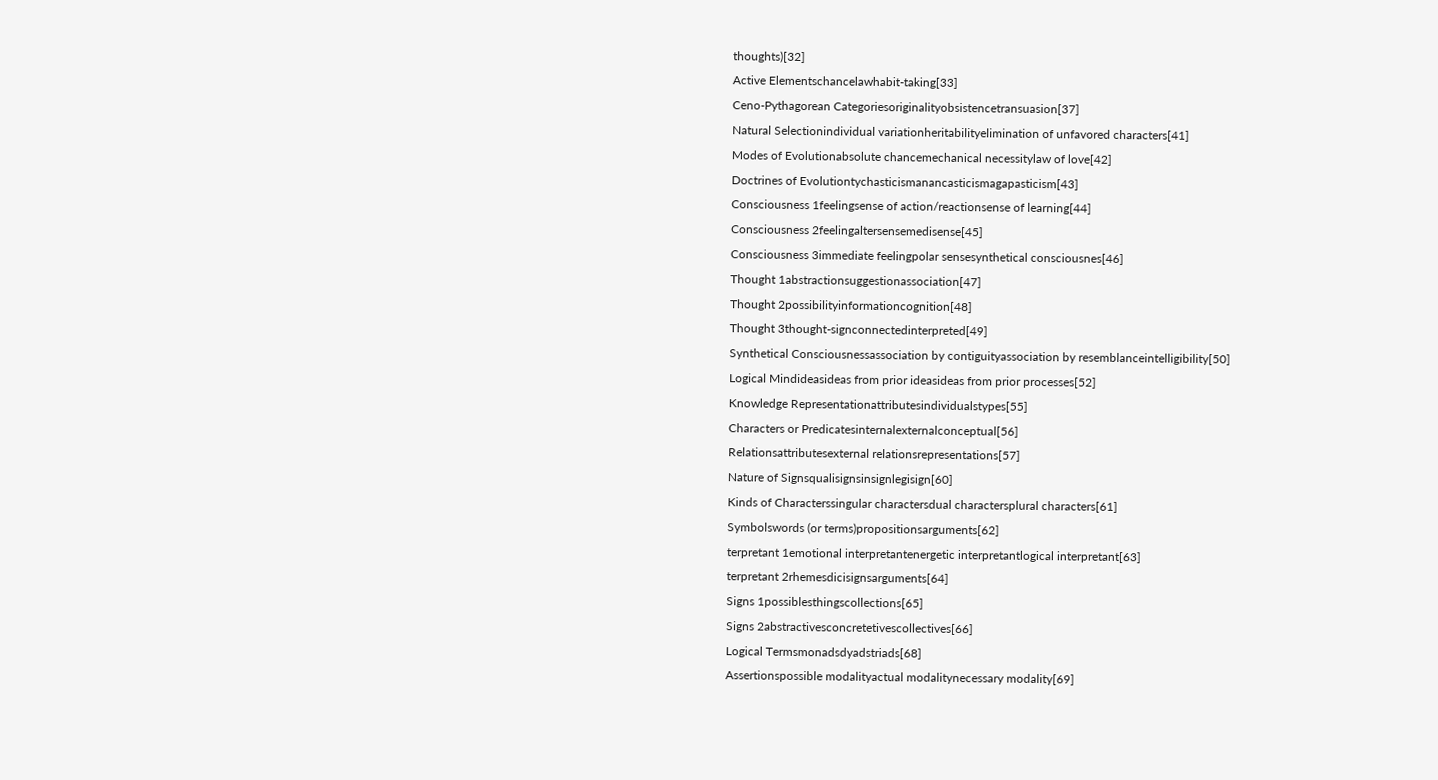thoughts)[32]
Active Elementschancelawhabit-taking[33]
Ceno-Pythagorean Categoriesoriginalityobsistencetransuasion[37]
Natural Selectionindividual variationheritabilityelimination of unfavored characters[41]
Modes of Evolutionabsolute chancemechanical necessitylaw of love[42]
Doctrines of Evolutiontychasticismanancasticismagapasticism[43]
Consciousness 1feelingsense of action/reactionsense of learning[44]
Consciousness 2feelingaltersensemedisense[45]
Consciousness 3immediate feelingpolar sensesynthetical consciousnes[46]
Thought 1abstractionsuggestionassociation[47]
Thought 2possibilityinformationcognition[48]
Thought 3thought-signconnectedinterpreted[49]
Synthetical Consciousnessassociation by contiguityassociation by resemblanceintelligibility[50]
Logical Mindideasideas from prior ideasideas from prior processes[52]
Knowledge Representationattributesindividualstypes[55]
Characters or Predicatesinternalexternalconceptual[56]
Relationsattributesexternal relationsrepresentations[57]
Nature of Signsqualisignsinsignlegisign[60]
Kinds of Characterssingular charactersdual charactersplural characters[61]
Symbolswords (or terms)propositionsarguments[62]
terpretant 1emotional interpretantenergetic interpretantlogical interpretant[63]
terpretant 2rhemesdicisignsarguments[64]
Signs 1possiblesthingscollections[65]
Signs 2abstractivesconcretetivescollectives[66]
Logical Termsmonadsdyadstriads[68]
Assertionspossible modalityactual modalitynecessary modality[69]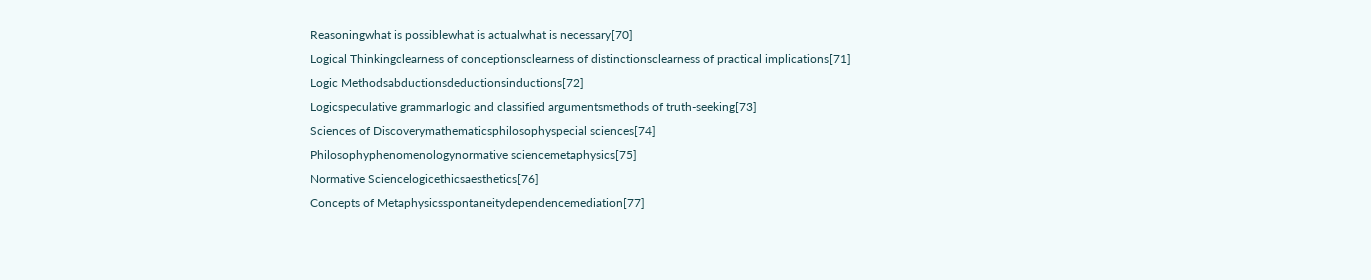Reasoningwhat is possiblewhat is actualwhat is necessary[70]
Logical Thinkingclearness of conceptionsclearness of distinctionsclearness of practical implications[71]
Logic Methodsabductionsdeductionsinductions[72]
Logicspeculative grammarlogic and classified argumentsmethods of truth-seeking[73]
Sciences of Discoverymathematicsphilosophyspecial sciences[74]
Philosophyphenomenologynormative sciencemetaphysics[75]
Normative Sciencelogicethicsaesthetics[76]
Concepts of Metaphysicsspontaneitydependencemediation[77]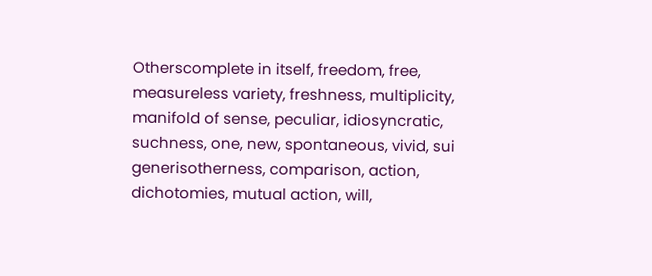Otherscomplete in itself, freedom, free, measureless variety, freshness, multiplicity, manifold of sense, peculiar, idiosyncratic, suchness, one, new, spontaneous, vivid, sui generisotherness, comparison, action, dichotomies, mutual action, will,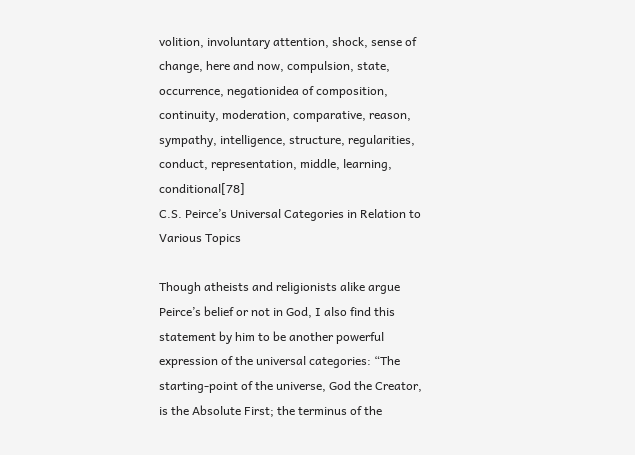volition, involuntary attention, shock, sense of change, here and now, compulsion, state, occurrence, negationidea of composition, continuity, moderation, comparative, reason, sympathy, intelligence, structure, regularities, conduct, representation, middle, learning, conditional[78]
C.S. Peirce’s Universal Categories in Relation to Various Topics

Though atheists and religionists alike argue Peirce’s belief or not in God, I also find this statement by him to be another powerful expression of the universal categories: “The starting-point of the universe, God the Creator, is the Absolute First; the terminus of the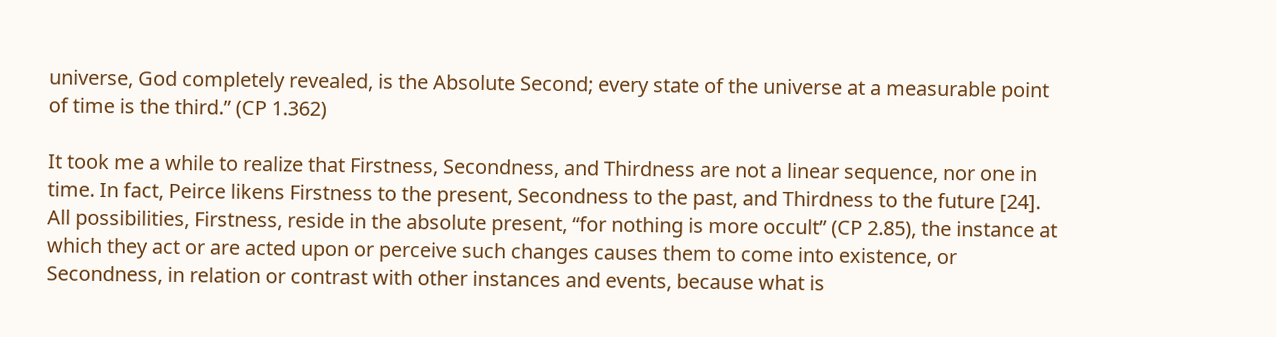universe, God completely revealed, is the Absolute Second; every state of the universe at a measurable point of time is the third.” (CP 1.362)

It took me a while to realize that Firstness, Secondness, and Thirdness are not a linear sequence, nor one in time. In fact, Peirce likens Firstness to the present, Secondness to the past, and Thirdness to the future [24]. All possibilities, Firstness, reside in the absolute present, “for nothing is more occult” (CP 2.85), the instance at which they act or are acted upon or perceive such changes causes them to come into existence, or Secondness, in relation or contrast with other instances and events, because what is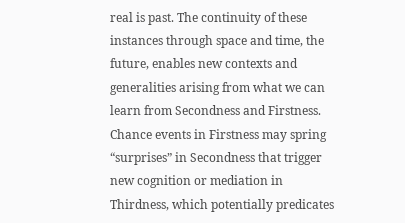real is past. The continuity of these instances through space and time, the future, enables new contexts and generalities arising from what we can learn from Secondness and Firstness. Chance events in Firstness may spring “surprises” in Secondness that trigger new cognition or mediation in Thirdness, which potentially predicates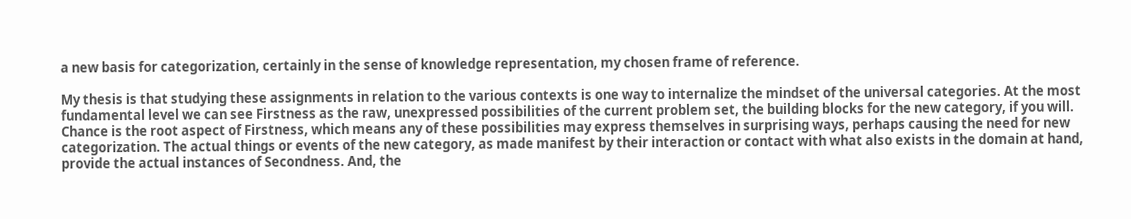a new basis for categorization, certainly in the sense of knowledge representation, my chosen frame of reference.

My thesis is that studying these assignments in relation to the various contexts is one way to internalize the mindset of the universal categories. At the most fundamental level we can see Firstness as the raw, unexpressed possibilities of the current problem set, the building blocks for the new category, if you will. Chance is the root aspect of Firstness, which means any of these possibilities may express themselves in surprising ways, perhaps causing the need for new categorization. The actual things or events of the new category, as made manifest by their interaction or contact with what also exists in the domain at hand, provide the actual instances of Secondness. And, the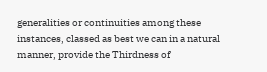generalities or continuities among these instances, classed as best we can in a natural manner, provide the Thirdness of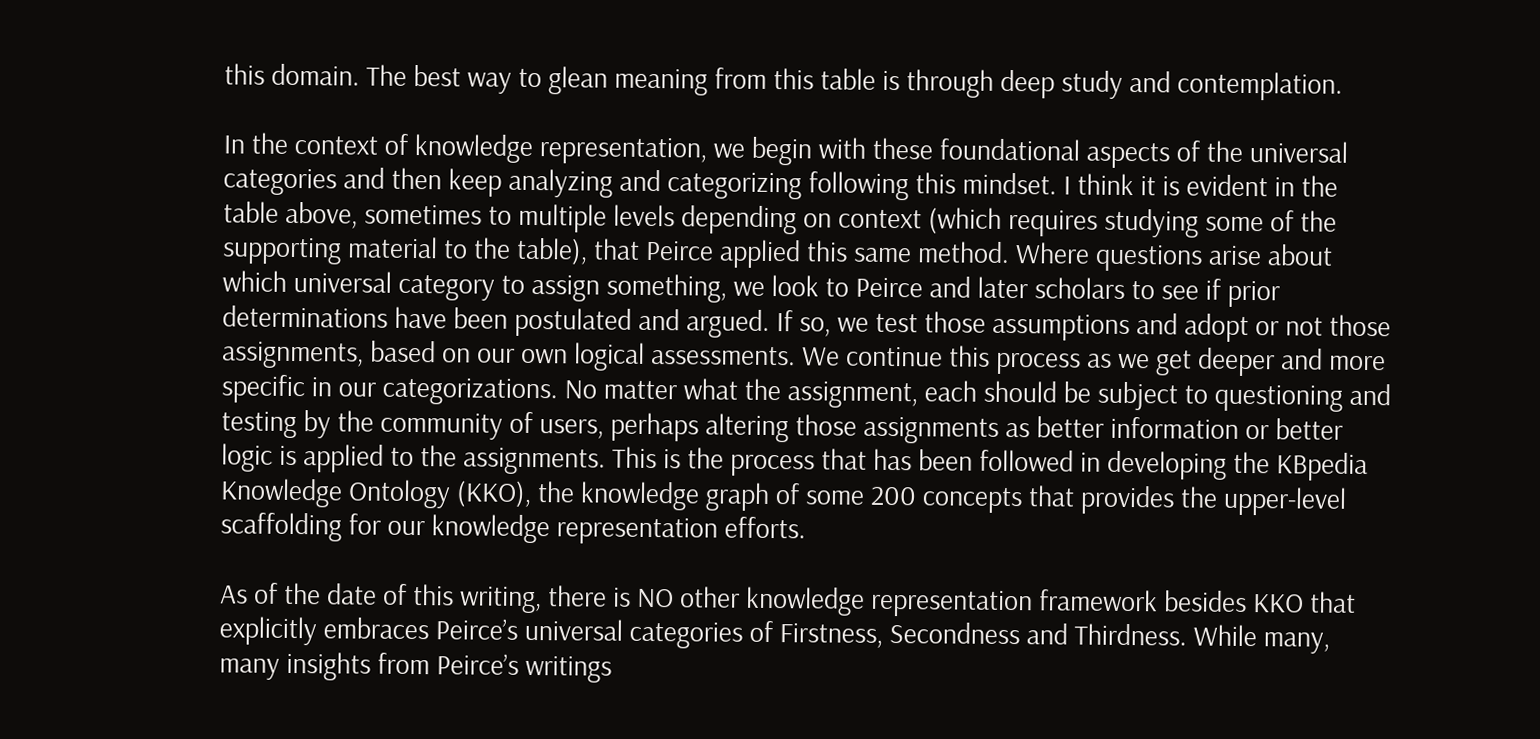this domain. The best way to glean meaning from this table is through deep study and contemplation.

In the context of knowledge representation, we begin with these foundational aspects of the universal categories and then keep analyzing and categorizing following this mindset. I think it is evident in the table above, sometimes to multiple levels depending on context (which requires studying some of the supporting material to the table), that Peirce applied this same method. Where questions arise about which universal category to assign something, we look to Peirce and later scholars to see if prior determinations have been postulated and argued. If so, we test those assumptions and adopt or not those assignments, based on our own logical assessments. We continue this process as we get deeper and more specific in our categorizations. No matter what the assignment, each should be subject to questioning and testing by the community of users, perhaps altering those assignments as better information or better logic is applied to the assignments. This is the process that has been followed in developing the KBpedia Knowledge Ontology (KKO), the knowledge graph of some 200 concepts that provides the upper-level scaffolding for our knowledge representation efforts.

As of the date of this writing, there is NO other knowledge representation framework besides KKO that explicitly embraces Peirce’s universal categories of Firstness, Secondness and Thirdness. While many, many insights from Peirce’s writings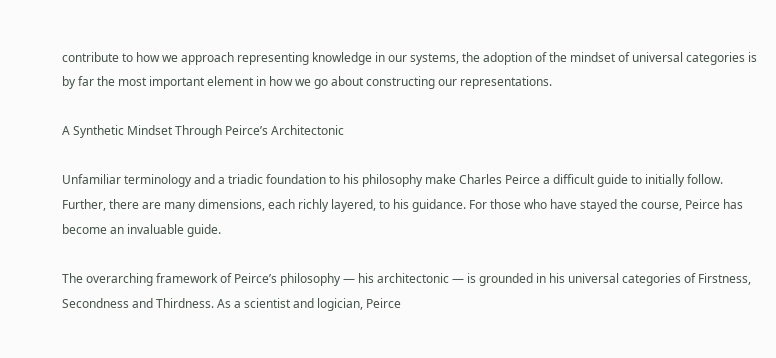contribute to how we approach representing knowledge in our systems, the adoption of the mindset of universal categories is by far the most important element in how we go about constructing our representations.

A Synthetic Mindset Through Peirce’s Architectonic

Unfamiliar terminology and a triadic foundation to his philosophy make Charles Peirce a difficult guide to initially follow. Further, there are many dimensions, each richly layered, to his guidance. For those who have stayed the course, Peirce has become an invaluable guide.

The overarching framework of Peirce’s philosophy — his architectonic — is grounded in his universal categories of Firstness, Secondness and Thirdness. As a scientist and logician, Peirce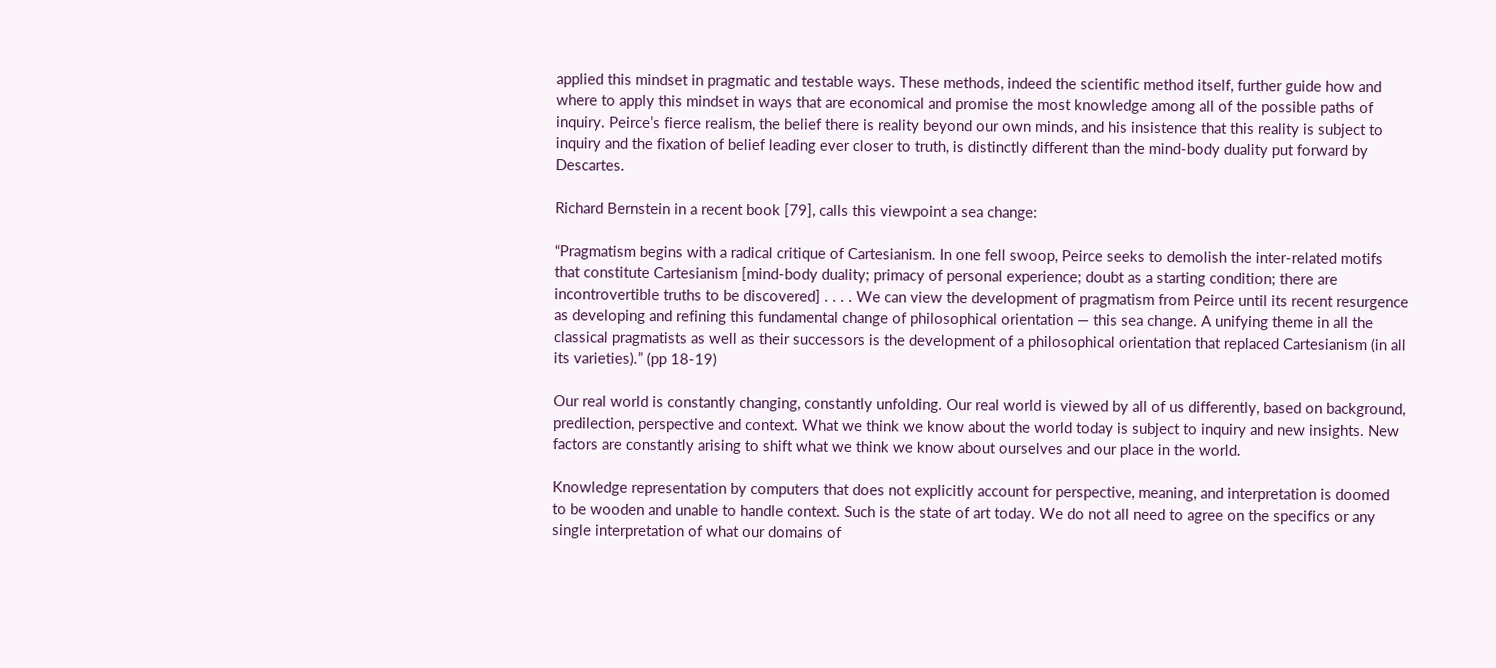applied this mindset in pragmatic and testable ways. These methods, indeed the scientific method itself, further guide how and where to apply this mindset in ways that are economical and promise the most knowledge among all of the possible paths of inquiry. Peirce’s fierce realism, the belief there is reality beyond our own minds, and his insistence that this reality is subject to inquiry and the fixation of belief leading ever closer to truth, is distinctly different than the mind-body duality put forward by Descartes.

Richard Bernstein in a recent book [79], calls this viewpoint a sea change:

“Pragmatism begins with a radical critique of Cartesianism. In one fell swoop, Peirce seeks to demolish the inter-related motifs that constitute Cartesianism [mind-body duality; primacy of personal experience; doubt as a starting condition; there are incontrovertible truths to be discovered] . . . . We can view the development of pragmatism from Peirce until its recent resurgence as developing and refining this fundamental change of philosophical orientation — this sea change. A unifying theme in all the classical pragmatists as well as their successors is the development of a philosophical orientation that replaced Cartesianism (in all its varieties).” (pp 18-19)

Our real world is constantly changing, constantly unfolding. Our real world is viewed by all of us differently, based on background, predilection, perspective and context. What we think we know about the world today is subject to inquiry and new insights. New factors are constantly arising to shift what we think we know about ourselves and our place in the world.

Knowledge representation by computers that does not explicitly account for perspective, meaning, and interpretation is doomed to be wooden and unable to handle context. Such is the state of art today. We do not all need to agree on the specifics or any single interpretation of what our domains of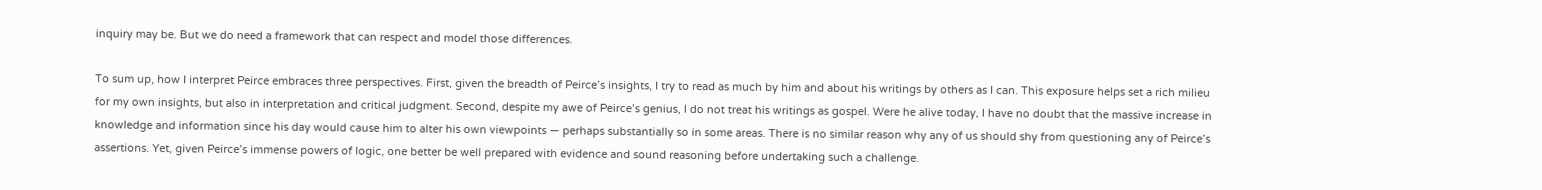inquiry may be. But we do need a framework that can respect and model those differences.

To sum up, how I interpret Peirce embraces three perspectives. First, given the breadth of Peirce’s insights, I try to read as much by him and about his writings by others as I can. This exposure helps set a rich milieu for my own insights, but also in interpretation and critical judgment. Second, despite my awe of Peirce’s genius, I do not treat his writings as gospel. Were he alive today, I have no doubt that the massive increase in knowledge and information since his day would cause him to alter his own viewpoints — perhaps substantially so in some areas. There is no similar reason why any of us should shy from questioning any of Peirce’s assertions. Yet, given Peirce’s immense powers of logic, one better be well prepared with evidence and sound reasoning before undertaking such a challenge.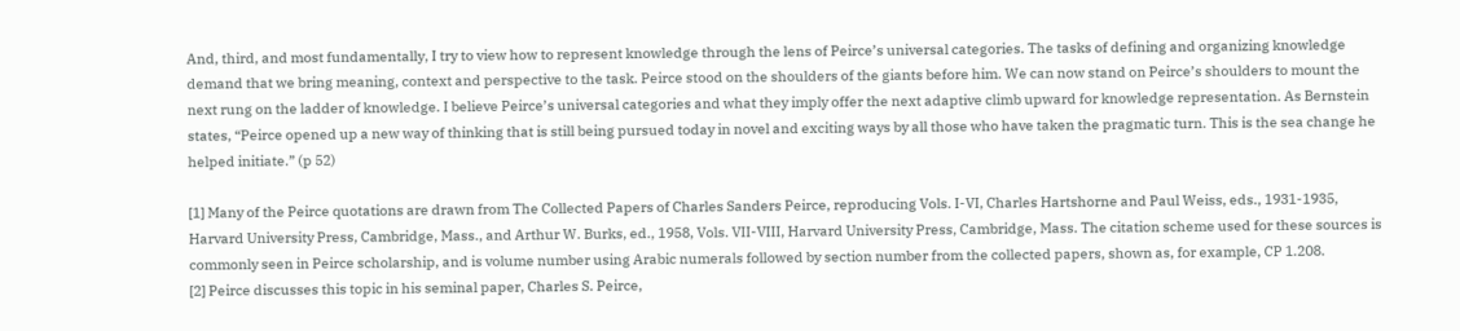And, third, and most fundamentally, I try to view how to represent knowledge through the lens of Peirce’s universal categories. The tasks of defining and organizing knowledge demand that we bring meaning, context and perspective to the task. Peirce stood on the shoulders of the giants before him. We can now stand on Peirce’s shoulders to mount the next rung on the ladder of knowledge. I believe Peirce’s universal categories and what they imply offer the next adaptive climb upward for knowledge representation. As Bernstein states, “Peirce opened up a new way of thinking that is still being pursued today in novel and exciting ways by all those who have taken the pragmatic turn. This is the sea change he helped initiate.” (p 52)

[1] Many of the Peirce quotations are drawn from The Collected Papers of Charles Sanders Peirce, reproducing Vols. I-VI, Charles Hartshorne and Paul Weiss, eds., 1931-1935, Harvard University Press, Cambridge, Mass., and Arthur W. Burks, ed., 1958, Vols. VII-VIII, Harvard University Press, Cambridge, Mass. The citation scheme used for these sources is commonly seen in Peirce scholarship, and is volume number using Arabic numerals followed by section number from the collected papers, shown as, for example, CP 1.208.
[2] Peirce discusses this topic in his seminal paper, Charles S. Peirce,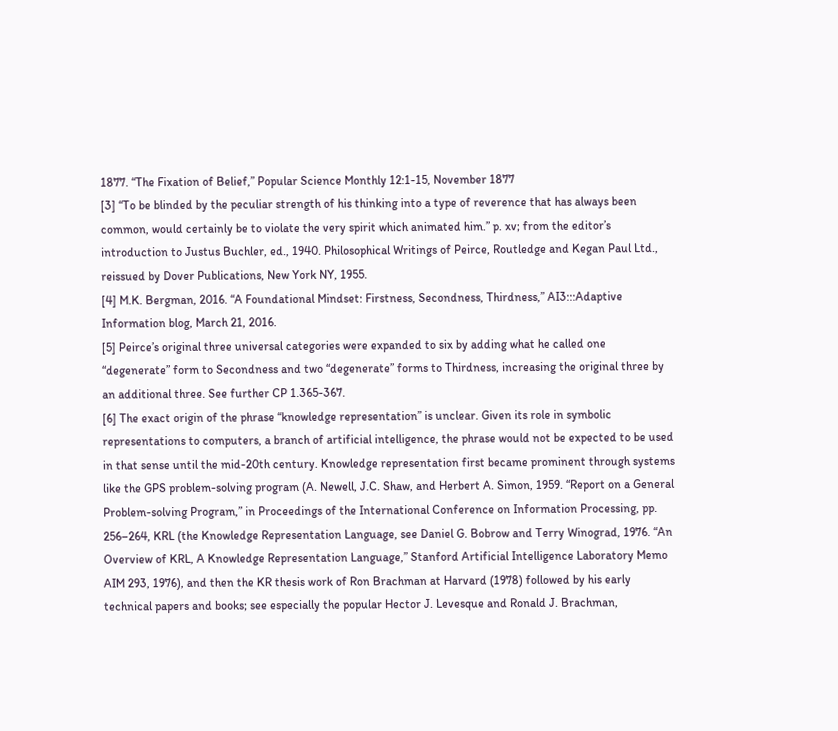1877. “The Fixation of Belief,” Popular Science Monthly 12:1-15, November 1877
[3] “To be blinded by the peculiar strength of his thinking into a type of reverence that has always been common, would certainly be to violate the very spirit which animated him.” p. xv; from the editor’s introduction to Justus Buchler, ed., 1940. Philosophical Writings of Peirce, Routledge and Kegan Paul Ltd., reissued by Dover Publications, New York NY, 1955.
[4] M.K. Bergman, 2016. “A Foundational Mindset: Firstness, Secondness, Thirdness,” AI3:::Adaptive Information blog, March 21, 2016.
[5] Peirce’s original three universal categories were expanded to six by adding what he called one “degenerate” form to Secondness and two “degenerate” forms to Thirdness, increasing the original three by an additional three. See further CP 1.365-367.
[6] The exact origin of the phrase “knowledge representation” is unclear. Given its role in symbolic representations to computers, a branch of artificial intelligence, the phrase would not be expected to be used in that sense until the mid-20th century. Knowledge representation first became prominent through systems like the GPS problem-solving program (A. Newell, J.C. Shaw, and Herbert A. Simon, 1959. “Report on a General Problem-solving Program,” in Proceedings of the International Conference on Information Processing, pp. 256–264, KRL (the Knowledge Representation Language, see Daniel G. Bobrow and Terry Winograd, 1976. “An Overview of KRL, A Knowledge Representation Language,” Stanford Artificial Intelligence Laboratory Memo AIM 293, 1976), and then the KR thesis work of Ron Brachman at Harvard (1978) followed by his early technical papers and books; see especially the popular Hector J. Levesque and Ronald J. Brachman,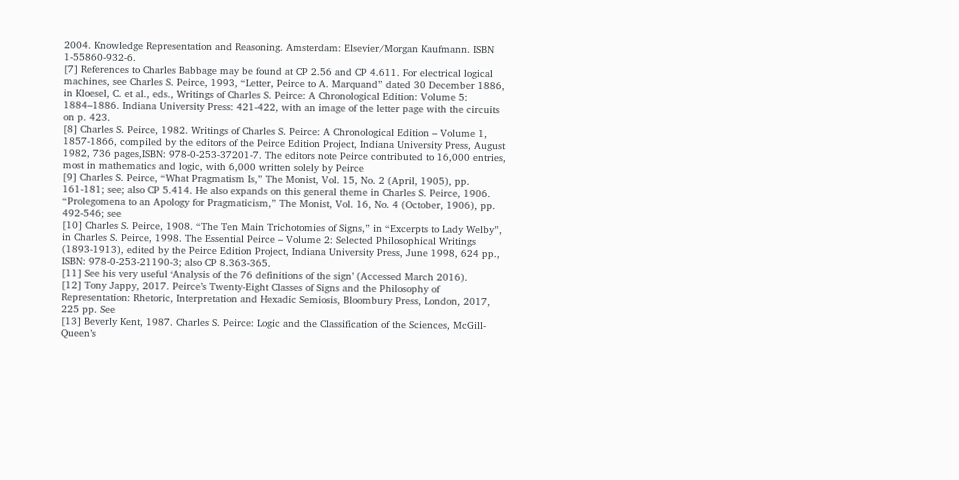2004. Knowledge Representation and Reasoning. Amsterdam: Elsevier/Morgan Kaufmann. ISBN 1-55860-932-6.
[7] References to Charles Babbage may be found at CP 2.56 and CP 4.611. For electrical logical machines, see Charles S. Peirce, 1993, “Letter, Peirce to A. Marquand” dated 30 December 1886, in Kloesel, C. et al., eds., Writings of Charles S. Peirce: A Chronological Edition: Volume 5: 1884–1886. Indiana University Press: 421-422, with an image of the letter page with the circuits on p. 423.
[8] Charles S. Peirce, 1982. Writings of Charles S. Peirce: A Chronological Edition – Volume 1, 1857-1866, compiled by the editors of the Peirce Edition Project, Indiana University Press, August 1982, 736 pages,ISBN: 978-0-253-37201-7. The editors note Peirce contributed to 16,000 entries, most in mathematics and logic, with 6,000 written solely by Peirce
[9] Charles S. Peirce, “What Pragmatism Is,” The Monist, Vol. 15, No. 2 (April, 1905), pp. 161-181; see; also CP 5.414. He also expands on this general theme in Charles S. Peirce, 1906. “Prolegomena to an Apology for Pragmaticism,” The Monist, Vol. 16, No. 4 (October, 1906), pp. 492-546; see
[10] Charles S. Peirce, 1908. “The Ten Main Trichotomies of Signs,” in “Excerpts to Lady Welby”, in Charles S. Peirce, 1998. The Essential Peirce – Volume 2: Selected Philosophical Writings (1893-1913), edited by the Peirce Edition Project, Indiana University Press, June 1998, 624 pp., ISBN: 978-0-253-21190-3; also CP 8.363-365.
[11] See his very useful ‘Analysis of the 76 definitions of the sign’ (Accessed March 2016).
[12] Tony Jappy, 2017. Peirce’s Twenty-Eight Classes of Signs and the Philosophy of Representation: Rhetoric, Interpretation and Hexadic Semiosis, Bloombury Press, London, 2017, 225 pp. See
[13] Beverly Kent, 1987. Charles S. Peirce: Logic and the Classification of the Sciences, McGill-Queen’s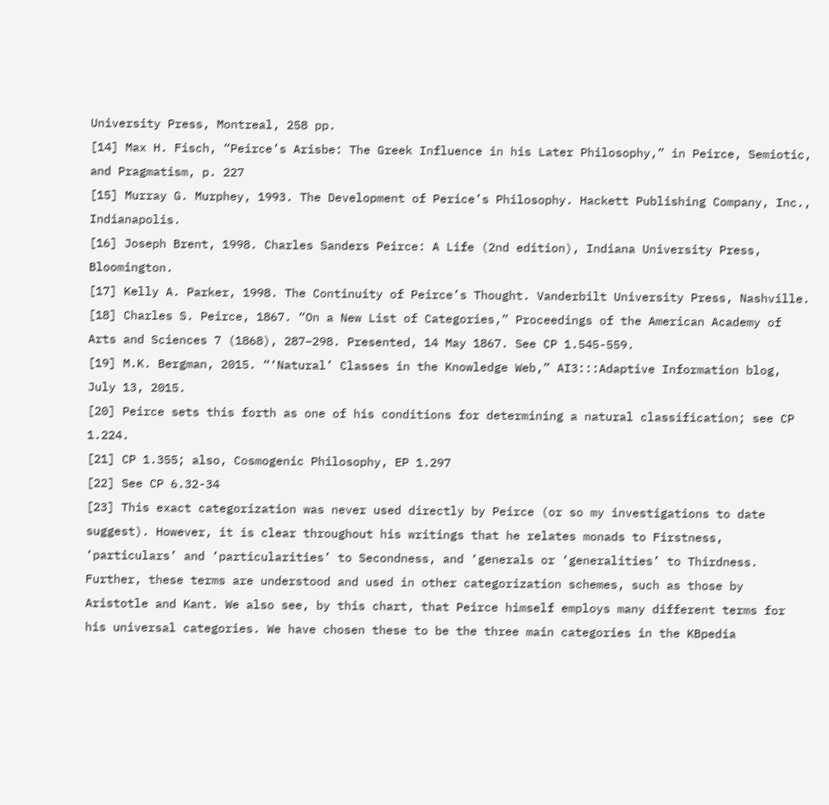University Press, Montreal, 258 pp.
[14] Max H. Fisch, “Peirce’s Arisbe: The Greek Influence in his Later Philosophy,” in Peirce, Semiotic, and Pragmatism, p. 227
[15] Murray G. Murphey, 1993. The Development of Perice’s Philosophy. Hackett Publishing Company, Inc., Indianapolis.
[16] Joseph Brent, 1998. Charles Sanders Peirce: A Life (2nd edition), Indiana University Press, Bloomington.
[17] Kelly A. Parker, 1998. The Continuity of Peirce’s Thought. Vanderbilt University Press, Nashville.
[18] Charles S. Peirce, 1867. “On a New List of Categories,” Proceedings of the American Academy of Arts and Sciences 7 (1868), 287–298. Presented, 14 May 1867. See CP 1.545-559.
[19] M.K. Bergman, 2015. “‘Natural’ Classes in the Knowledge Web,” AI3:::Adaptive Information blog, July 13, 2015.
[20] Peirce sets this forth as one of his conditions for determining a natural classification; see CP 1.224.
[21] CP 1.355; also, Cosmogenic Philosophy, EP 1.297
[22] See CP 6.32-34
[23] This exact categorization was never used directly by Peirce (or so my investigations to date suggest). However, it is clear throughout his writings that he relates monads to Firstness, ‘particulars’ and ‘particularities’ to Secondness, and ‘generals or ‘generalities’ to Thirdness. Further, these terms are understood and used in other categorization schemes, such as those by Aristotle and Kant. We also see, by this chart, that Peirce himself employs many different terms for his universal categories. We have chosen these to be the three main categories in the KBpedia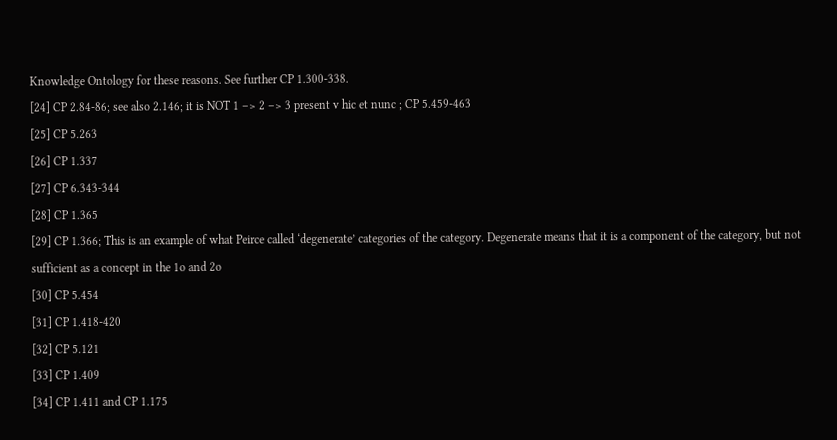Knowledge Ontology for these reasons. See further CP 1.300-338.
[24] CP 2.84-86; see also 2.146; it is NOT 1 –> 2 –> 3 present v hic et nunc ; CP 5.459-463
[25] CP 5.263
[26] CP 1.337
[27] CP 6.343-344
[28] CP 1.365
[29] CP 1.366; This is an example of what Peirce called ‘degenerate’ categories of the category. Degenerate means that it is a component of the category, but not sufficient as a concept in the 1o and 2o
[30] CP 5.454
[31] CP 1.418-420
[32] CP 5.121
[33] CP 1.409
[34] CP 1.411 and CP 1.175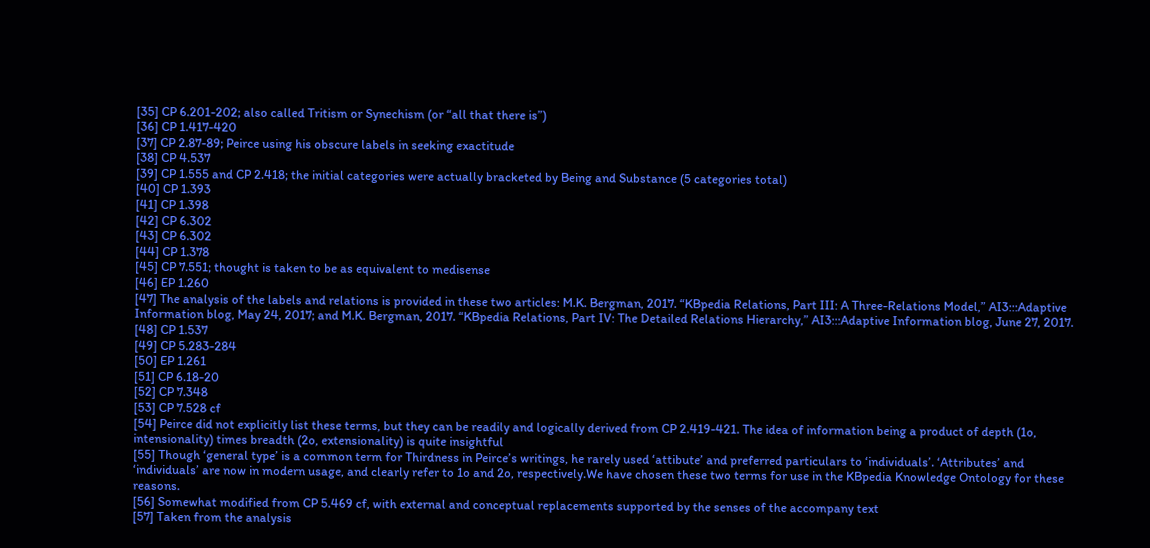[35] CP 6.201-202; also called Tritism or Synechism (or “all that there is”)
[36] CP 1.417-420
[37] CP 2.87-89; Peirce using his obscure labels in seeking exactitude
[38] CP 4.537
[39] CP 1.555 and CP 2.418; the initial categories were actually bracketed by Being and Substance (5 categories total)
[40] CP 1.393
[41] CP 1.398
[42] CP 6.302
[43] CP 6.302
[44] CP 1.378
[45] CP 7.551; thought is taken to be as equivalent to medisense
[46] EP 1.260
[47] The analysis of the labels and relations is provided in these two articles: M.K. Bergman, 2017. “KBpedia Relations, Part III: A Three-Relations Model,” AI3:::Adaptive Information blog, May 24, 2017; and M.K. Bergman, 2017. “KBpedia Relations, Part IV: The Detailed Relations Hierarchy,” AI3:::Adaptive Information blog, June 27, 2017.
[48] CP 1.537
[49] CP 5.283-284
[50] EP 1.261
[51] CP 6.18-20
[52] CP 7.348
[53] CP 7.528 cf
[54] Peirce did not explicitly list these terms, but they can be readily and logically derived from CP 2.419-421. The idea of information being a product of depth (1o, intensionality) times breadth (2o, extensionality) is quite insightful
[55] Though ‘general type’ is a common term for Thirdness in Peirce’s writings, he rarely used ‘attibute’ and preferred particulars to ‘individuals’. ‘Attributes’ and ‘individuals’ are now in modern usage, and clearly refer to 1o and 2o, respectively.We have chosen these two terms for use in the KBpedia Knowledge Ontology for these reasons.
[56] Somewhat modified from CP 5.469 cf, with external and conceptual replacements supported by the senses of the accompany text
[57] Taken from the analysis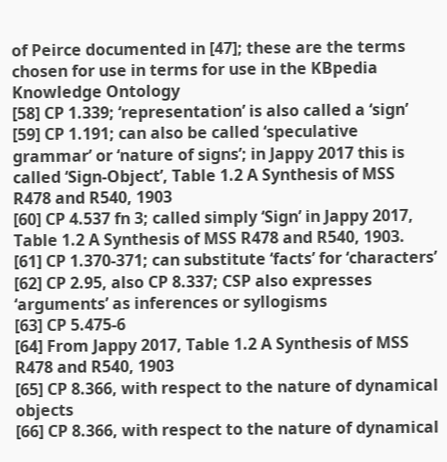of Peirce documented in [47]; these are the terms chosen for use in terms for use in the KBpedia Knowledge Ontology
[58] CP 1.339; ‘representation’ is also called a ‘sign’
[59] CP 1.191; can also be called ‘speculative grammar’ or ‘nature of signs’; in Jappy 2017 this is called ‘Sign-Object’, Table 1.2 A Synthesis of MSS R478 and R540, 1903
[60] CP 4.537 fn 3; called simply ‘Sign’ in Jappy 2017, Table 1.2 A Synthesis of MSS R478 and R540, 1903.
[61] CP 1.370-371; can substitute ‘facts’ for ‘characters’
[62] CP 2.95, also CP 8.337; CSP also expresses ‘arguments’ as inferences or syllogisms
[63] CP 5.475-6
[64] From Jappy 2017, Table 1.2 A Synthesis of MSS R478 and R540, 1903
[65] CP 8.366, with respect to the nature of dynamical objects
[66] CP 8.366, with respect to the nature of dynamical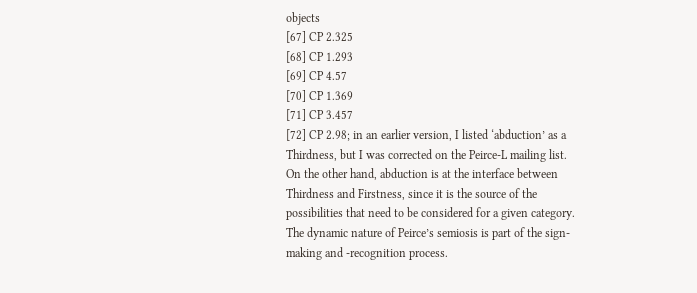objects
[67] CP 2.325
[68] CP 1.293
[69] CP 4.57
[70] CP 1.369
[71] CP 3.457
[72] CP 2.98; in an earlier version, I listed ‘abduction’ as a Thirdness, but I was corrected on the Peirce-L mailing list. On the other hand, abduction is at the interface between Thirdness and Firstness, since it is the source of the possibilities that need to be considered for a given category. The dynamic nature of Peirce’s semiosis is part of the sign-making and -recognition process.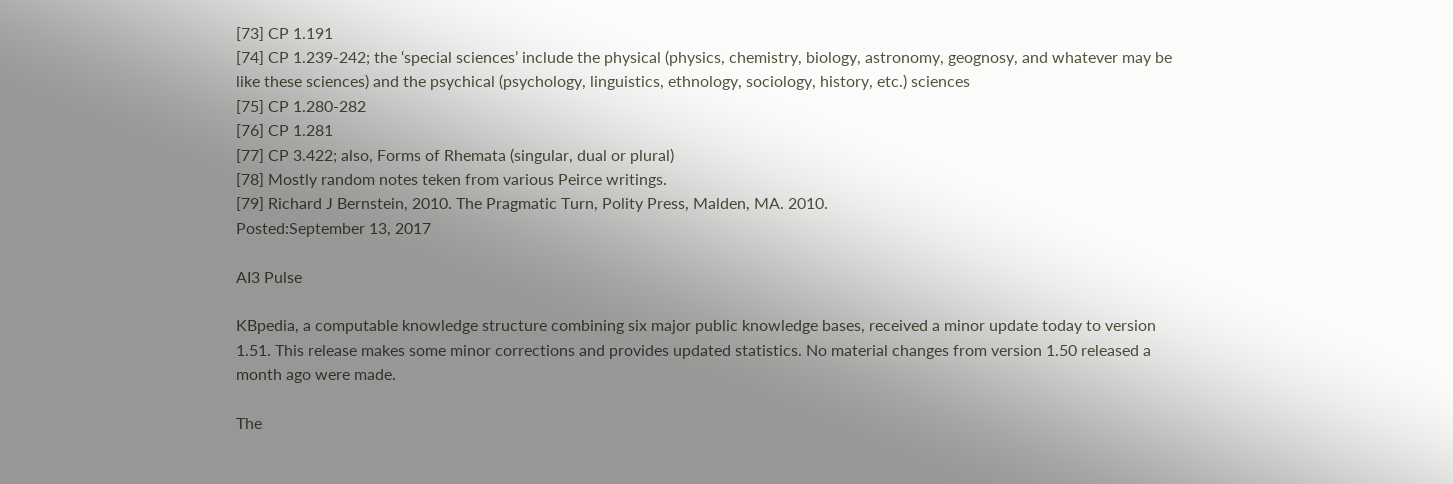[73] CP 1.191
[74] CP 1.239-242; the ‘special sciences’ include the physical (physics, chemistry, biology, astronomy, geognosy, and whatever may be like these sciences) and the psychical (psychology, linguistics, ethnology, sociology, history, etc.) sciences
[75] CP 1.280-282
[76] CP 1.281
[77] CP 3.422; also, Forms of Rhemata (singular, dual or plural)
[78] Mostly random notes teken from various Peirce writings.
[79] Richard J Bernstein, 2010. The Pragmatic Turn, Polity Press, Malden, MA. 2010.
Posted:September 13, 2017

AI3 Pulse

KBpedia, a computable knowledge structure combining six major public knowledge bases, received a minor update today to version 1.51. This release makes some minor corrections and provides updated statistics. No material changes from version 1.50 released a month ago were made.

The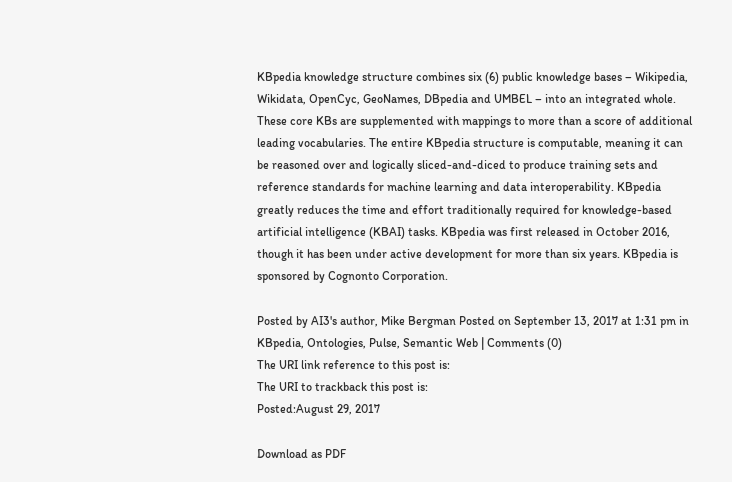KBpedia knowledge structure combines six (6) public knowledge bases – Wikipedia, Wikidata, OpenCyc, GeoNames, DBpedia and UMBEL – into an integrated whole. These core KBs are supplemented with mappings to more than a score of additional leading vocabularies. The entire KBpedia structure is computable, meaning it can be reasoned over and logically sliced-and-diced to produce training sets and reference standards for machine learning and data interoperability. KBpedia greatly reduces the time and effort traditionally required for knowledge-based artificial intelligence (KBAI) tasks. KBpedia was first released in October 2016, though it has been under active development for more than six years. KBpedia is sponsored by Cognonto Corporation.

Posted by AI3's author, Mike Bergman Posted on September 13, 2017 at 1:31 pm in KBpedia, Ontologies, Pulse, Semantic Web | Comments (0)
The URI link reference to this post is:
The URI to trackback this post is:
Posted:August 29, 2017

Download as PDF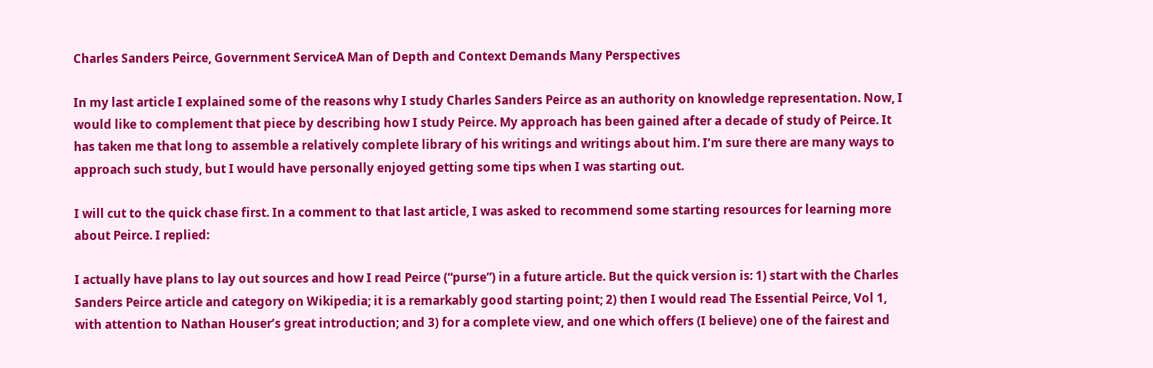Charles Sanders Peirce, Government ServiceA Man of Depth and Context Demands Many Perspectives

In my last article I explained some of the reasons why I study Charles Sanders Peirce as an authority on knowledge representation. Now, I would like to complement that piece by describing how I study Peirce. My approach has been gained after a decade of study of Peirce. It has taken me that long to assemble a relatively complete library of his writings and writings about him. I’m sure there are many ways to approach such study, but I would have personally enjoyed getting some tips when I was starting out.

I will cut to the quick chase first. In a comment to that last article, I was asked to recommend some starting resources for learning more about Peirce. I replied:

I actually have plans to lay out sources and how I read Peirce (“purse”) in a future article. But the quick version is: 1) start with the Charles Sanders Peirce article and category on Wikipedia; it is a remarkably good starting point; 2) then I would read The Essential Peirce, Vol 1, with attention to Nathan Houser’s great introduction; and 3) for a complete view, and one which offers (I believe) one of the fairest and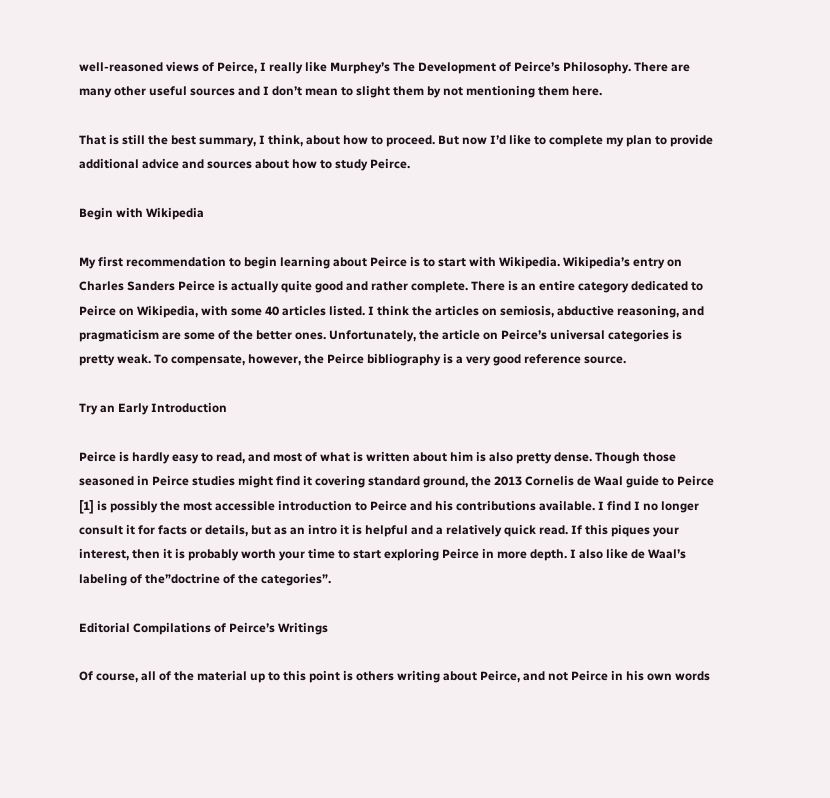well-reasoned views of Peirce, I really like Murphey’s The Development of Peirce’s Philosophy. There are many other useful sources and I don’t mean to slight them by not mentioning them here.

That is still the best summary, I think, about how to proceed. But now I’d like to complete my plan to provide additional advice and sources about how to study Peirce.

Begin with Wikipedia

My first recommendation to begin learning about Peirce is to start with Wikipedia. Wikipedia’s entry on Charles Sanders Peirce is actually quite good and rather complete. There is an entire category dedicated to Peirce on Wikipedia, with some 40 articles listed. I think the articles on semiosis, abductive reasoning, and pragmaticism are some of the better ones. Unfortunately, the article on Peirce’s universal categories is pretty weak. To compensate, however, the Peirce bibliography is a very good reference source.

Try an Early Introduction

Peirce is hardly easy to read, and most of what is written about him is also pretty dense. Though those seasoned in Peirce studies might find it covering standard ground, the 2013 Cornelis de Waal guide to Peirce [1] is possibly the most accessible introduction to Peirce and his contributions available. I find I no longer consult it for facts or details, but as an intro it is helpful and a relatively quick read. If this piques your interest, then it is probably worth your time to start exploring Peirce in more depth. I also like de Waal’s labeling of the”doctrine of the categories”.

Editorial Compilations of Peirce’s Writings

Of course, all of the material up to this point is others writing about Peirce, and not Peirce in his own words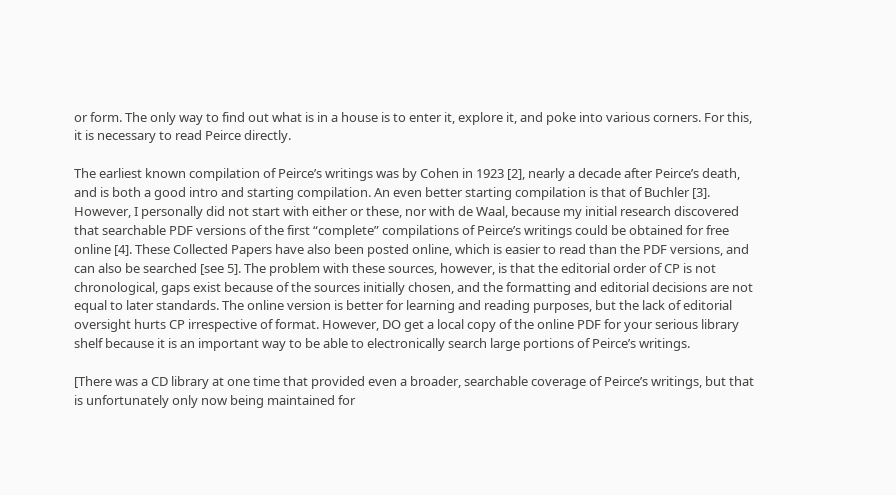or form. The only way to find out what is in a house is to enter it, explore it, and poke into various corners. For this, it is necessary to read Peirce directly.

The earliest known compilation of Peirce’s writings was by Cohen in 1923 [2], nearly a decade after Peirce’s death, and is both a good intro and starting compilation. An even better starting compilation is that of Buchler [3]. However, I personally did not start with either or these, nor with de Waal, because my initial research discovered that searchable PDF versions of the first “complete” compilations of Peirce’s writings could be obtained for free online [4]. These Collected Papers have also been posted online, which is easier to read than the PDF versions, and can also be searched [see 5]. The problem with these sources, however, is that the editorial order of CP is not chronological, gaps exist because of the sources initially chosen, and the formatting and editorial decisions are not equal to later standards. The online version is better for learning and reading purposes, but the lack of editorial oversight hurts CP irrespective of format. However, DO get a local copy of the online PDF for your serious library shelf because it is an important way to be able to electronically search large portions of Peirce’s writings.

[There was a CD library at one time that provided even a broader, searchable coverage of Peirce’s writings, but that is unfortunately only now being maintained for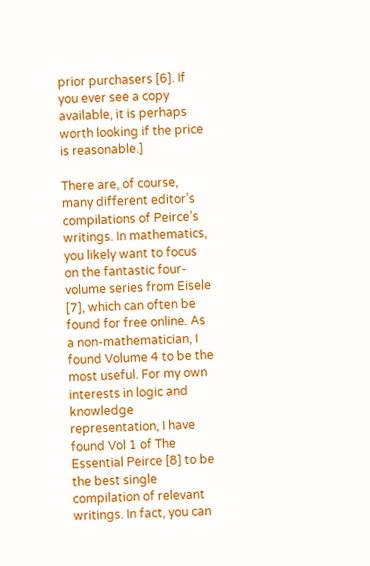prior purchasers [6]. If you ever see a copy available, it is perhaps worth looking if the price is reasonable.]

There are, of course, many different editor’s compilations of Peirce’s writings. In mathematics, you likely want to focus on the fantastic four-volume series from Eisele [7], which can often be found for free online. As a non-mathematician, I found Volume 4 to be the most useful. For my own interests in logic and knowledge representation, I have found Vol 1 of The Essential Peirce [8] to be the best single compilation of relevant writings. In fact, you can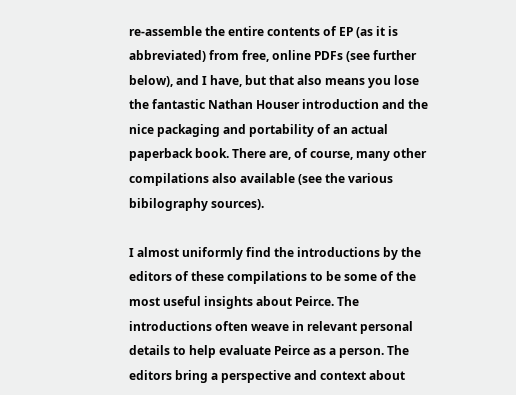re-assemble the entire contents of EP (as it is abbreviated) from free, online PDFs (see further below), and I have, but that also means you lose the fantastic Nathan Houser introduction and the nice packaging and portability of an actual paperback book. There are, of course, many other compilations also available (see the various bibilography sources).

I almost uniformly find the introductions by the editors of these compilations to be some of the most useful insights about Peirce. The introductions often weave in relevant personal details to help evaluate Peirce as a person. The editors bring a perspective and context about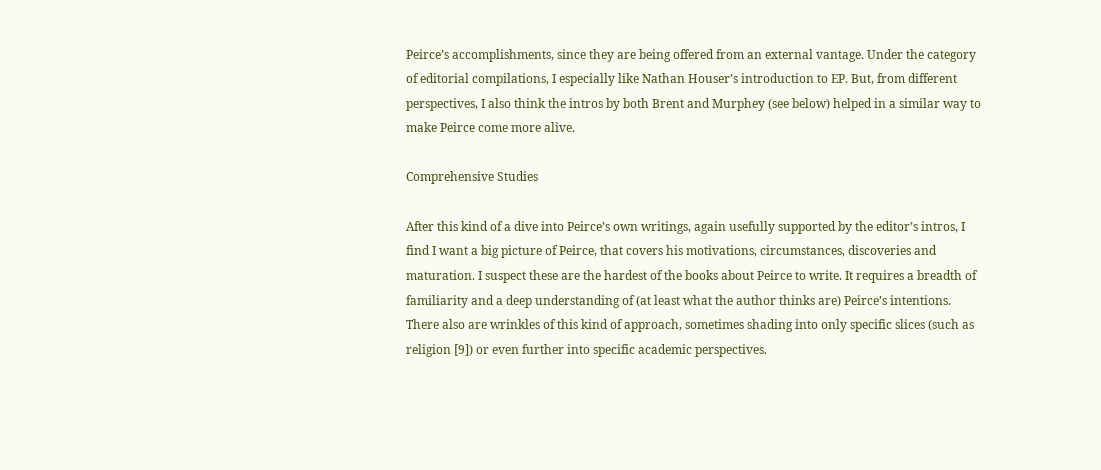Peirce’s accomplishments, since they are being offered from an external vantage. Under the category of editorial compilations, I especially like Nathan Houser’s introduction to EP. But, from different perspectives, I also think the intros by both Brent and Murphey (see below) helped in a similar way to make Peirce come more alive.

Comprehensive Studies

After this kind of a dive into Peirce’s own writings, again usefully supported by the editor’s intros, I find I want a big picture of Peirce, that covers his motivations, circumstances, discoveries and maturation. I suspect these are the hardest of the books about Peirce to write. It requires a breadth of familiarity and a deep understanding of (at least what the author thinks are) Peirce’s intentions. There also are wrinkles of this kind of approach, sometimes shading into only specific slices (such as religion [9]) or even further into specific academic perspectives.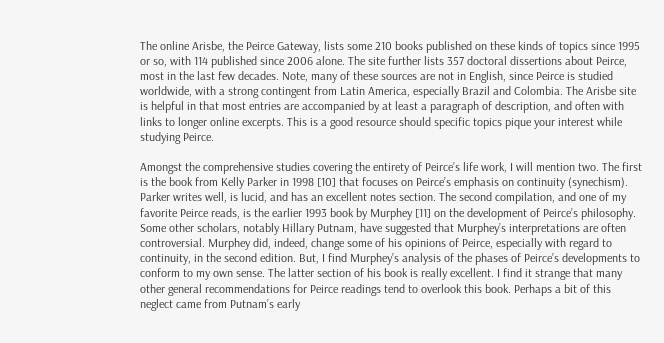The online Arisbe, the Peirce Gateway, lists some 210 books published on these kinds of topics since 1995 or so, with 114 published since 2006 alone. The site further lists 357 doctoral dissertions about Peirce, most in the last few decades. Note, many of these sources are not in English, since Peirce is studied worldwide, with a strong contingent from Latin America, especially Brazil and Colombia. The Arisbe site is helpful in that most entries are accompanied by at least a paragraph of description, and often with links to longer online excerpts. This is a good resource should specific topics pique your interest while studying Peirce.

Amongst the comprehensive studies covering the entirety of Peirce’s life work, I will mention two. The first is the book from Kelly Parker in 1998 [10] that focuses on Peirce’s emphasis on continuity (synechism). Parker writes well, is lucid, and has an excellent notes section. The second compilation, and one of my favorite Peirce reads, is the earlier 1993 book by Murphey [11] on the development of Peirce’s philosophy. Some other scholars, notably Hillary Putnam, have suggested that Murphey’s interpretations are often controversial. Murphey did, indeed, change some of his opinions of Peirce, especially with regard to continuity, in the second edition. But, I find Murphey’s analysis of the phases of Peirce’s developments to conform to my own sense. The latter section of his book is really excellent. I find it strange that many other general recommendations for Peirce readings tend to overlook this book. Perhaps a bit of this neglect came from Putnam’s early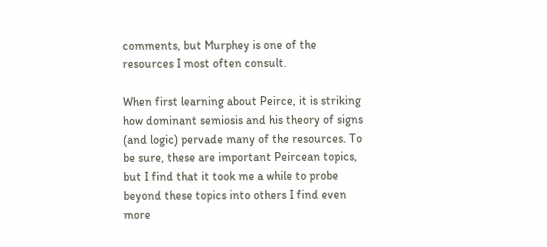comments, but Murphey is one of the resources I most often consult.

When first learning about Peirce, it is striking how dominant semiosis and his theory of signs (and logic) pervade many of the resources. To be sure, these are important Peircean topics, but I find that it took me a while to probe beyond these topics into others I find even more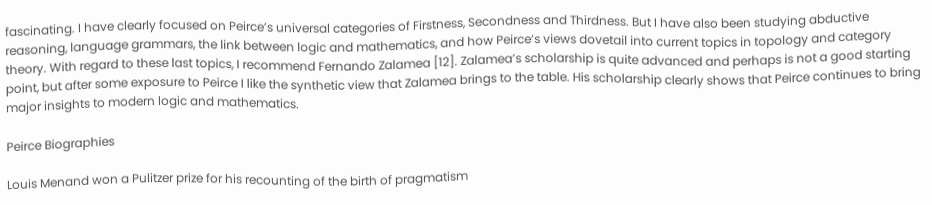fascinating. I have clearly focused on Peirce’s universal categories of Firstness, Secondness and Thirdness. But I have also been studying abductive reasoning, language grammars, the link between logic and mathematics, and how Peirce’s views dovetail into current topics in topology and category theory. With regard to these last topics, I recommend Fernando Zalamea [12]. Zalamea’s scholarship is quite advanced and perhaps is not a good starting point, but after some exposure to Peirce I like the synthetic view that Zalamea brings to the table. His scholarship clearly shows that Peirce continues to bring major insights to modern logic and mathematics.

Peirce Biographies

Louis Menand won a Pulitzer prize for his recounting of the birth of pragmatism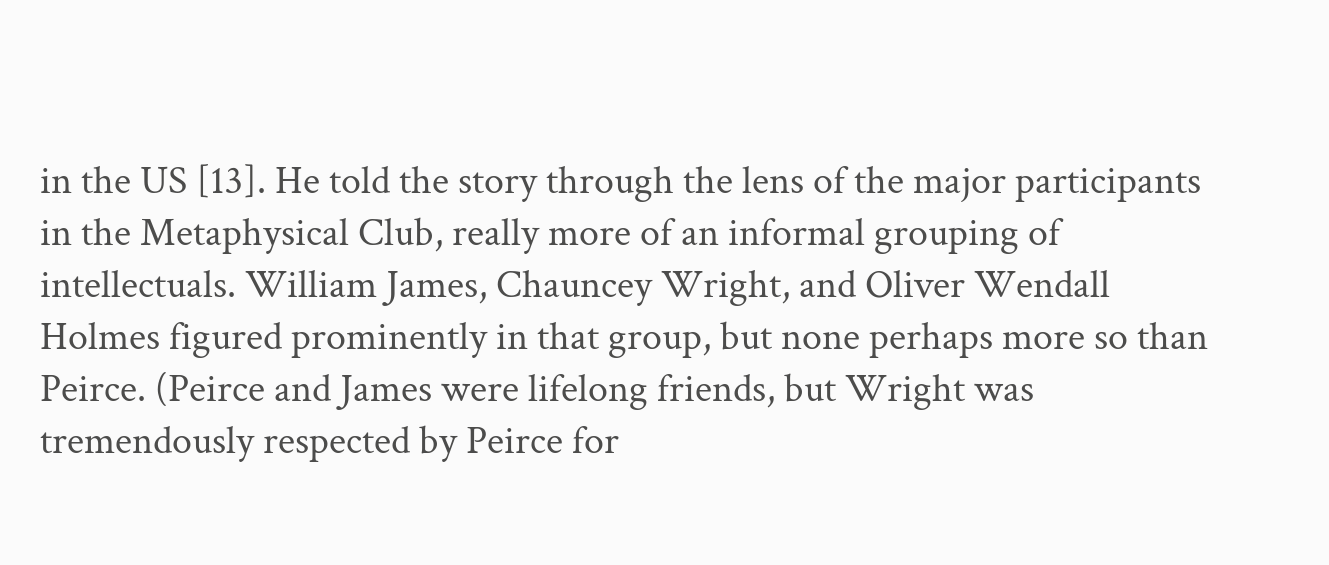in the US [13]. He told the story through the lens of the major participants in the Metaphysical Club, really more of an informal grouping of intellectuals. William James, Chauncey Wright, and Oliver Wendall Holmes figured prominently in that group, but none perhaps more so than Peirce. (Peirce and James were lifelong friends, but Wright was tremendously respected by Peirce for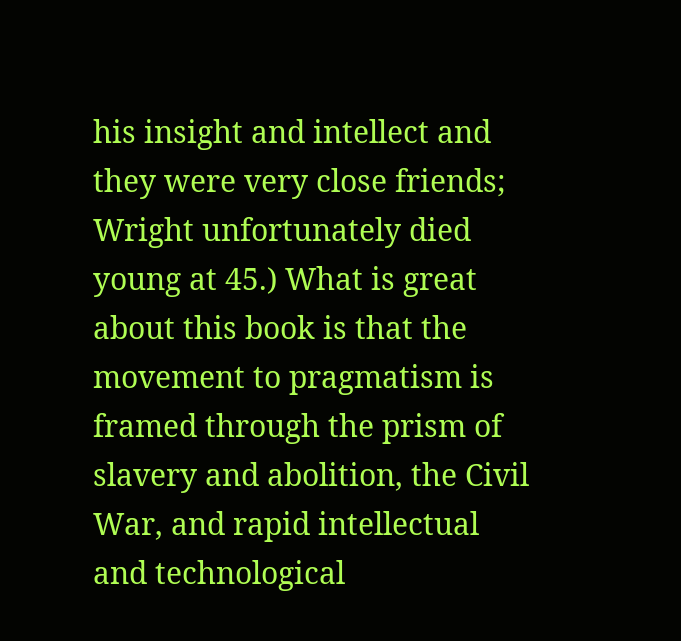his insight and intellect and they were very close friends; Wright unfortunately died young at 45.) What is great about this book is that the movement to pragmatism is framed through the prism of slavery and abolition, the Civil War, and rapid intellectual and technological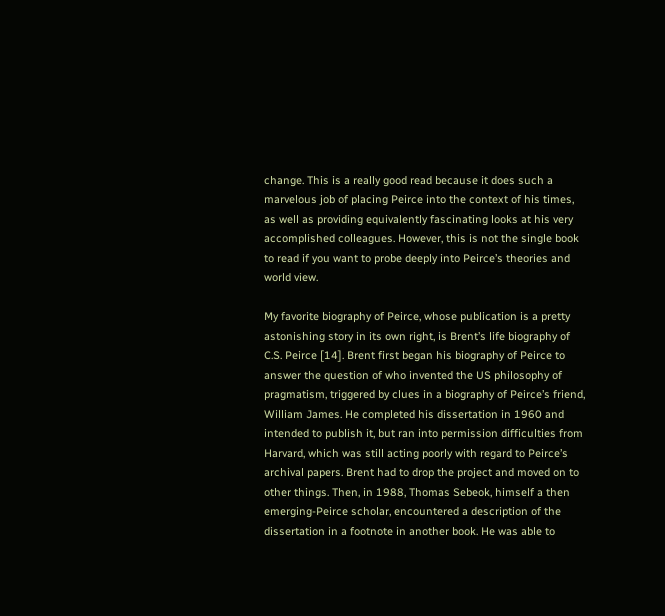change. This is a really good read because it does such a marvelous job of placing Peirce into the context of his times, as well as providing equivalently fascinating looks at his very accomplished colleagues. However, this is not the single book to read if you want to probe deeply into Peirce’s theories and world view.

My favorite biography of Peirce, whose publication is a pretty astonishing story in its own right, is Brent’s life biography of C.S. Peirce [14]. Brent first began his biography of Peirce to answer the question of who invented the US philosophy of pragmatism, triggered by clues in a biography of Peirce’s friend, William James. He completed his dissertation in 1960 and intended to publish it, but ran into permission difficulties from Harvard, which was still acting poorly with regard to Peirce’s archival papers. Brent had to drop the project and moved on to other things. Then, in 1988, Thomas Sebeok, himself a then emerging-Peirce scholar, encountered a description of the dissertation in a footnote in another book. He was able to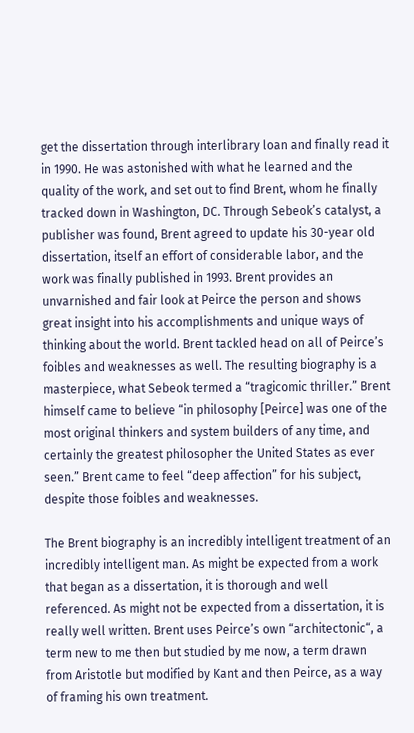get the dissertation through interlibrary loan and finally read it in 1990. He was astonished with what he learned and the quality of the work, and set out to find Brent, whom he finally tracked down in Washington, DC. Through Sebeok’s catalyst, a publisher was found, Brent agreed to update his 30-year old dissertation, itself an effort of considerable labor, and the work was finally published in 1993. Brent provides an unvarnished and fair look at Peirce the person and shows great insight into his accomplishments and unique ways of thinking about the world. Brent tackled head on all of Peirce’s foibles and weaknesses as well. The resulting biography is a masterpiece, what Sebeok termed a “tragicomic thriller.” Brent himself came to believe “in philosophy [Peirce] was one of the most original thinkers and system builders of any time, and certainly the greatest philosopher the United States as ever seen.” Brent came to feel “deep affection” for his subject, despite those foibles and weaknesses.

The Brent biography is an incredibly intelligent treatment of an incredibly intelligent man. As might be expected from a work that began as a dissertation, it is thorough and well referenced. As might not be expected from a dissertation, it is really well written. Brent uses Peirce’s own “architectonic“, a term new to me then but studied by me now, a term drawn from Aristotle but modified by Kant and then Peirce, as a way of framing his own treatment.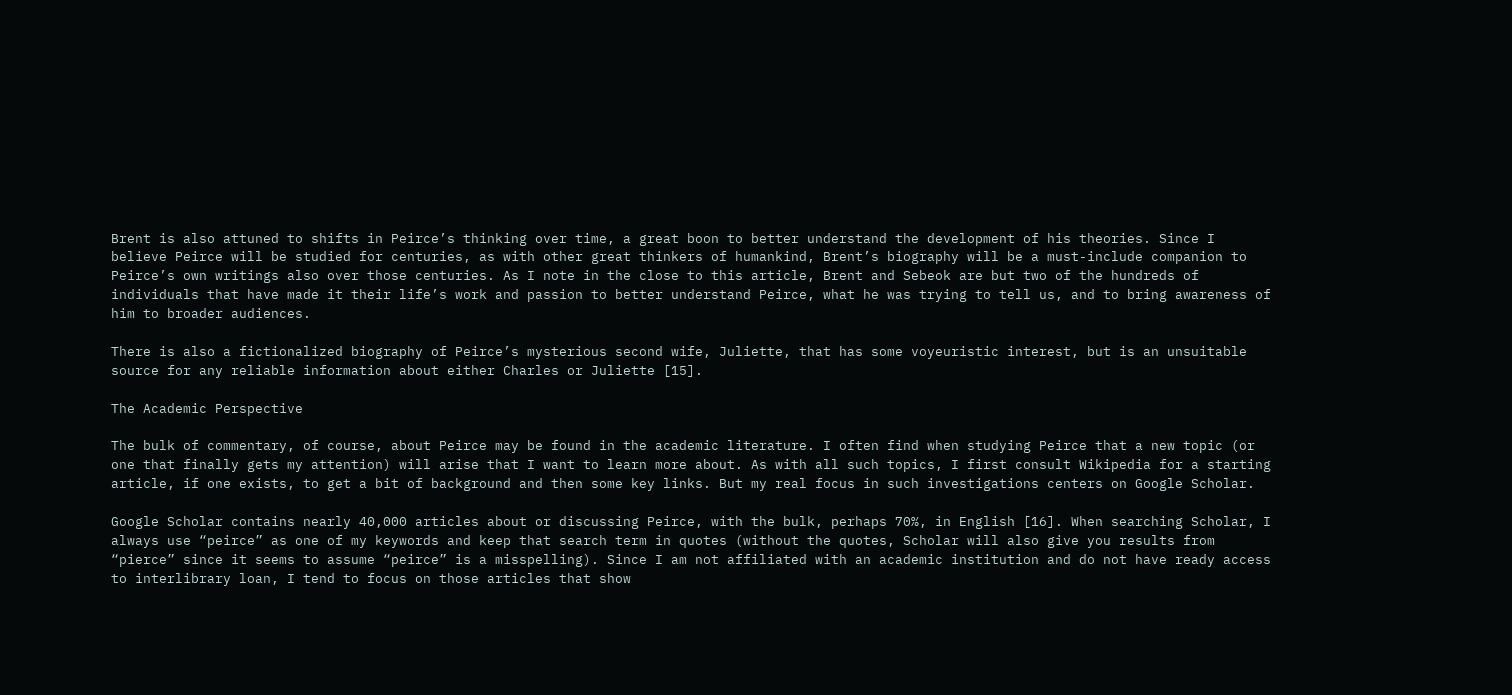Brent is also attuned to shifts in Peirce’s thinking over time, a great boon to better understand the development of his theories. Since I believe Peirce will be studied for centuries, as with other great thinkers of humankind, Brent’s biography will be a must-include companion to Peirce’s own writings also over those centuries. As I note in the close to this article, Brent and Sebeok are but two of the hundreds of individuals that have made it their life’s work and passion to better understand Peirce, what he was trying to tell us, and to bring awareness of him to broader audiences.

There is also a fictionalized biography of Peirce’s mysterious second wife, Juliette, that has some voyeuristic interest, but is an unsuitable source for any reliable information about either Charles or Juliette [15].

The Academic Perspective

The bulk of commentary, of course, about Peirce may be found in the academic literature. I often find when studying Peirce that a new topic (or one that finally gets my attention) will arise that I want to learn more about. As with all such topics, I first consult Wikipedia for a starting article, if one exists, to get a bit of background and then some key links. But my real focus in such investigations centers on Google Scholar.

Google Scholar contains nearly 40,000 articles about or discussing Peirce, with the bulk, perhaps 70%, in English [16]. When searching Scholar, I always use “peirce” as one of my keywords and keep that search term in quotes (without the quotes, Scholar will also give you results from “pierce” since it seems to assume “peirce” is a misspelling). Since I am not affiliated with an academic institution and do not have ready access to interlibrary loan, I tend to focus on those articles that show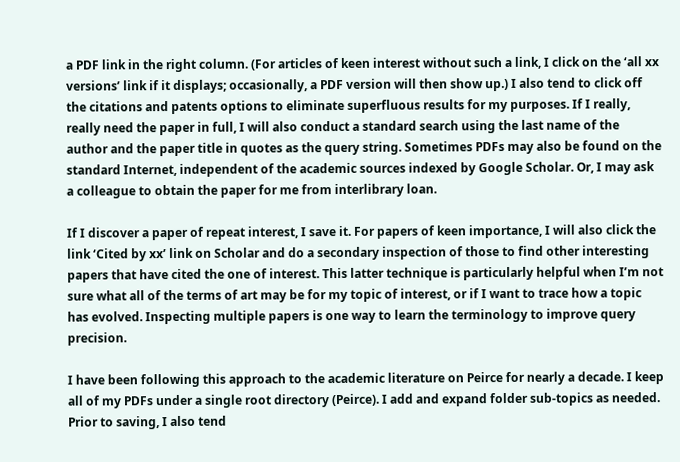a PDF link in the right column. (For articles of keen interest without such a link, I click on the ‘all xx versions’ link if it displays; occasionally, a PDF version will then show up.) I also tend to click off the citations and patents options to eliminate superfluous results for my purposes. If I really, really need the paper in full, I will also conduct a standard search using the last name of the author and the paper title in quotes as the query string. Sometimes PDFs may also be found on the standard Internet, independent of the academic sources indexed by Google Scholar. Or, I may ask a colleague to obtain the paper for me from interlibrary loan.

If I discover a paper of repeat interest, I save it. For papers of keen importance, I will also click the link ‘Cited by xx’ link on Scholar and do a secondary inspection of those to find other interesting papers that have cited the one of interest. This latter technique is particularly helpful when I’m not sure what all of the terms of art may be for my topic of interest, or if I want to trace how a topic has evolved. Inspecting multiple papers is one way to learn the terminology to improve query precision.

I have been following this approach to the academic literature on Peirce for nearly a decade. I keep all of my PDFs under a single root directory (Peirce). I add and expand folder sub-topics as needed. Prior to saving, I also tend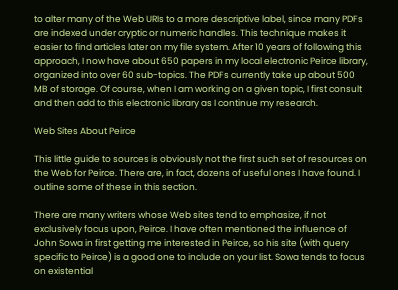to alter many of the Web URIs to a more descriptive label, since many PDFs are indexed under cryptic or numeric handles. This technique makes it easier to find articles later on my file system. After 10 years of following this approach, I now have about 650 papers in my local electronic Peirce library, organized into over 60 sub-topics. The PDFs currently take up about 500 MB of storage. Of course, when I am working on a given topic, I first consult and then add to this electronic library as I continue my research.

Web Sites About Peirce

This little guide to sources is obviously not the first such set of resources on the Web for Peirce. There are, in fact, dozens of useful ones I have found. I outline some of these in this section.

There are many writers whose Web sites tend to emphasize, if not exclusively focus upon, Peirce. I have often mentioned the influence of John Sowa in first getting me interested in Peirce, so his site (with query specific to Peirce) is a good one to include on your list. Sowa tends to focus on existential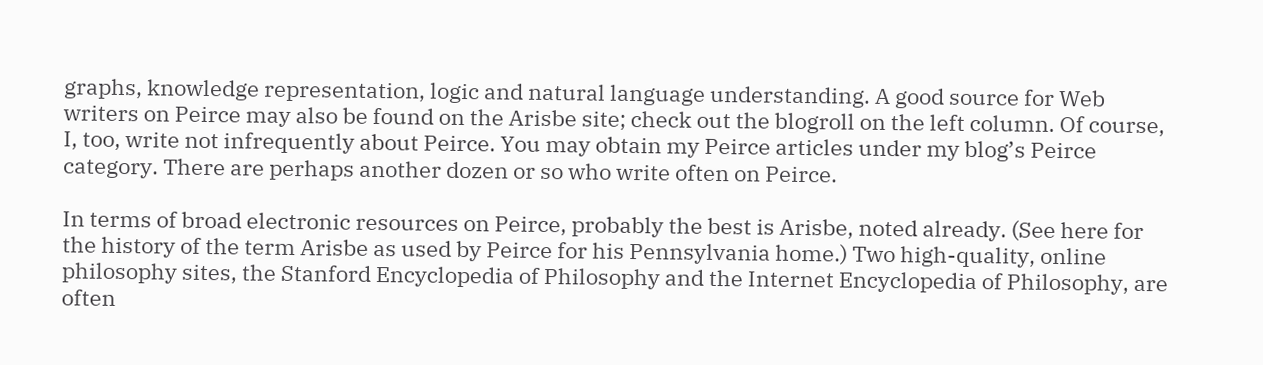graphs, knowledge representation, logic and natural language understanding. A good source for Web writers on Peirce may also be found on the Arisbe site; check out the blogroll on the left column. Of course, I, too, write not infrequently about Peirce. You may obtain my Peirce articles under my blog’s Peirce category. There are perhaps another dozen or so who write often on Peirce.

In terms of broad electronic resources on Peirce, probably the best is Arisbe, noted already. (See here for the history of the term Arisbe as used by Peirce for his Pennsylvania home.) Two high-quality, online philosophy sites, the Stanford Encyclopedia of Philosophy and the Internet Encyclopedia of Philosophy, are often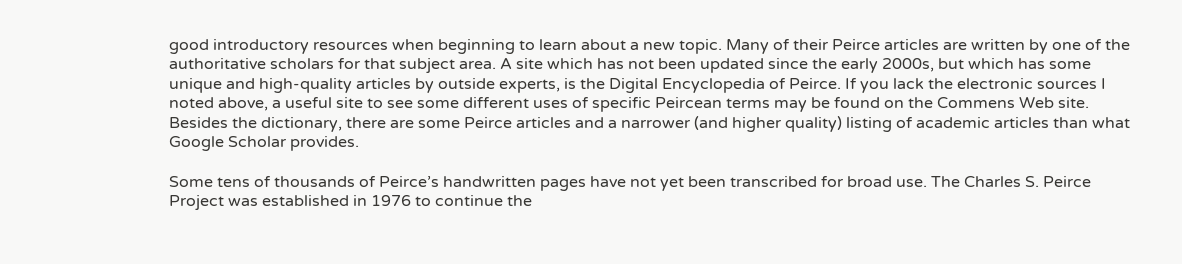good introductory resources when beginning to learn about a new topic. Many of their Peirce articles are written by one of the authoritative scholars for that subject area. A site which has not been updated since the early 2000s, but which has some unique and high-quality articles by outside experts, is the Digital Encyclopedia of Peirce. If you lack the electronic sources I noted above, a useful site to see some different uses of specific Peircean terms may be found on the Commens Web site. Besides the dictionary, there are some Peirce articles and a narrower (and higher quality) listing of academic articles than what Google Scholar provides.

Some tens of thousands of Peirce’s handwritten pages have not yet been transcribed for broad use. The Charles S. Peirce Project was established in 1976 to continue the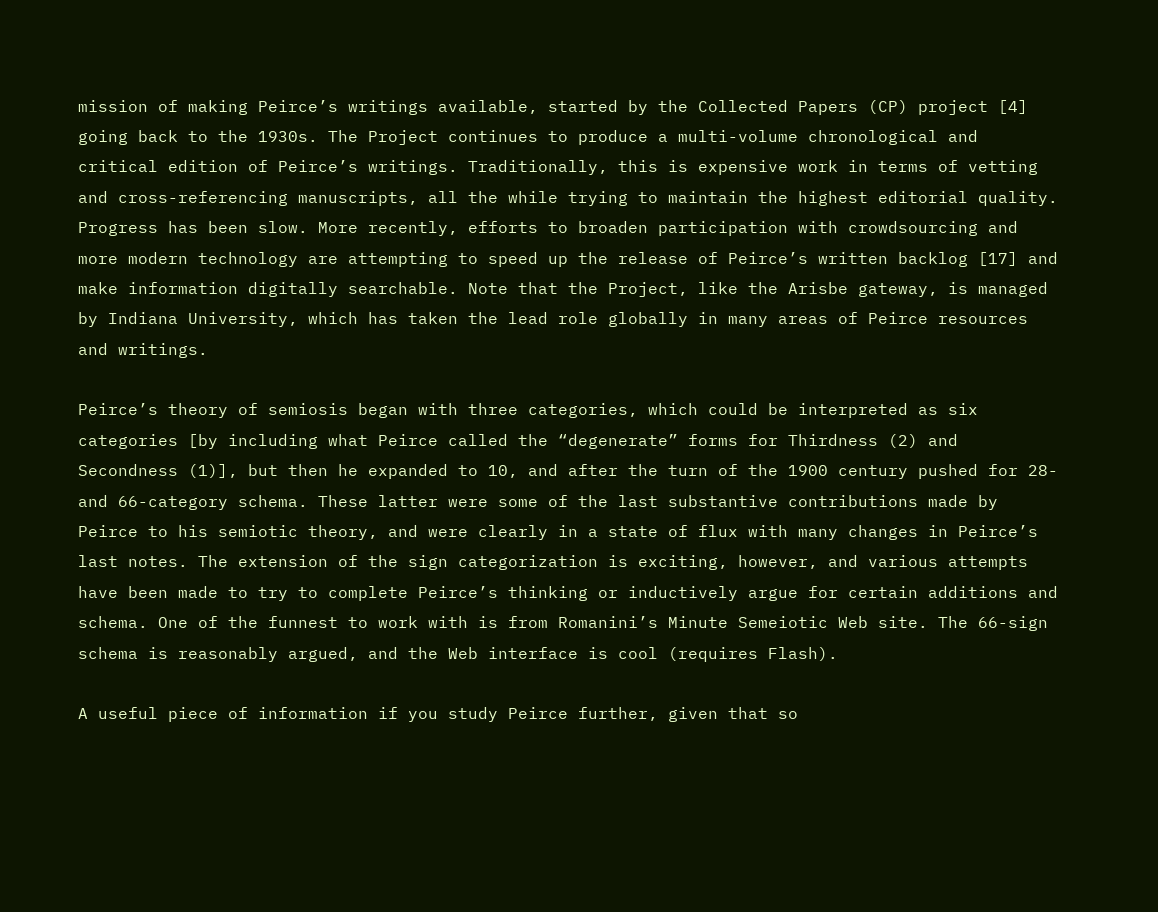mission of making Peirce’s writings available, started by the Collected Papers (CP) project [4] going back to the 1930s. The Project continues to produce a multi-volume chronological and critical edition of Peirce’s writings. Traditionally, this is expensive work in terms of vetting and cross-referencing manuscripts, all the while trying to maintain the highest editorial quality. Progress has been slow. More recently, efforts to broaden participation with crowdsourcing and more modern technology are attempting to speed up the release of Peirce’s written backlog [17] and make information digitally searchable. Note that the Project, like the Arisbe gateway, is managed by Indiana University, which has taken the lead role globally in many areas of Peirce resources and writings.

Peirce’s theory of semiosis began with three categories, which could be interpreted as six categories [by including what Peirce called the “degenerate” forms for Thirdness (2) and Secondness (1)], but then he expanded to 10, and after the turn of the 1900 century pushed for 28- and 66-category schema. These latter were some of the last substantive contributions made by Peirce to his semiotic theory, and were clearly in a state of flux with many changes in Peirce’s last notes. The extension of the sign categorization is exciting, however, and various attempts have been made to try to complete Peirce’s thinking or inductively argue for certain additions and schema. One of the funnest to work with is from Romanini’s Minute Semeiotic Web site. The 66-sign schema is reasonably argued, and the Web interface is cool (requires Flash).

A useful piece of information if you study Peirce further, given that so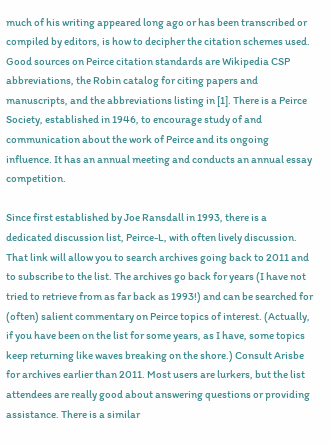much of his writing appeared long ago or has been transcribed or compiled by editors, is how to decipher the citation schemes used. Good sources on Peirce citation standards are Wikipedia CSP abbreviations, the Robin catalog for citing papers and manuscripts, and the abbreviations listing in [1]. There is a Peirce Society, established in 1946, to encourage study of and communication about the work of Peirce and its ongoing influence. It has an annual meeting and conducts an annual essay competition.

Since first established by Joe Ransdall in 1993, there is a dedicated discussion list, Peirce-L, with often lively discussion. That link will allow you to search archives going back to 2011 and to subscribe to the list. The archives go back for years (I have not tried to retrieve from as far back as 1993!) and can be searched for (often) salient commentary on Peirce topics of interest. (Actually, if you have been on the list for some years, as I have, some topics keep returning like waves breaking on the shore.) Consult Arisbe for archives earlier than 2011. Most users are lurkers, but the list attendees are really good about answering questions or providing assistance. There is a similar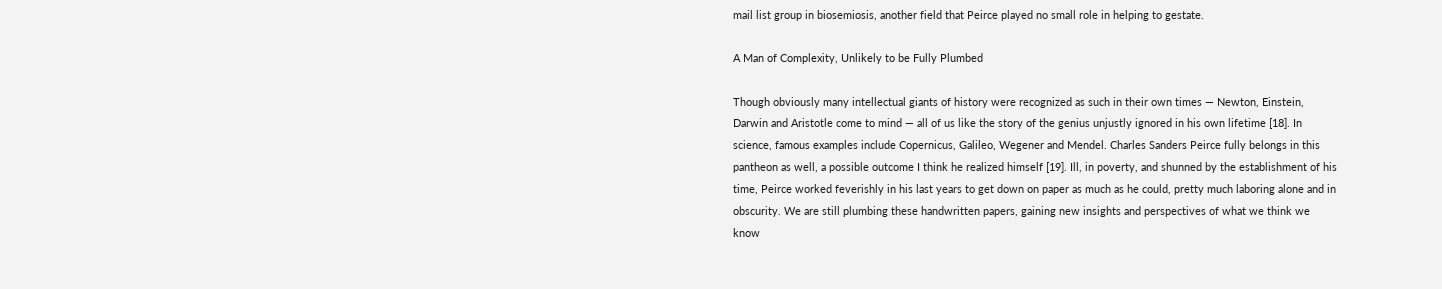mail list group in biosemiosis, another field that Peirce played no small role in helping to gestate.

A Man of Complexity, Unlikely to be Fully Plumbed

Though obviously many intellectual giants of history were recognized as such in their own times — Newton, Einstein, Darwin and Aristotle come to mind — all of us like the story of the genius unjustly ignored in his own lifetime [18]. In science, famous examples include Copernicus, Galileo, Wegener and Mendel. Charles Sanders Peirce fully belongs in this pantheon as well, a possible outcome I think he realized himself [19]. Ill, in poverty, and shunned by the establishment of his time, Peirce worked feverishly in his last years to get down on paper as much as he could, pretty much laboring alone and in obscurity. We are still plumbing these handwritten papers, gaining new insights and perspectives of what we think we know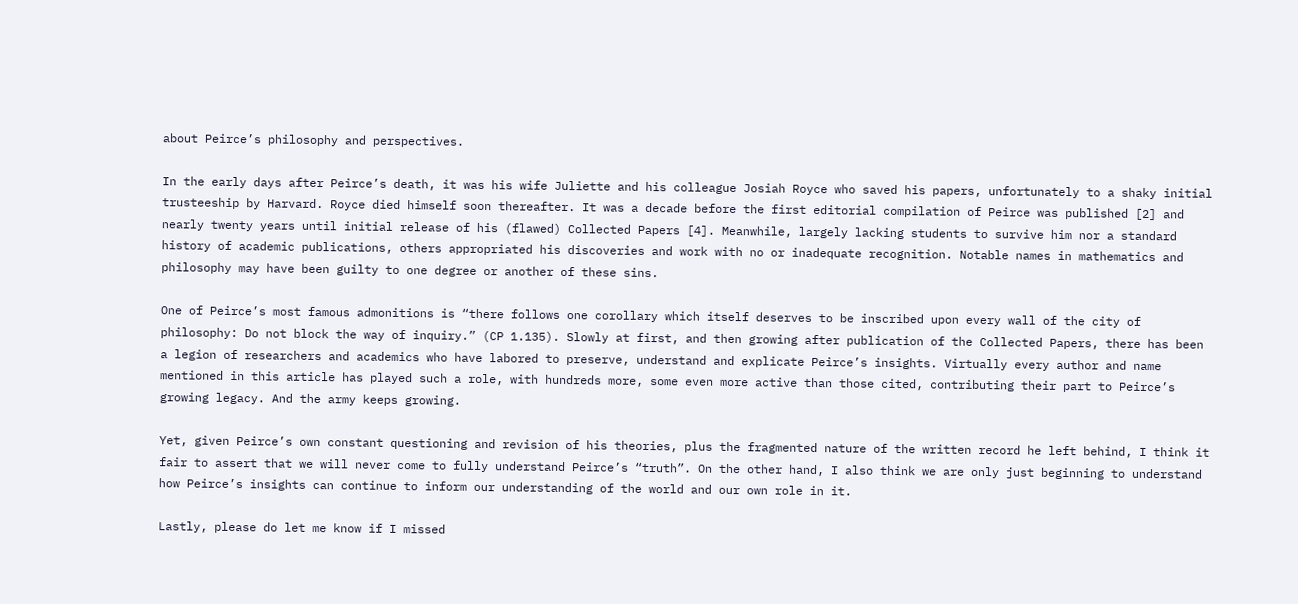about Peirce’s philosophy and perspectives.

In the early days after Peirce’s death, it was his wife Juliette and his colleague Josiah Royce who saved his papers, unfortunately to a shaky initial trusteeship by Harvard. Royce died himself soon thereafter. It was a decade before the first editorial compilation of Peirce was published [2] and nearly twenty years until initial release of his (flawed) Collected Papers [4]. Meanwhile, largely lacking students to survive him nor a standard history of academic publications, others appropriated his discoveries and work with no or inadequate recognition. Notable names in mathematics and philosophy may have been guilty to one degree or another of these sins.

One of Peirce’s most famous admonitions is “there follows one corollary which itself deserves to be inscribed upon every wall of the city of philosophy: Do not block the way of inquiry.” (CP 1.135). Slowly at first, and then growing after publication of the Collected Papers, there has been a legion of researchers and academics who have labored to preserve, understand and explicate Peirce’s insights. Virtually every author and name mentioned in this article has played such a role, with hundreds more, some even more active than those cited, contributing their part to Peirce’s growing legacy. And the army keeps growing.

Yet, given Peirce’s own constant questioning and revision of his theories, plus the fragmented nature of the written record he left behind, I think it fair to assert that we will never come to fully understand Peirce’s “truth”. On the other hand, I also think we are only just beginning to understand how Peirce’s insights can continue to inform our understanding of the world and our own role in it.

Lastly, please do let me know if I missed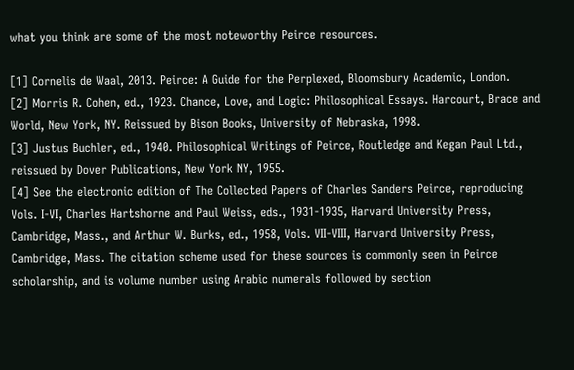what you think are some of the most noteworthy Peirce resources.

[1] Cornelis de Waal, 2013. Peirce: A Guide for the Perplexed, Bloomsbury Academic, London.
[2] Morris R. Cohen, ed., 1923. Chance, Love, and Logic: Philosophical Essays. Harcourt, Brace and World, New York, NY. Reissued by Bison Books, University of Nebraska, 1998.
[3] Justus Buchler, ed., 1940. Philosophical Writings of Peirce, Routledge and Kegan Paul Ltd., reissued by Dover Publications, New York NY, 1955.
[4] See the electronic edition of The Collected Papers of Charles Sanders Peirce, reproducing Vols. I-VI, Charles Hartshorne and Paul Weiss, eds., 1931-1935, Harvard University Press, Cambridge, Mass., and Arthur W. Burks, ed., 1958, Vols. VII-VIII, Harvard University Press, Cambridge, Mass. The citation scheme used for these sources is commonly seen in Peirce scholarship, and is volume number using Arabic numerals followed by section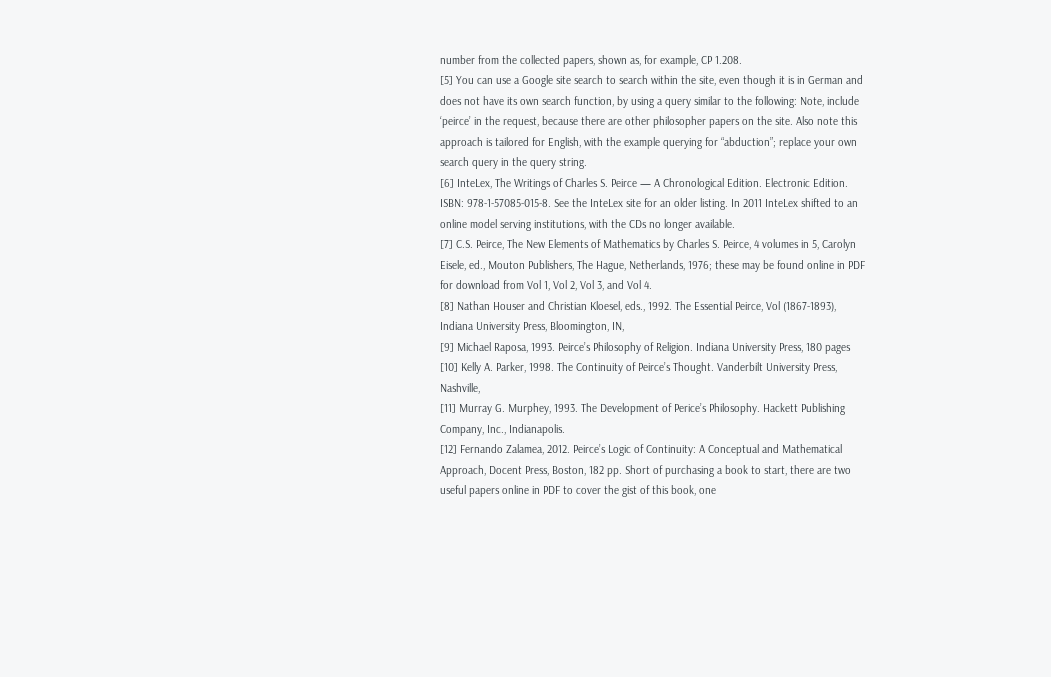number from the collected papers, shown as, for example, CP 1.208.
[5] You can use a Google site search to search within the site, even though it is in German and does not have its own search function, by using a query similar to the following: Note, include ‘peirce’ in the request, because there are other philosopher papers on the site. Also note this approach is tailored for English, with the example querying for “abduction”; replace your own search query in the query string.
[6] InteLex, The Writings of Charles S. Peirce — A Chronological Edition. Electronic Edition. ISBN: 978-1-57085-015-8. See the InteLex site for an older listing. In 2011 InteLex shifted to an online model serving institutions, with the CDs no longer available.
[7] C.S. Peirce, The New Elements of Mathematics by Charles S. Peirce, 4 volumes in 5, Carolyn Eisele, ed., Mouton Publishers, The Hague, Netherlands, 1976; these may be found online in PDF for download from Vol 1, Vol 2, Vol 3, and Vol 4.
[8] Nathan Houser and Christian Kloesel, eds., 1992. The Essential Peirce, Vol (1867-1893), Indiana University Press, Bloomington, IN,
[9] Michael Raposa, 1993. Peirce’s Philosophy of Religion. Indiana University Press, 180 pages
[10] Kelly A. Parker, 1998. The Continuity of Peirce’s Thought. Vanderbilt University Press, Nashville,
[11] Murray G. Murphey, 1993. The Development of Perice’s Philosophy. Hackett Publishing Company, Inc., Indianapolis.
[12] Fernando Zalamea, 2012. Peirce’s Logic of Continuity: A Conceptual and Mathematical Approach, Docent Press, Boston, 182 pp. Short of purchasing a book to start, there are two useful papers online in PDF to cover the gist of this book, one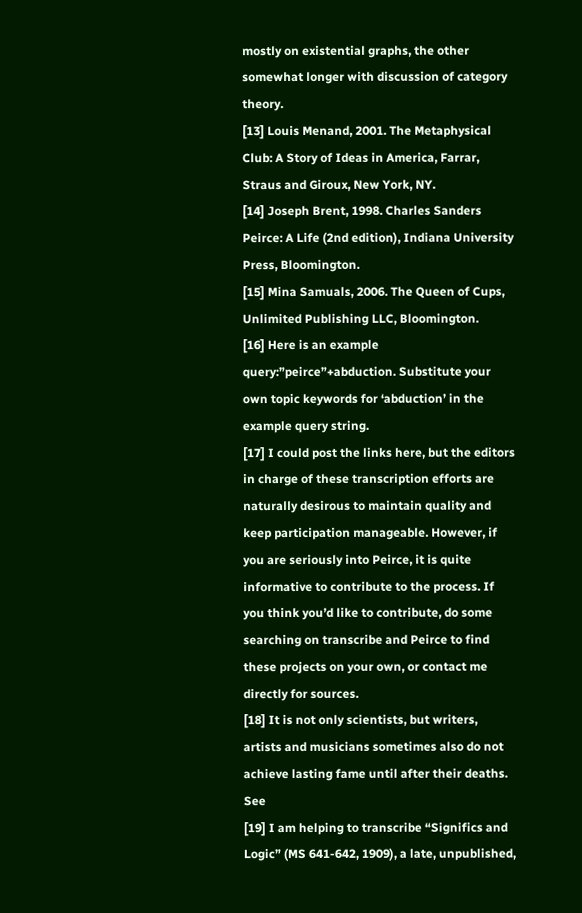mostly on existential graphs, the other somewhat longer with discussion of category theory.
[13] Louis Menand, 2001. The Metaphysical Club: A Story of Ideas in America, Farrar, Straus and Giroux, New York, NY.
[14] Joseph Brent, 1998. Charles Sanders Peirce: A Life (2nd edition), Indiana University Press, Bloomington.
[15] Mina Samuals, 2006. The Queen of Cups, Unlimited Publishing LLC, Bloomington.
[16] Here is an example query:”peirce”+abduction. Substitute your own topic keywords for ‘abduction’ in the example query string.
[17] I could post the links here, but the editors in charge of these transcription efforts are naturally desirous to maintain quality and keep participation manageable. However, if you are seriously into Peirce, it is quite informative to contribute to the process. If you think you’d like to contribute, do some searching on transcribe and Peirce to find these projects on your own, or contact me directly for sources.
[18] It is not only scientists, but writers, artists and musicians sometimes also do not achieve lasting fame until after their deaths. See
[19] I am helping to transcribe “Significs and Logic” (MS 641-642, 1909), a late, unpublished,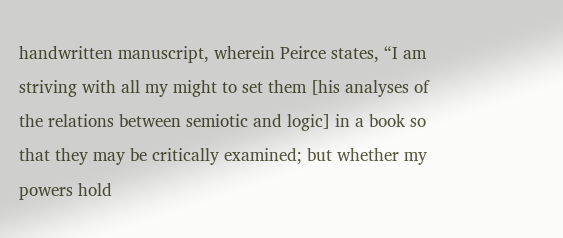handwritten manuscript, wherein Peirce states, “I am striving with all my might to set them [his analyses of the relations between semiotic and logic] in a book so that they may be critically examined; but whether my powers hold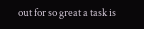out for so great a task is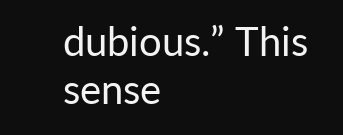dubious.” This sense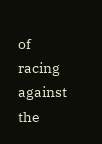of racing against the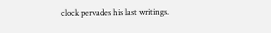clock pervades his last writings.